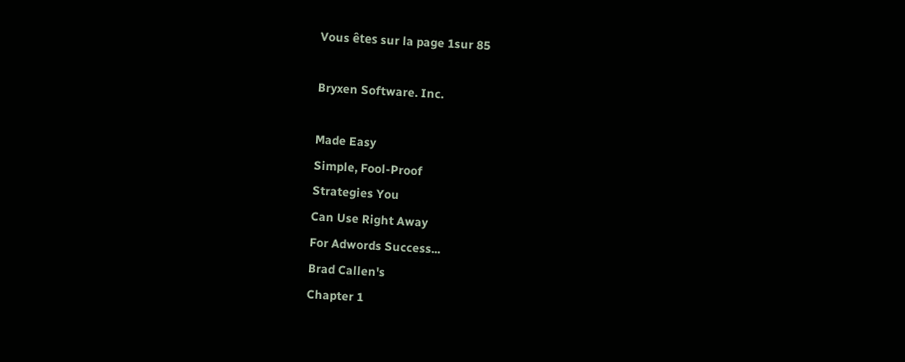Vous êtes sur la page 1sur 85

Bryxen Software. Inc.

Made Easy
Simple, Fool-Proof
Strategies You
Can Use Right Away
For Adwords Success...
Brad Callen's
Chapter 1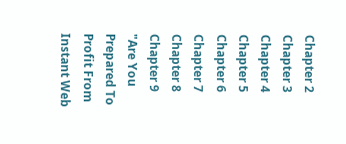Chapter 2
Chapter 3
Chapter 4
Chapter 5
Chapter 6
Chapter 7
Chapter 8
Chapter 9
"Are You Prepared To Profit From Instant Web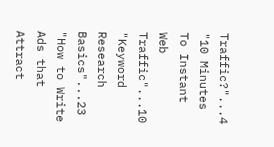Traffic?"...4
"10 Minutes To Instant Web Traffic"...10
"Keyword Research Basics"...23
"How to Write Ads that Attract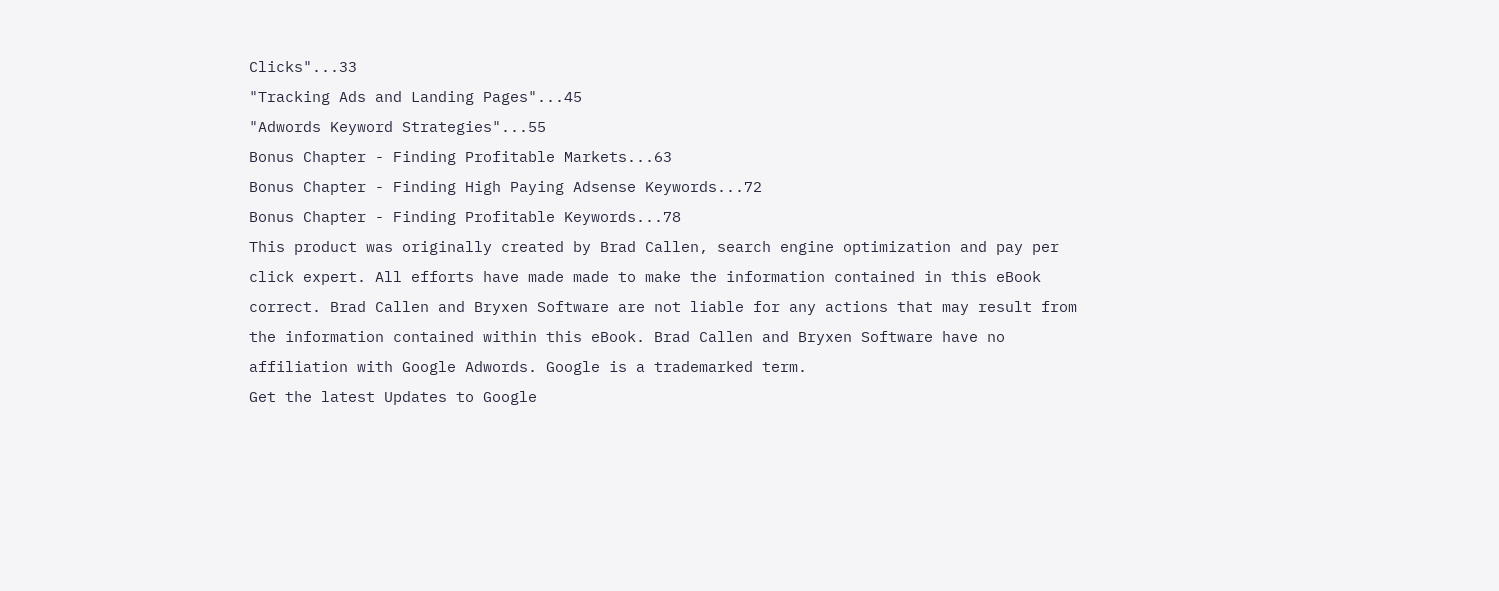Clicks"...33
"Tracking Ads and Landing Pages"...45
"Adwords Keyword Strategies"...55
Bonus Chapter - Finding Profitable Markets...63
Bonus Chapter - Finding High Paying Adsense Keywords...72
Bonus Chapter - Finding Profitable Keywords...78
This product was originally created by Brad Callen, search engine optimization and pay per
click expert. All efforts have made made to make the information contained in this eBook
correct. Brad Callen and Bryxen Software are not liable for any actions that may result from
the information contained within this eBook. Brad Callen and Bryxen Software have no
affiliation with Google Adwords. Google is a trademarked term.
Get the latest Updates to Google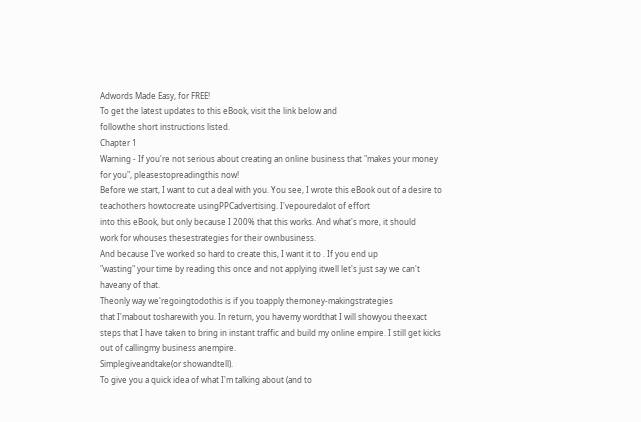Adwords Made Easy, for FREE!
To get the latest updates to this eBook, visit the link below and
followthe short instructions listed.
Chapter 1
Warning - If you're not serious about creating an online business that "makes your money
for you", pleasestopreadingthis now!
Before we start, I want to cut a deal with you. You see, I wrote this eBook out of a desire to
teachothers howtocreate usingPPCadvertising. I'vepouredalot of effort
into this eBook, but only because I 200% that this works. And what's more, it should
work for whouses thesestrategies for their ownbusiness.
And because I've worked so hard to create this, I want it to . If you end up
"wasting" your time by reading this once and not applying itwell let's just say we can't
haveany of that.
Theonly way we'regoingtodothis is if you toapply themoney-makingstrategies
that I'mabout tosharewith you. In return, you havemy wordthat I will showyou theexact
steps that I have taken to bring in instant traffic and build my online empire. I still get kicks
out of callingmy business anempire.
Simplegiveandtake(or showandtell).
To give you a quick idea of what I'm talking about (and to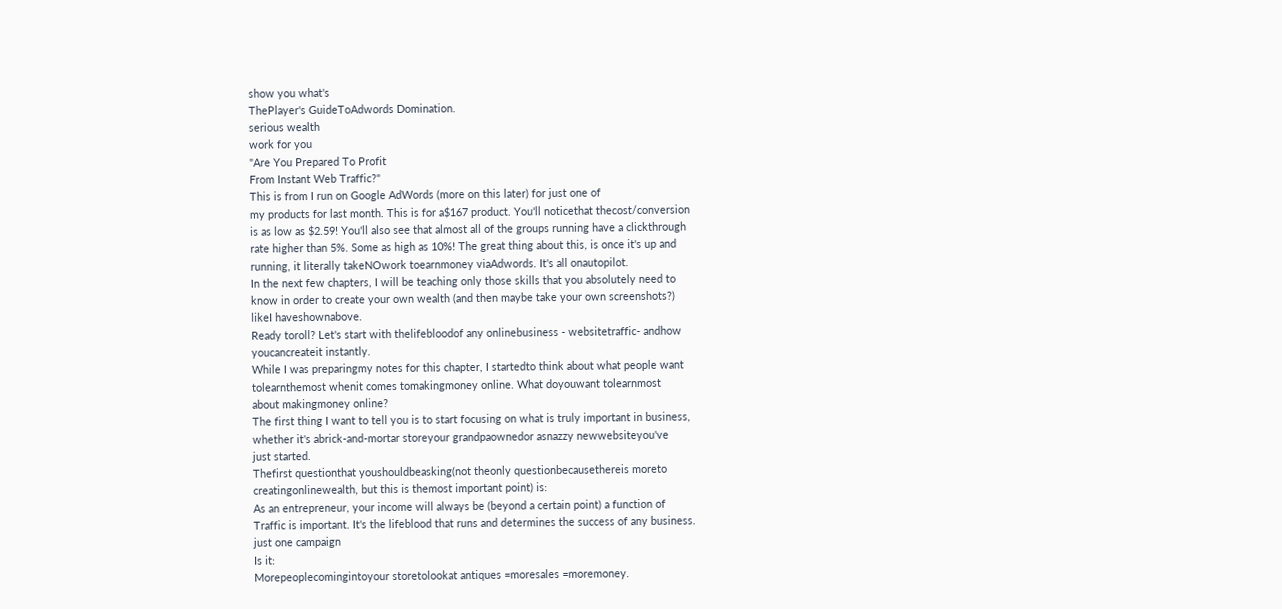show you what's
ThePlayer's GuideToAdwords Domination.
serious wealth
work for you
"Are You Prepared To Profit
From Instant Web Traffic?"
This is from I run on Google AdWords (more on this later) for just one of
my products for last month. This is for a$167 product. You'll noticethat thecost/conversion
is as low as $2.59! You'll also see that almost all of the groups running have a clickthrough
rate higher than 5%. Some as high as 10%! The great thing about this, is once it's up and
running, it literally takeNOwork toearnmoney viaAdwords. It's all onautopilot.
In the next few chapters, I will be teaching only those skills that you absolutely need to
know in order to create your own wealth (and then maybe take your own screenshots?)
likeI haveshownabove.
Ready toroll? Let's start with thelifebloodof any onlinebusiness - websitetraffic- andhow
youcancreateit instantly.
While I was preparingmy notes for this chapter, I startedto think about what people want
tolearnthemost whenit comes tomakingmoney online. What doyouwant tolearnmost
about makingmoney online?
The first thing I want to tell you is to start focusing on what is truly important in business,
whether it's abrick-and-mortar storeyour grandpaownedor asnazzy newwebsiteyou've
just started.
Thefirst questionthat youshouldbeasking(not theonly questionbecausethereis moreto
creatingonlinewealth, but this is themost important point) is:
As an entrepreneur, your income will always be (beyond a certain point) a function of
Traffic is important. It's the lifeblood that runs and determines the success of any business.
just one campaign
Is it:
Morepeoplecomingintoyour storetolookat antiques =moresales =moremoney.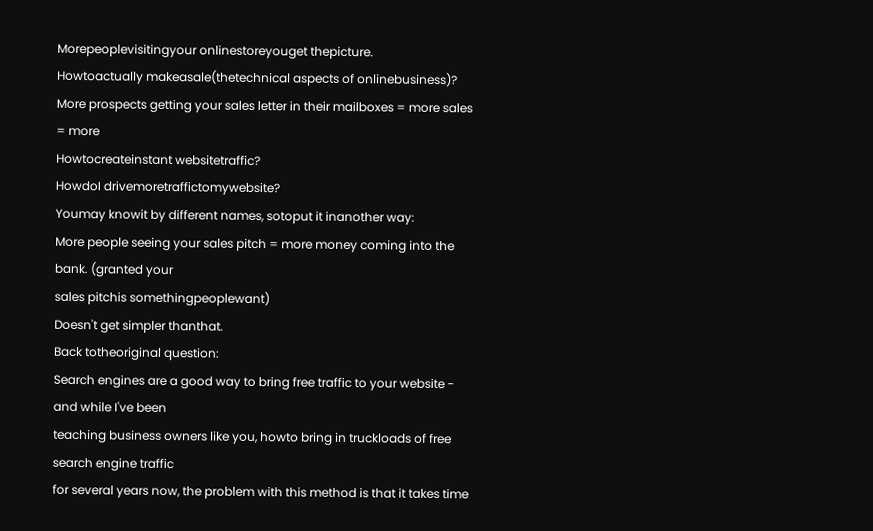Morepeoplevisitingyour onlinestoreyouget thepicture.
Howtoactually makeasale(thetechnical aspects of onlinebusiness)?
More prospects getting your sales letter in their mailboxes = more sales = more
Howtocreateinstant websitetraffic?
HowdoI drivemoretraffictomywebsite?
Youmay knowit by different names, sotoput it inanother way:
More people seeing your sales pitch = more money coming into the bank. (granted your
sales pitchis somethingpeoplewant)
Doesn't get simpler thanthat.
Back totheoriginal question:
Search engines are a good way to bring free traffic to your website - and while I've been
teaching business owners like you, howto bring in truckloads of free search engine traffic
for several years now, the problem with this method is that it takes time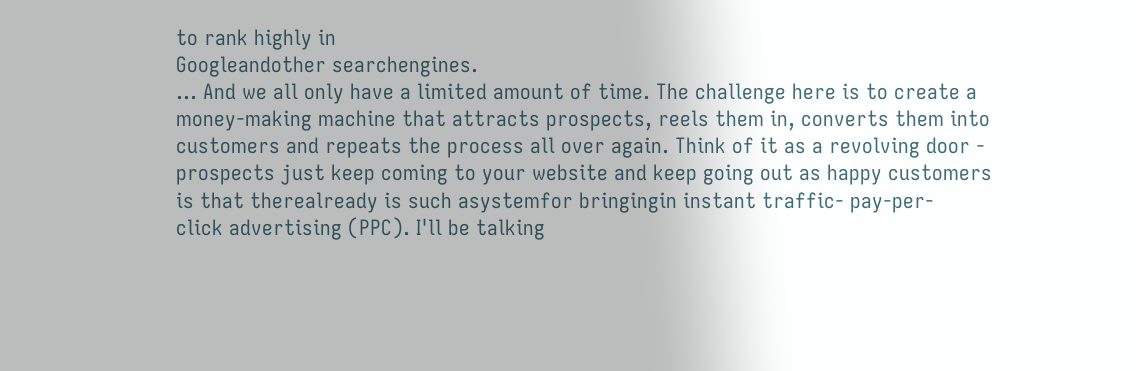to rank highly in
Googleandother searchengines.
... And we all only have a limited amount of time. The challenge here is to create a
money-making machine that attracts prospects, reels them in, converts them into
customers and repeats the process all over again. Think of it as a revolving door -
prospects just keep coming to your website and keep going out as happy customers
is that therealready is such asystemfor bringingin instant traffic- pay-per-
click advertising (PPC). I'll be talking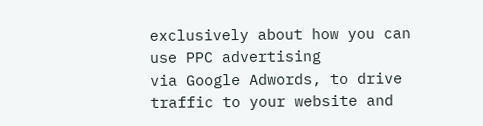exclusively about how you can use PPC advertising
via Google Adwords, to drive traffic to your website and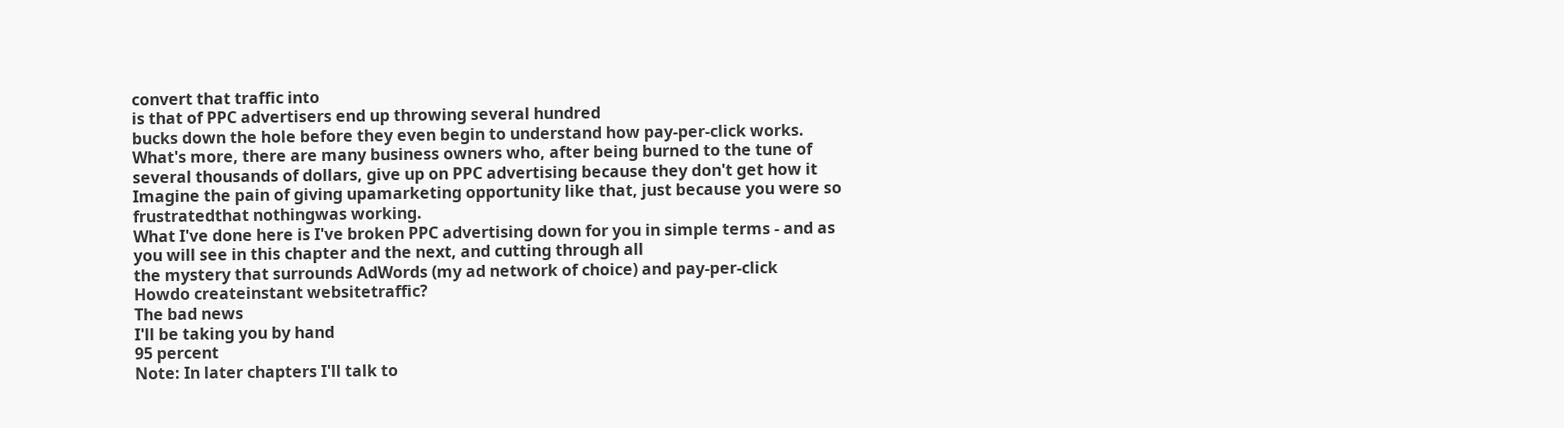convert that traffic into
is that of PPC advertisers end up throwing several hundred
bucks down the hole before they even begin to understand how pay-per-click works.
What's more, there are many business owners who, after being burned to the tune of
several thousands of dollars, give up on PPC advertising because they don't get how it
Imagine the pain of giving upamarketing opportunity like that, just because you were so
frustratedthat nothingwas working.
What I've done here is I've broken PPC advertising down for you in simple terms - and as
you will see in this chapter and the next, and cutting through all
the mystery that surrounds AdWords (my ad network of choice) and pay-per-click
Howdo createinstant websitetraffic?
The bad news
I'll be taking you by hand
95 percent
Note: In later chapters I'll talk to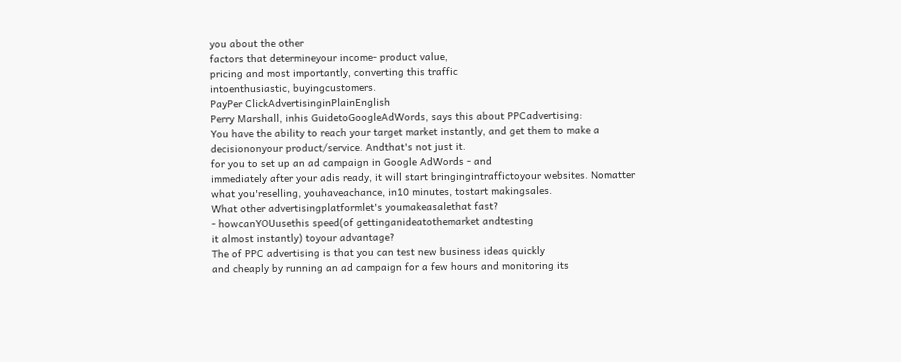you about the other
factors that determineyour income- product value,
pricing and most importantly, converting this traffic
intoenthusiastic, buyingcustomers.
PayPer ClickAdvertisinginPlainEnglish
Perry Marshall, inhis GuidetoGoogleAdWords, says this about PPCadvertising:
You have the ability to reach your target market instantly, and get them to make a
decisiononyour product/service. Andthat's not just it.
for you to set up an ad campaign in Google AdWords - and
immediately after your adis ready, it will start bringingintraffictoyour websites. Nomatter
what you'reselling, youhaveachance, in10 minutes, tostart makingsales.
What other advertisingplatformlet's youmakeasalethat fast?
- howcanYOUusethis speed(of gettinganideatothemarket andtesting
it almost instantly) toyour advantage?
The of PPC advertising is that you can test new business ideas quickly
and cheaply by running an ad campaign for a few hours and monitoring its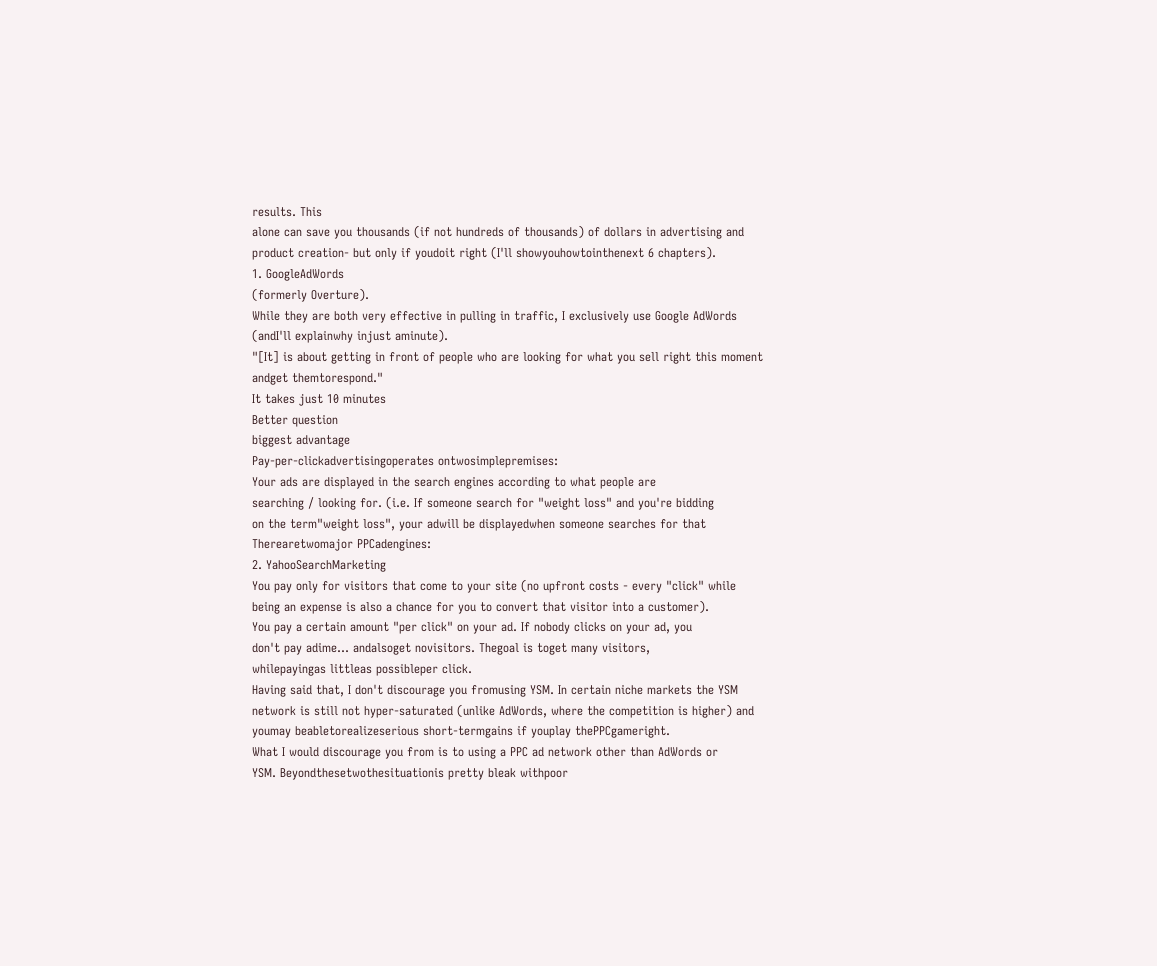results. This
alone can save you thousands (if not hundreds of thousands) of dollars in advertising and
product creation- but only if youdoit right (I'll showyouhowtointhenext 6 chapters).
1. GoogleAdWords
(formerly Overture).
While they are both very effective in pulling in traffic, I exclusively use Google AdWords
(andI'll explainwhy injust aminute).
"[It] is about getting in front of people who are looking for what you sell right this moment
andget themtorespond."
It takes just 10 minutes
Better question
biggest advantage
Pay-per-clickadvertisingoperates ontwosimplepremises:
Your ads are displayed in the search engines according to what people are
searching / looking for. (i.e. If someone search for "weight loss" and you're bidding
on the term"weight loss", your adwill be displayedwhen someone searches for that
Therearetwomajor PPCadengines:
2. YahooSearchMarketing
You pay only for visitors that come to your site (no upfront costs - every "click" while
being an expense is also a chance for you to convert that visitor into a customer).
You pay a certain amount "per click" on your ad. If nobody clicks on your ad, you
don't pay adime... andalsoget novisitors. Thegoal is toget many visitors,
whilepayingas littleas possibleper click.
Having said that, I don't discourage you fromusing YSM. In certain niche markets the YSM
network is still not hyper-saturated (unlike AdWords, where the competition is higher) and
youmay beabletorealizeserious short-termgains if youplay thePPCgameright.
What I would discourage you from is to using a PPC ad network other than AdWords or
YSM. Beyondthesetwothesituationis pretty bleak withpoor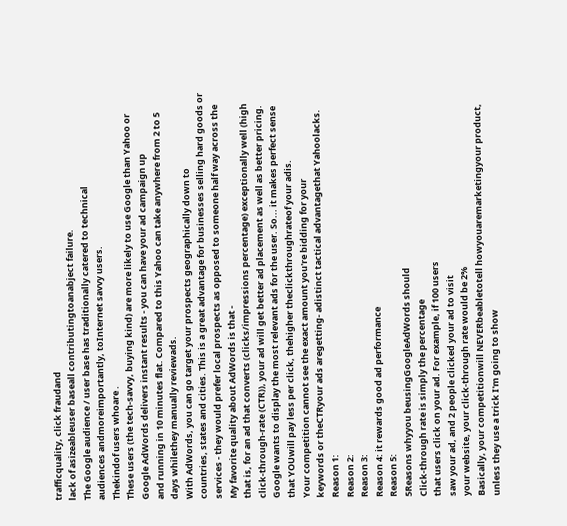trafficquality, click fraudand
lack of asizeableuser baseall contributingtoanabject failure.
The Google audience / user base has traditionally catered to technical
audiences andmoreimportantly, toInternet savvy users.
Thekindof users whoare .
These users (the tech-savvy, buying kind) are more likely to use Google than Yahoo or
Google AdWords delivers instant results - you can have your ad campaign up
and running in 10 minutes flat. Compared to this Yahoo can take anywhere from 2 to 5
days whilethey manually reviewads.
With AdWords, you can go target your prospects geographically down to
countries, states and cities. This is a great advantage for businesses selling hard goods or
services - they would prefer local prospects as opposed to someone half way across the
My favorite quality about AdWords is that -
that is, for an ad that converts (clicks/impressions percentage) exceptionally well (high
click-through-rate (CTR)), your ad will get better ad placement as well as better pricing.
Google wants to display the most relevant ads for the user. So... it makes perfect sense
that YOUwill pay less per click, thehigher theclickthroughrateof your adis.
Your competition cannot see the exact amount you're bidding for your
keywords or theCTRyour ads aregetting- adistinct tactical advantagethat Yahoolacks.
Reason 1:
Reason 2:
Reason 3:
Reason 4: it rewards good ad performance
Reason 5:
5Reasons whyyou beusingGoogleAdWords should
Click-through rate is simply the percentage
that users click on your ad. For example, if 100 users
saw your ad, and 2 people clicked your ad to visit
your website, your click-through rate would be 2%
Basically, your competitionwill NEVERbeabletotell howyouaremarketingyour product,
unless they use a trick I'm going to show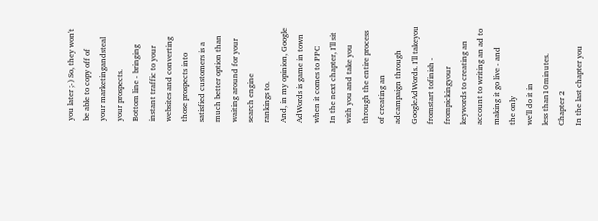you later ;-) So, they won't be able to copy off of
your marketingandsteal your prospects.
Bottom line - bringing instant traffic to your websites and converting those prospects into
satisfied customers is a much better option than waiting around for your search engine
rankings to.
And, in my opinion, Google AdWords is game in town when it comes to PPC
In the next chapter, I'll sit with you and take you through the entire process of creating an
adcampaign through GoogleAdWords. I'll takeyou fromstart tofinish - frompickingyour
keywords to creating an account to writing an ad to making it go live - and
the only
we'll do it in
less than10minutes.
Chapter 2
In the last chapter you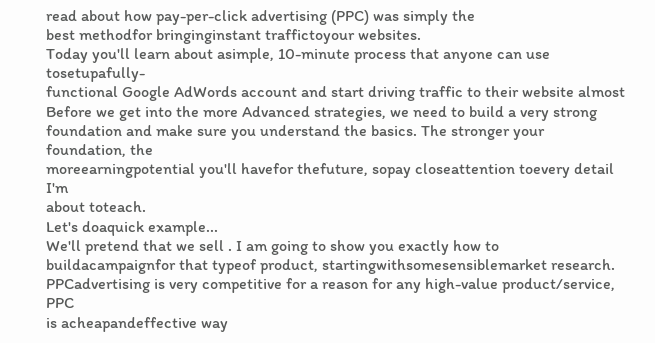read about how pay-per-click advertising (PPC) was simply the
best methodfor bringinginstant traffictoyour websites.
Today you'll learn about asimple, 10-minute process that anyone can use tosetupafully-
functional Google AdWords account and start driving traffic to their website almost
Before we get into the more Advanced strategies, we need to build a very strong
foundation and make sure you understand the basics. The stronger your foundation, the
moreearningpotential you'll havefor thefuture, sopay closeattention toevery detail I'm
about toteach.
Let's doaquick example...
We'll pretend that we sell . I am going to show you exactly how to
buildacampaignfor that typeof product, startingwithsomesensiblemarket research.
PPCadvertising is very competitive for a reason for any high-value product/service, PPC
is acheapandeffective way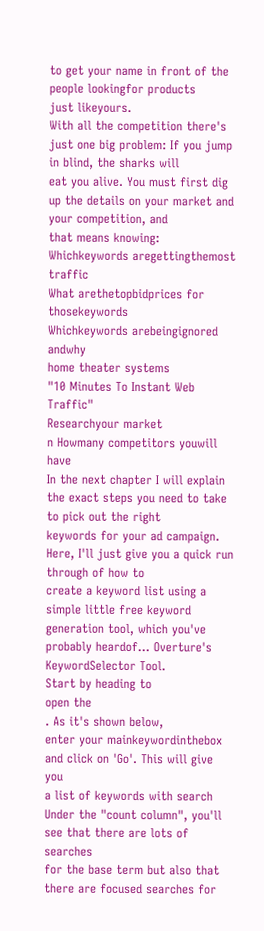to get your name in front of the people lookingfor products
just likeyours.
With all the competition there's just one big problem: If you jump in blind, the sharks will
eat you alive. You must first dig up the details on your market and your competition, and
that means knowing:
Whichkeywords aregettingthemost traffic
What arethetopbidprices for thosekeywords
Whichkeywords arebeingignored andwhy
home theater systems
"10 Minutes To Instant Web Traffic"
Researchyour market
n Howmany competitors youwill have
In the next chapter I will explain the exact steps you need to take to pick out the right
keywords for your ad campaign. Here, I'll just give you a quick run through of how to
create a keyword list using a simple little free keyword generation tool, which you've
probably heardof... Overture's KeywordSelector Tool.
Start by heading to
open the
. As it's shown below,
enter your mainkeywordinthebox
and click on 'Go'. This will give you
a list of keywords with search
Under the "count column", you'll
see that there are lots of searches
for the base term but also that
there are focused searches for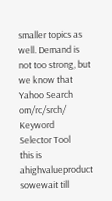smaller topics as well. Demand is
not too strong, but we know that
Yahoo Search
om/rc/srch/ Keyword
Selector Tool
this is ahighvalueproduct sowewait till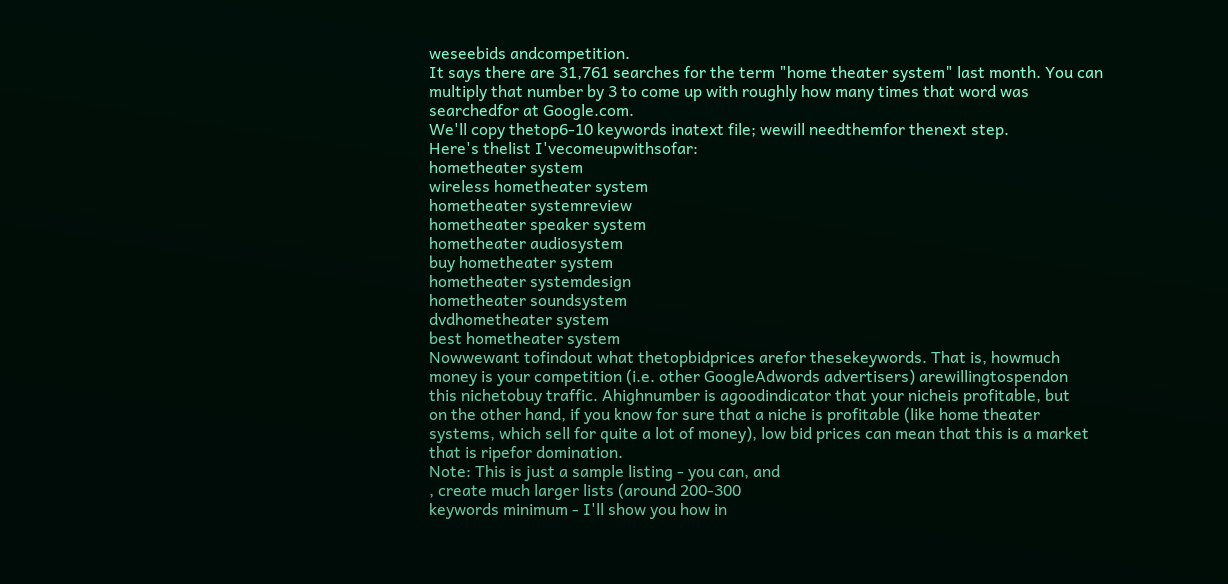weseebids andcompetition.
It says there are 31,761 searches for the term "home theater system" last month. You can
multiply that number by 3 to come up with roughly how many times that word was
searchedfor at Google.com.
We'll copy thetop6-10 keywords inatext file; wewill needthemfor thenext step.
Here's thelist I'vecomeupwithsofar:
hometheater system
wireless hometheater system
hometheater systemreview
hometheater speaker system
hometheater audiosystem
buy hometheater system
hometheater systemdesign
hometheater soundsystem
dvdhometheater system
best hometheater system
Nowwewant tofindout what thetopbidprices arefor thesekeywords. That is, howmuch
money is your competition (i.e. other GoogleAdwords advertisers) arewillingtospendon
this nichetobuy traffic. Ahighnumber is agoodindicator that your nicheis profitable, but
on the other hand, if you know for sure that a niche is profitable (like home theater
systems, which sell for quite a lot of money), low bid prices can mean that this is a market
that is ripefor domination.
Note: This is just a sample listing - you can, and
, create much larger lists (around 200-300
keywords minimum - I'll show you how in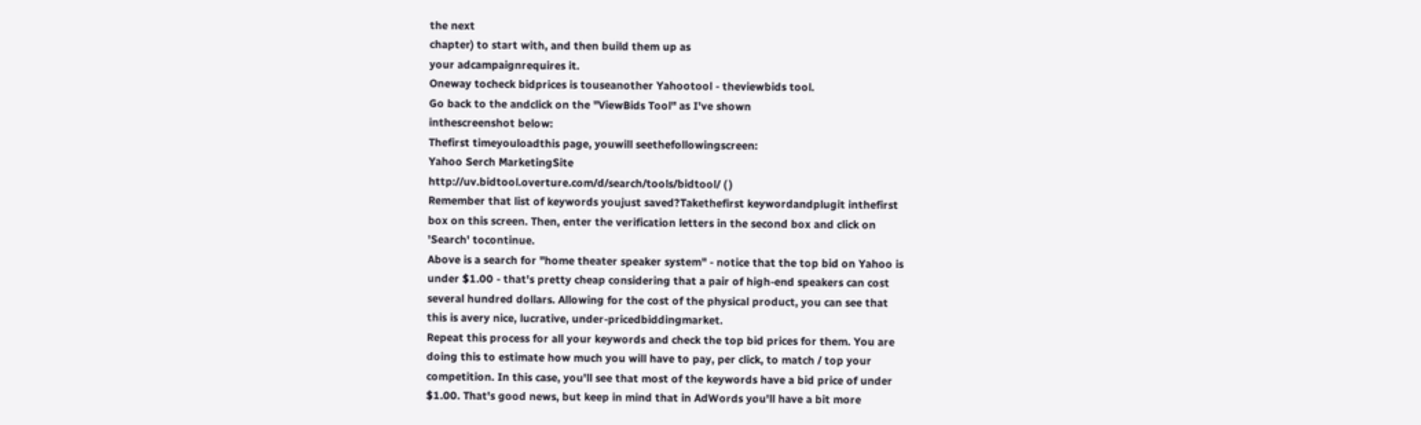the next
chapter) to start with, and then build them up as
your adcampaignrequires it.
Oneway tocheck bidprices is touseanother Yahootool - theviewbids tool.
Go back to the andclick on the "ViewBids Tool" as I've shown
inthescreenshot below:
Thefirst timeyouloadthis page, youwill seethefollowingscreen:
Yahoo Serch MarketingSite
http://uv.bidtool.overture.com/d/search/tools/bidtool/ ( )
Remember that list of keywords youjust saved?Takethefirst keywordandplugit inthefirst
box on this screen. Then, enter the verification letters in the second box and click on
'Search' tocontinue.
Above is a search for "home theater speaker system" - notice that the top bid on Yahoo is
under $1.00 - that's pretty cheap considering that a pair of high-end speakers can cost
several hundred dollars. Allowing for the cost of the physical product, you can see that
this is avery nice, lucrative, under-pricedbiddingmarket.
Repeat this process for all your keywords and check the top bid prices for them. You are
doing this to estimate how much you will have to pay, per click, to match / top your
competition. In this case, you'll see that most of the keywords have a bid price of under
$1.00. That's good news, but keep in mind that in AdWords you'll have a bit more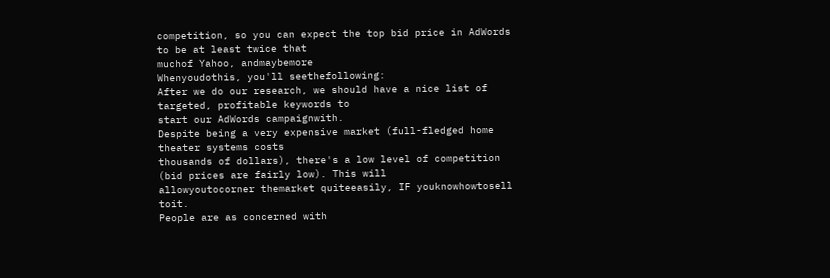competition, so you can expect the top bid price in AdWords to be at least twice that
muchof Yahoo, andmaybemore
Whenyoudothis, you'll seethefollowing:
After we do our research, we should have a nice list of targeted, profitable keywords to
start our AdWords campaignwith.
Despite being a very expensive market (full-fledged home theater systems costs
thousands of dollars), there's a low level of competition (bid prices are fairly low). This will
allowyoutocorner themarket quiteeasily, IF youknowhowtosell toit.
People are as concerned with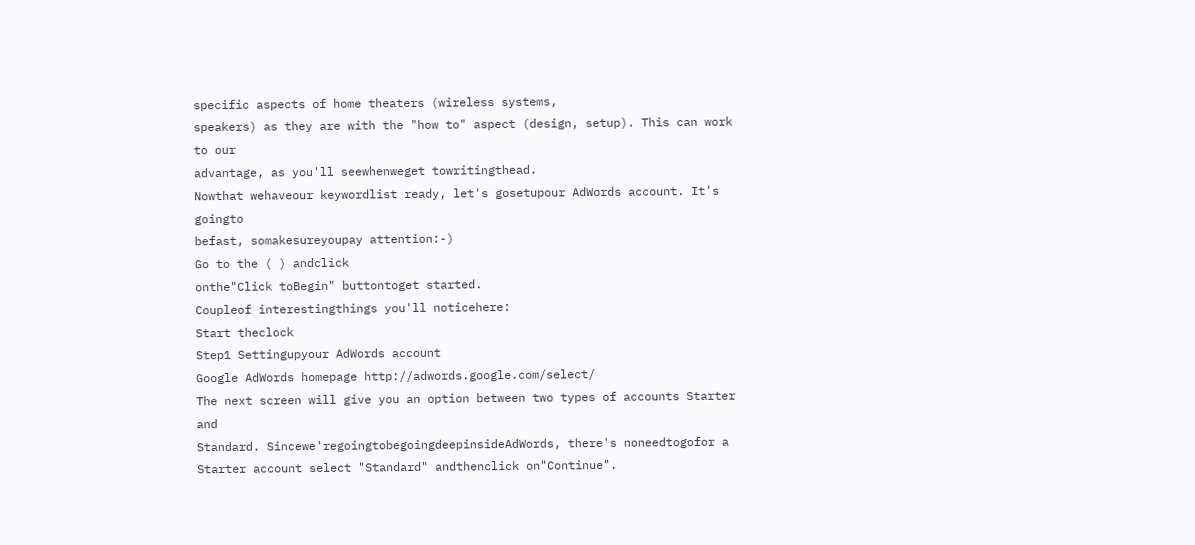specific aspects of home theaters (wireless systems,
speakers) as they are with the "how to" aspect (design, setup). This can work to our
advantage, as you'll seewhenweget towritingthead.
Nowthat wehaveour keywordlist ready, let's gosetupour AdWords account. It's goingto
befast, somakesureyoupay attention:-)
Go to the ( ) andclick
onthe"Click toBegin" buttontoget started.
Coupleof interestingthings you'll noticehere:
Start theclock
Step1 Settingupyour AdWords account
Google AdWords homepage http://adwords.google.com/select/
The next screen will give you an option between two types of accounts Starter and
Standard. Sincewe'regoingtobegoingdeepinsideAdWords, there's noneedtogofor a
Starter account select "Standard" andthenclick on"Continue".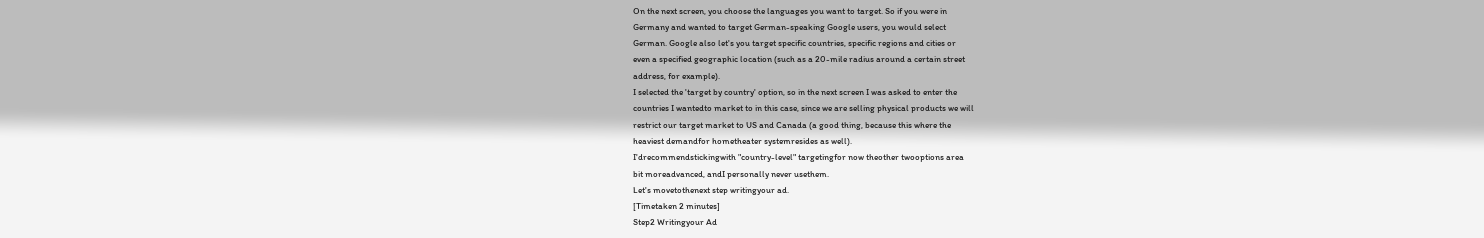On the next screen, you choose the languages you want to target. So if you were in
Germany and wanted to target German-speaking Google users, you would select
German. Google also let's you target specific countries, specific regions and cities or
even a specified geographic location (such as a 20-mile radius around a certain street
address, for example).
I selected the 'target by country' option, so in the next screen I was asked to enter the
countries I wantedto market to in this case, since we are selling physical products we will
restrict our target market to US and Canada (a good thing, because this where the
heaviest demandfor hometheater systemresides as well).
I'drecommendstickingwith "country-level" targetingfor now theother twooptions area
bit moreadvanced, andI personally never usethem.
Let's movetothenext step writingyour ad.
[Timetaken 2 minutes]
Step2 Writingyour Ad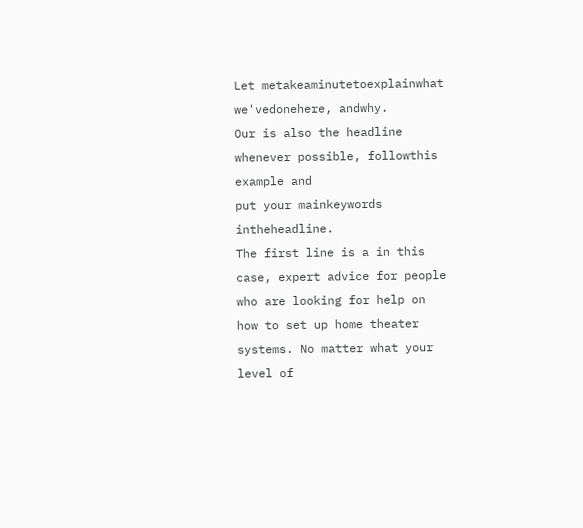Let metakeaminutetoexplainwhat we'vedonehere, andwhy.
Our is also the headline whenever possible, followthis example and
put your mainkeywords intheheadline.
The first line is a in this case, expert advice for people who are looking for help on
how to set up home theater systems. No matter what your level of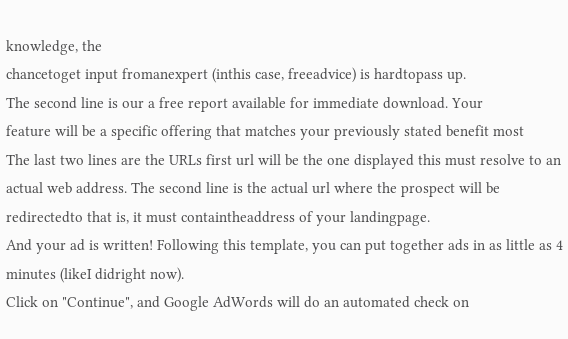knowledge, the
chancetoget input fromanexpert (inthis case, freeadvice) is hardtopass up.
The second line is our a free report available for immediate download. Your
feature will be a specific offering that matches your previously stated benefit most
The last two lines are the URLs first url will be the one displayed this must resolve to an
actual web address. The second line is the actual url where the prospect will be
redirectedto that is, it must containtheaddress of your landingpage.
And your ad is written! Following this template, you can put together ads in as little as 4
minutes (likeI didright now).
Click on "Continue", and Google AdWords will do an automated check on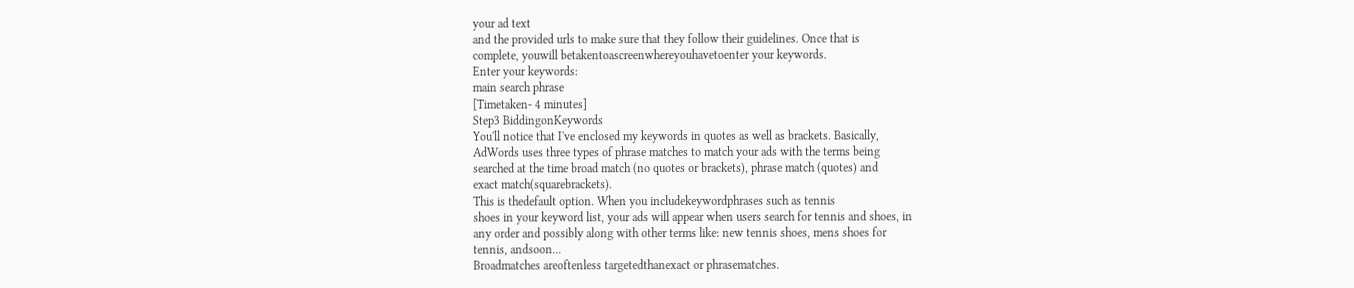your ad text
and the provided urls to make sure that they follow their guidelines. Once that is
complete, youwill betakentoascreenwhereyouhavetoenter your keywords.
Enter your keywords:
main search phrase
[Timetaken- 4 minutes]
Step3 BiddingonKeywords
You'll notice that I've enclosed my keywords in quotes as well as brackets. Basically,
AdWords uses three types of phrase matches to match your ads with the terms being
searched at the time broad match (no quotes or brackets), phrase match (quotes) and
exact match(squarebrackets).
This is thedefault option. When you includekeywordphrases such as tennis
shoes in your keyword list, your ads will appear when users search for tennis and shoes, in
any order and possibly along with other terms like: new tennis shoes, mens shoes for
tennis, andsoon...
Broadmatches areoftenless targetedthanexact or phrasematches.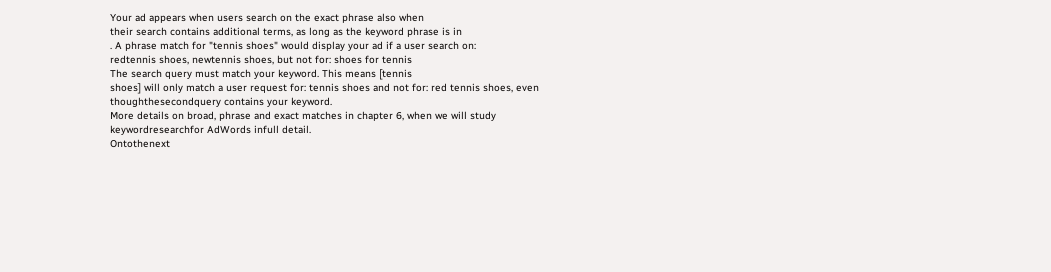Your ad appears when users search on the exact phrase also when
their search contains additional terms, as long as the keyword phrase is in
. A phrase match for "tennis shoes" would display your ad if a user search on:
redtennis shoes, newtennis shoes, but not for: shoes for tennis
The search query must match your keyword. This means [tennis
shoes] will only match a user request for: tennis shoes and not for: red tennis shoes, even
thoughthesecondquery contains your keyword.
More details on broad, phrase and exact matches in chapter 6, when we will study
keywordresearchfor AdWords infull detail.
Ontothenext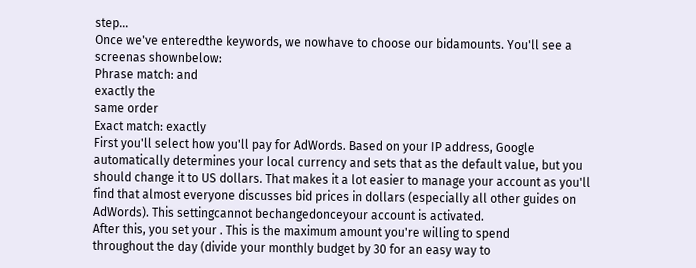step...
Once we've enteredthe keywords, we nowhave to choose our bidamounts. You'll see a
screenas shownbelow:
Phrase match: and
exactly the
same order
Exact match: exactly
First you'll select how you'll pay for AdWords. Based on your IP address, Google
automatically determines your local currency and sets that as the default value, but you
should change it to US dollars. That makes it a lot easier to manage your account as you'll
find that almost everyone discusses bid prices in dollars (especially all other guides on
AdWords). This settingcannot bechangedonceyour account is activated.
After this, you set your . This is the maximum amount you're willing to spend
throughout the day (divide your monthly budget by 30 for an easy way to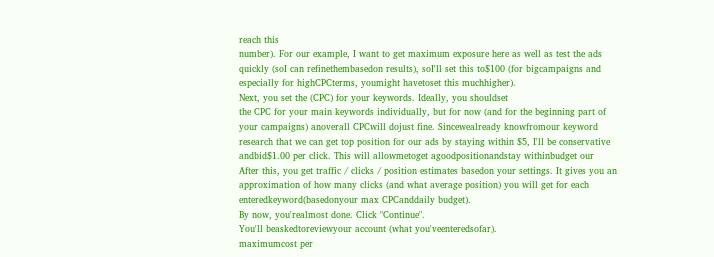reach this
number). For our example, I want to get maximum exposure here as well as test the ads
quickly (soI can refinethembasedon results), soI'll set this to$100 (for bigcampaigns and
especially for highCPCterms, youmight havetoset this muchhigher).
Next, you set the (CPC) for your keywords. Ideally, you shouldset
the CPC for your main keywords individually, but for now (and for the beginning part of
your campaigns) anoverall CPCwill dojust fine. Sincewealready knowfromour keyword
research that we can get top position for our ads by staying within $5, I'll be conservative
andbid$1.00 per click. This will allowmetoget agoodpositionandstay withinbudget our
After this, you get traffic / clicks / position estimates basedon your settings. It gives you an
approximation of how many clicks (and what average position) you will get for each
enteredkeyword(basedonyour max CPCanddaily budget).
By now, you'realmost done. Click "Continue".
You'll beaskedtoreviewyour account (what you'veenteredsofar).
maximumcost per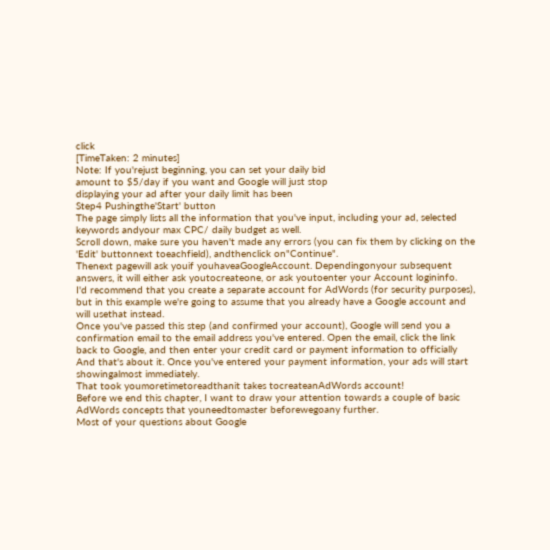click
[TimeTaken: 2 minutes]
Note: If you'rejust beginning, you can set your daily bid
amount to $5/day if you want and Google will just stop
displaying your ad after your daily limit has been
Step4 Pushingthe'Start' button
The page simply lists all the information that you've input, including your ad, selected
keywords andyour max CPC/ daily budget as well.
Scroll down, make sure you haven't made any errors (you can fix them by clicking on the
'Edit' buttonnext toeachfield), andthenclick on"Continue".
Thenext pagewill ask youif youhaveaGoogleAccount. Dependingonyour subsequent
answers, it will either ask youtocreateone, or ask youtoenter your Account logininfo.
I'd recommend that you create a separate account for AdWords (for security purposes),
but in this example we're going to assume that you already have a Google account and
will usethat instead.
Once you've passed this step (and confirmed your account), Google will send you a
confirmation email to the email address you've entered. Open the email, click the link
back to Google, and then enter your credit card or payment information to officially
And that's about it. Once you've entered your payment information, your ads will start
showingalmost immediately.
That took youmoretimetoreadthanit takes tocreateanAdWords account!
Before we end this chapter, I want to draw your attention towards a couple of basic
AdWords concepts that youneedtomaster beforewegoany further.
Most of your questions about Google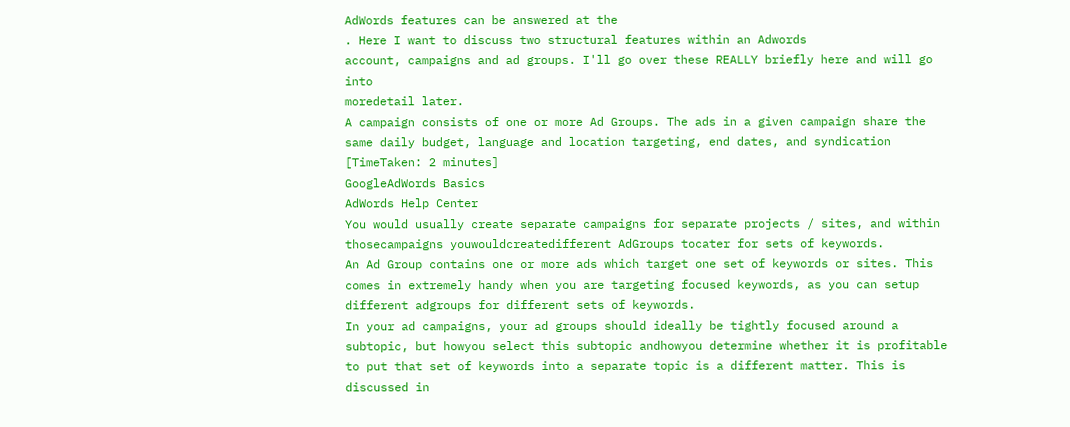AdWords features can be answered at the
. Here I want to discuss two structural features within an Adwords
account, campaigns and ad groups. I'll go over these REALLY briefly here and will go into
moredetail later.
A campaign consists of one or more Ad Groups. The ads in a given campaign share the
same daily budget, language and location targeting, end dates, and syndication
[TimeTaken: 2 minutes]
GoogleAdWords Basics
AdWords Help Center
You would usually create separate campaigns for separate projects / sites, and within
thosecampaigns youwouldcreatedifferent AdGroups tocater for sets of keywords.
An Ad Group contains one or more ads which target one set of keywords or sites. This
comes in extremely handy when you are targeting focused keywords, as you can setup
different adgroups for different sets of keywords.
In your ad campaigns, your ad groups should ideally be tightly focused around a
subtopic, but howyou select this subtopic andhowyou determine whether it is profitable
to put that set of keywords into a separate topic is a different matter. This is discussed in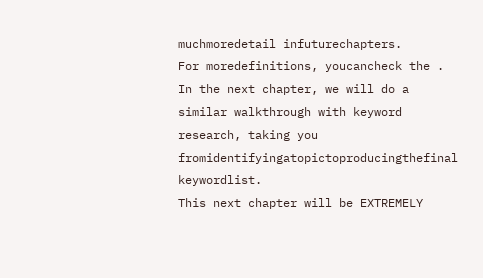muchmoredetail infuturechapters.
For moredefinitions, youcancheck the .
In the next chapter, we will do a similar walkthrough with keyword research, taking you
fromidentifyingatopictoproducingthefinal keywordlist.
This next chapter will be EXTREMELY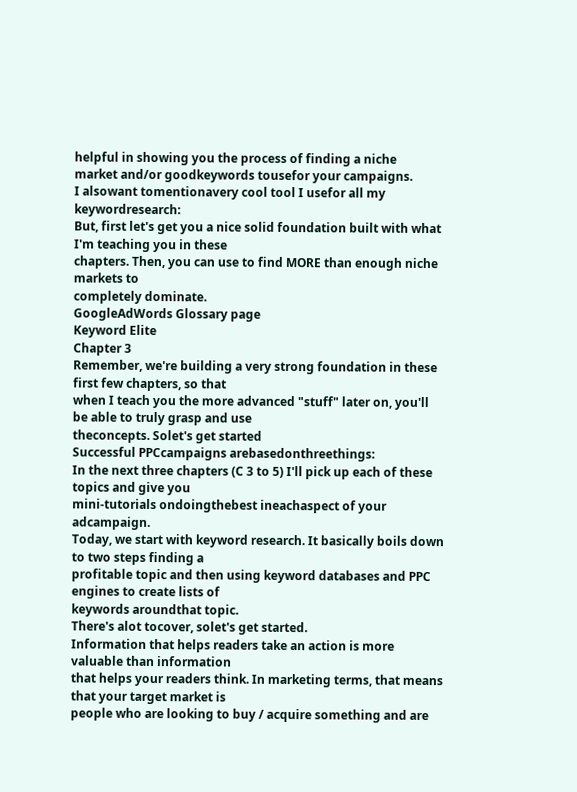helpful in showing you the process of finding a niche
market and/or goodkeywords tousefor your campaigns.
I alsowant tomentionavery cool tool I usefor all my keywordresearch:
But, first let's get you a nice solid foundation built with what I'm teaching you in these
chapters. Then, you can use to find MORE than enough niche markets to
completely dominate.
GoogleAdWords Glossary page
Keyword Elite
Chapter 3
Remember, we're building a very strong foundation in these first few chapters, so that
when I teach you the more advanced "stuff" later on, you'll be able to truly grasp and use
theconcepts. Solet's get started
Successful PPCcampaigns arebasedonthreethings:
In the next three chapters (C 3 to 5) I'll pick up each of these topics and give you
mini-tutorials ondoingthebest ineachaspect of your adcampaign.
Today, we start with keyword research. It basically boils down to two steps finding a
profitable topic and then using keyword databases and PPC engines to create lists of
keywords aroundthat topic.
There's alot tocover, solet's get started.
Information that helps readers take an action is more valuable than information
that helps your readers think. In marketing terms, that means that your target market is
people who are looking to buy / acquire something and are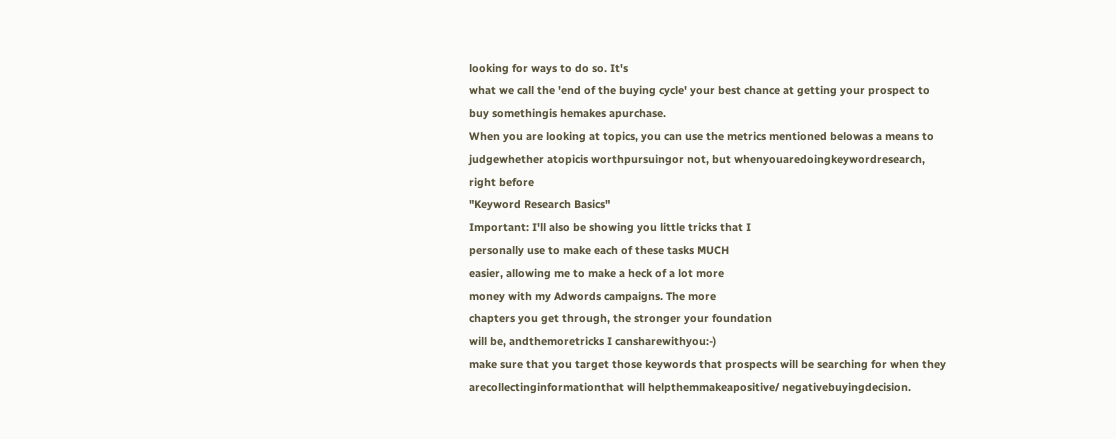looking for ways to do so. It's
what we call the 'end of the buying cycle' your best chance at getting your prospect to
buy somethingis hemakes apurchase.
When you are looking at topics, you can use the metrics mentioned belowas a means to
judgewhether atopicis worthpursuingor not, but whenyouaredoingkeywordresearch,
right before
"Keyword Research Basics"
Important: I'll also be showing you little tricks that I
personally use to make each of these tasks MUCH
easier, allowing me to make a heck of a lot more
money with my Adwords campaigns. The more
chapters you get through, the stronger your foundation
will be, andthemoretricks I cansharewithyou:-)
make sure that you target those keywords that prospects will be searching for when they
arecollectinginformationthat will helpthemmakeapositive/ negativebuyingdecision.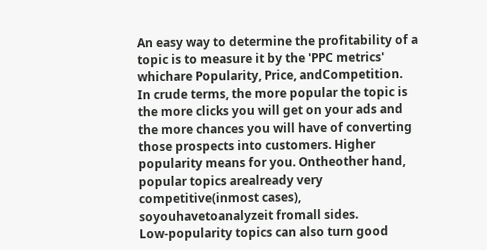An easy way to determine the profitability of a topic is to measure it by the 'PPC metrics'
whichare Popularity, Price, andCompetition.
In crude terms, the more popular the topic is the more clicks you will get on your ads and
the more chances you will have of converting those prospects into customers. Higher
popularity means for you. Ontheother hand, popular topics arealready very
competitive(inmost cases), soyouhavetoanalyzeit fromall sides.
Low-popularity topics can also turn good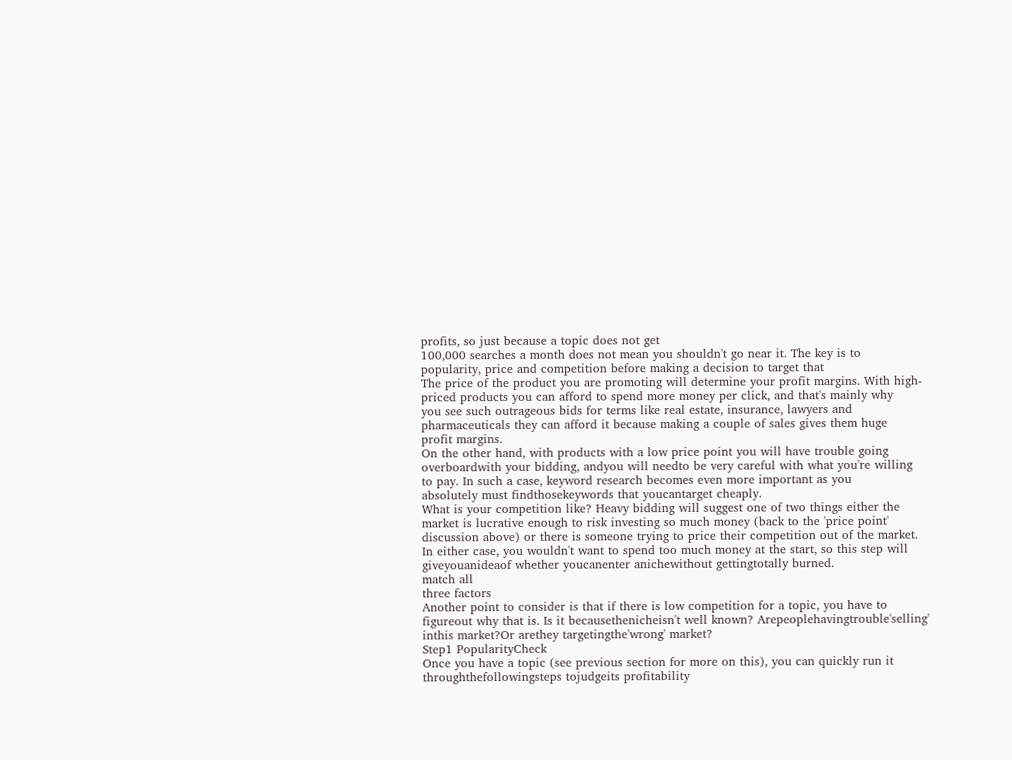profits, so just because a topic does not get
100,000 searches a month does not mean you shouldn't go near it. The key is to
popularity, price and competition before making a decision to target that
The price of the product you are promoting will determine your profit margins. With high-
priced products you can afford to spend more money per click, and that's mainly why
you see such outrageous bids for terms like real estate, insurance, lawyers and
pharmaceuticals they can afford it because making a couple of sales gives them huge
profit margins.
On the other hand, with products with a low price point you will have trouble going
overboardwith your bidding, andyou will needto be very careful with what you're willing
to pay. In such a case, keyword research becomes even more important as you
absolutely must findthosekeywords that youcantarget cheaply.
What is your competition like? Heavy bidding will suggest one of two things either the
market is lucrative enough to risk investing so much money (back to the 'price point'
discussion above) or there is someone trying to price their competition out of the market.
In either case, you wouldn't want to spend too much money at the start, so this step will
giveyouanideaof whether youcanenter anichewithout gettingtotally burned.
match all
three factors
Another point to consider is that if there is low competition for a topic, you have to
figureout why that is. Is it becausethenicheisn't well known? Arepeoplehavingtrouble'selling'
inthis market?Or arethey targetingthe'wrong' market?
Step1 PopularityCheck
Once you have a topic (see previous section for more on this), you can quickly run it
throughthefollowingsteps tojudgeits profitability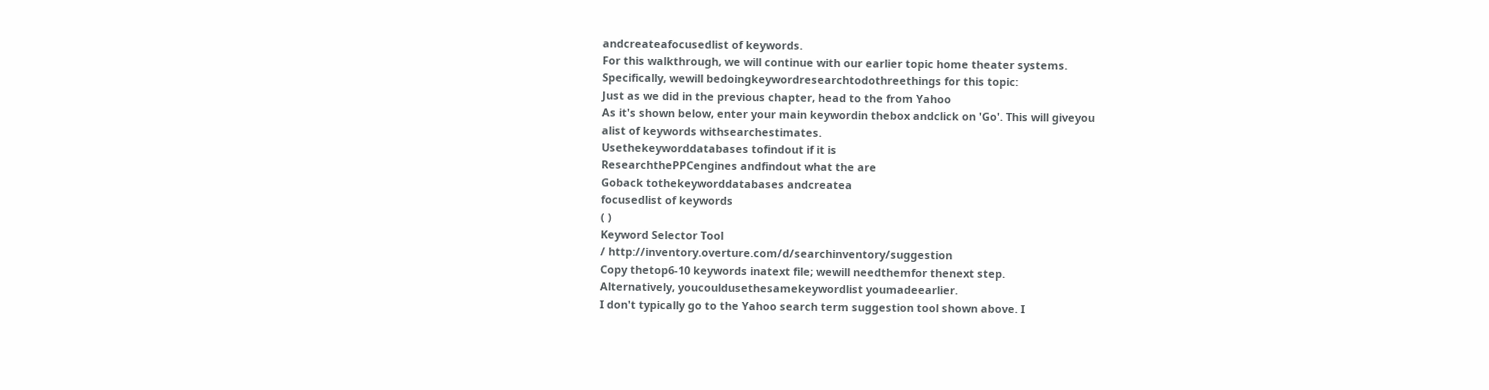andcreateafocusedlist of keywords.
For this walkthrough, we will continue with our earlier topic home theater systems.
Specifically, wewill bedoingkeywordresearchtodothreethings for this topic:
Just as we did in the previous chapter, head to the from Yahoo
As it's shown below, enter your main keywordin thebox andclick on 'Go'. This will giveyou
alist of keywords withsearchestimates.
Usethekeyworddatabases tofindout if it is
ResearchthePPCengines andfindout what the are
Goback tothekeyworddatabases andcreatea
focusedlist of keywords
( )
Keyword Selector Tool
/ http://inventory.overture.com/d/searchinventory/suggestion
Copy thetop6-10 keywords inatext file; wewill needthemfor thenext step.
Alternatively, youcouldusethesamekeywordlist youmadeearlier.
I don't typically go to the Yahoo search term suggestion tool shown above. I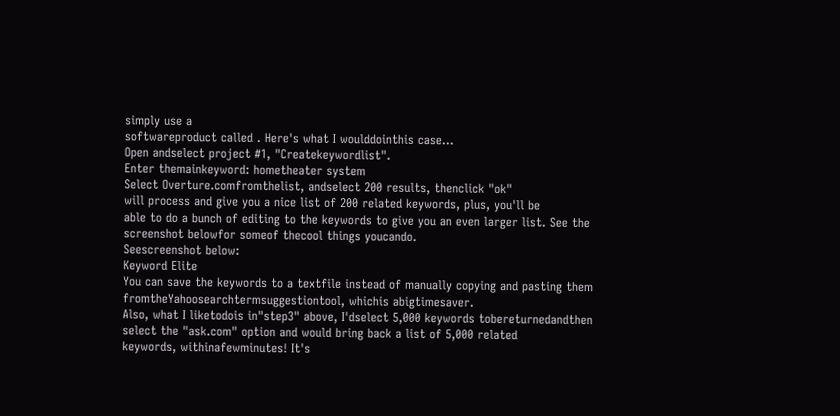simply use a
softwareproduct called . Here's what I woulddointhis case...
Open andselect project #1, "Createkeywordlist".
Enter themainkeyword: hometheater system
Select Overture.comfromthelist, andselect 200 results, thenclick "ok"
will process and give you a nice list of 200 related keywords, plus, you'll be
able to do a bunch of editing to the keywords to give you an even larger list. See the
screenshot belowfor someof thecool things youcando.
Seescreenshot below:
Keyword Elite
You can save the keywords to a textfile instead of manually copying and pasting them
fromtheYahoosearchtermsuggestiontool, whichis abigtimesaver.
Also, what I liketodois in"step3" above, I'dselect 5,000 keywords tobereturnedandthen
select the "ask.com" option and would bring back a list of 5,000 related
keywords, withinafewminutes! It's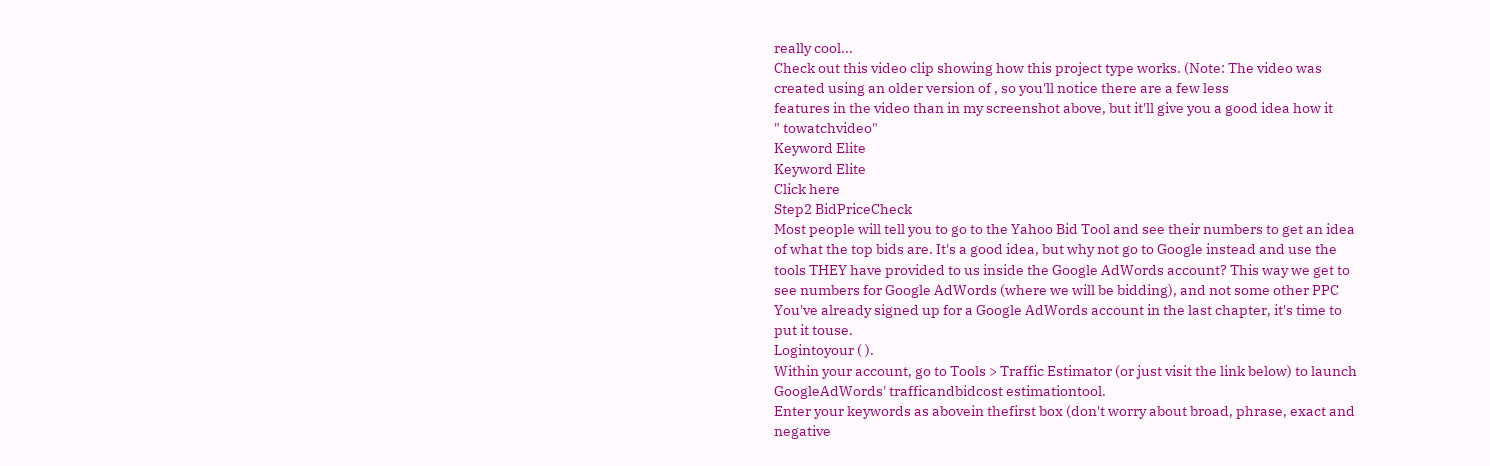really cool...
Check out this video clip showing how this project type works. (Note: The video was
created using an older version of , so you'll notice there are a few less
features in the video than in my screenshot above, but it'll give you a good idea how it
" towatchvideo"
Keyword Elite
Keyword Elite
Click here
Step2 BidPriceCheck
Most people will tell you to go to the Yahoo Bid Tool and see their numbers to get an idea
of what the top bids are. It's a good idea, but why not go to Google instead and use the
tools THEY have provided to us inside the Google AdWords account? This way we get to
see numbers for Google AdWords (where we will be bidding), and not some other PPC
You've already signed up for a Google AdWords account in the last chapter, it's time to
put it touse.
Logintoyour ( ).
Within your account, go to Tools > Traffic Estimator (or just visit the link below) to launch
GoogleAdWords' trafficandbidcost estimationtool.
Enter your keywords as abovein thefirst box (don't worry about broad, phrase, exact and
negative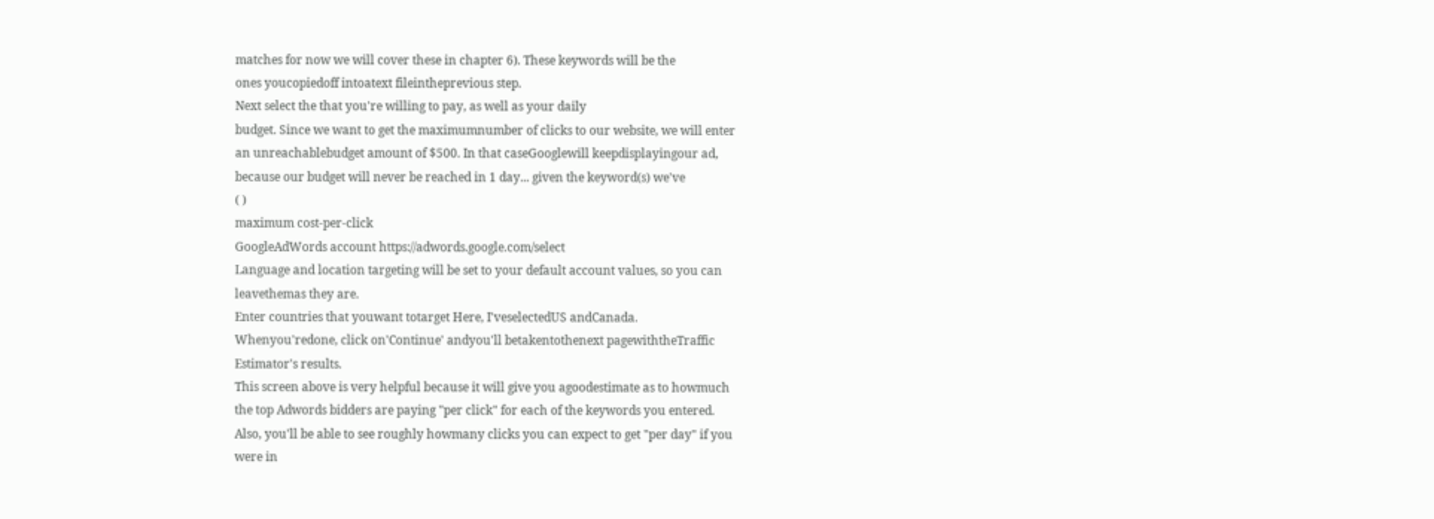matches for now we will cover these in chapter 6). These keywords will be the
ones youcopiedoff intoatext fileintheprevious step.
Next select the that you're willing to pay, as well as your daily
budget. Since we want to get the maximumnumber of clicks to our website, we will enter
an unreachablebudget amount of $500. In that caseGooglewill keepdisplayingour ad,
because our budget will never be reached in 1 day... given the keyword(s) we've
( )
maximum cost-per-click
GoogleAdWords account https://adwords.google.com/select
Language and location targeting will be set to your default account values, so you can
leavethemas they are.
Enter countries that youwant totarget Here, I'veselectedUS andCanada.
Whenyou'redone, click on'Continue' andyou'll betakentothenext pagewiththeTraffic
Estimator's results.
This screen above is very helpful because it will give you agoodestimate as to howmuch
the top Adwords bidders are paying "per click" for each of the keywords you entered.
Also, you'll be able to see roughly howmany clicks you can expect to get "per day" if you
were in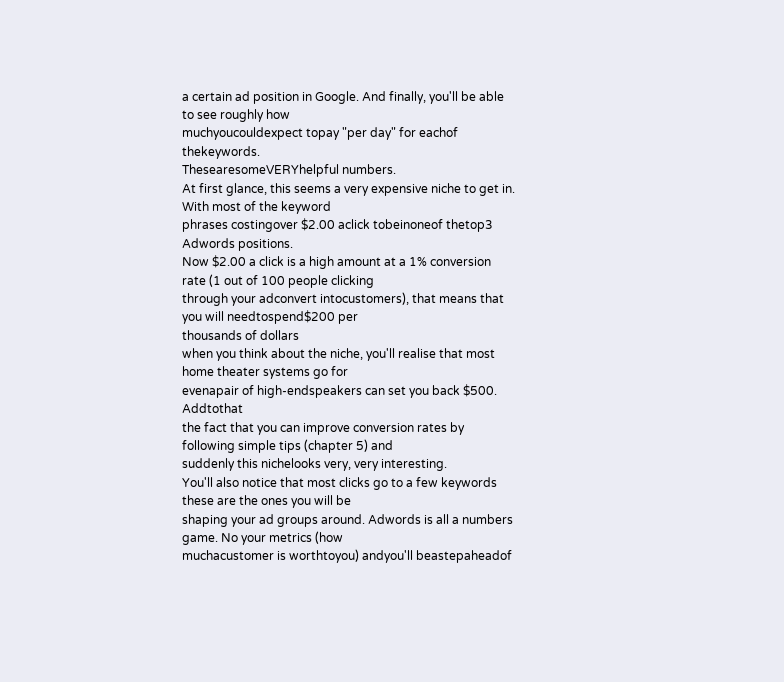a certain ad position in Google. And finally, you'll be able to see roughly how
muchyoucouldexpect topay "per day" for eachof thekeywords.
ThesearesomeVERYhelpful numbers.
At first glance, this seems a very expensive niche to get in. With most of the keyword
phrases costingover $2.00 aclick tobeinoneof thetop3 Adwords positions.
Now $2.00 a click is a high amount at a 1% conversion rate (1 out of 100 people clicking
through your adconvert intocustomers), that means that you will needtospend$200 per
thousands of dollars
when you think about the niche, you'll realise that most home theater systems go for
evenapair of high-endspeakers can set you back $500. Addtothat
the fact that you can improve conversion rates by following simple tips (chapter 5) and
suddenly this nichelooks very, very interesting.
You'll also notice that most clicks go to a few keywords these are the ones you will be
shaping your ad groups around. Adwords is all a numbers game. No your metrics (how
muchacustomer is worthtoyou) andyou'll beastepaheadof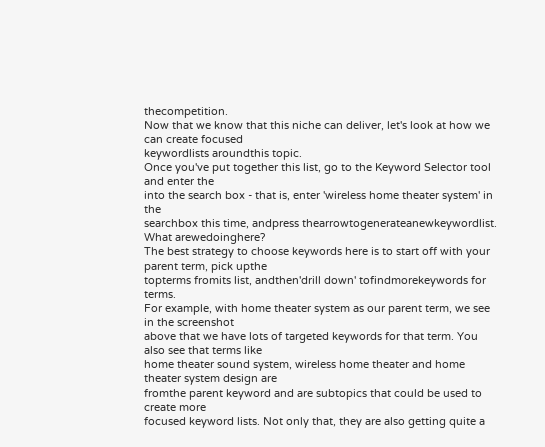thecompetition.
Now that we know that this niche can deliver, let's look at how we can create focused
keywordlists aroundthis topic.
Once you've put together this list, go to the Keyword Selector tool and enter the
into the search box - that is, enter 'wireless home theater system' in the
searchbox this time, andpress thearrowtogenerateanewkeywordlist.
What arewedoinghere?
The best strategy to choose keywords here is to start off with your parent term, pick upthe
topterms fromits list, andthen'drill down' tofindmorekeywords for terms.
For example, with home theater system as our parent term, we see in the screenshot
above that we have lots of targeted keywords for that term. You also see that terms like
home theater sound system, wireless home theater and home theater system design are
fromthe parent keyword and are subtopics that could be used to create more
focused keyword lists. Not only that, they are also getting quite a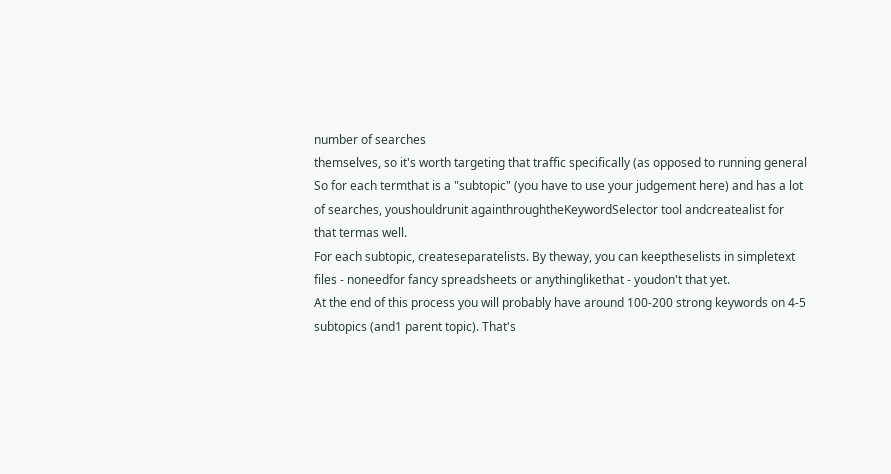number of searches
themselves, so it's worth targeting that traffic specifically (as opposed to running general
So for each termthat is a "subtopic" (you have to use your judgement here) and has a lot
of searches, youshouldrunit againthroughtheKeywordSelector tool andcreatealist for
that termas well.
For each subtopic, createseparatelists. By theway, you can keeptheselists in simpletext
files - noneedfor fancy spreadsheets or anythinglikethat - youdon't that yet.
At the end of this process you will probably have around 100-200 strong keywords on 4-5
subtopics (and1 parent topic). That's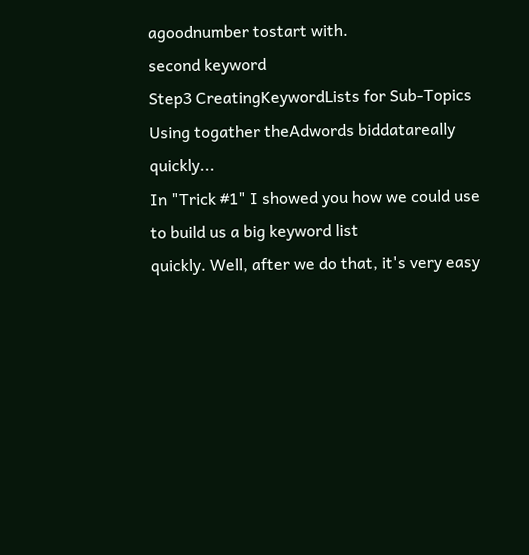agoodnumber tostart with.
second keyword
Step3 CreatingKeywordLists for Sub-Topics
Using togather theAdwords biddatareally quickly...
In "Trick #1" I showed you how we could use to build us a big keyword list
quickly. Well, after we do that, it's very easy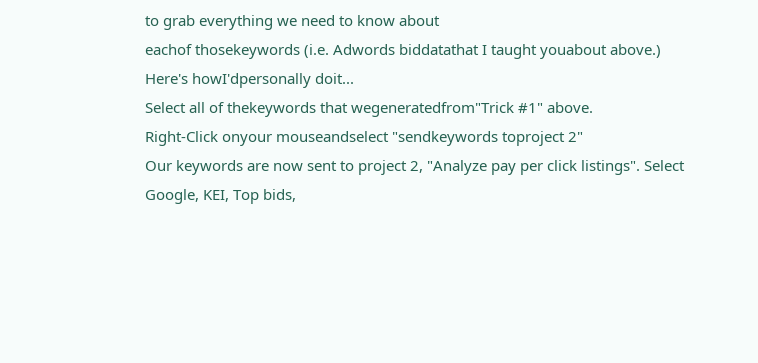to grab everything we need to know about
eachof thosekeywords (i.e. Adwords biddatathat I taught youabout above.)
Here's howI'dpersonally doit...
Select all of thekeywords that wegeneratedfrom"Trick #1" above.
Right-Click onyour mouseandselect "sendkeywords toproject 2"
Our keywords are now sent to project 2, "Analyze pay per click listings". Select
Google, KEI, Top bids,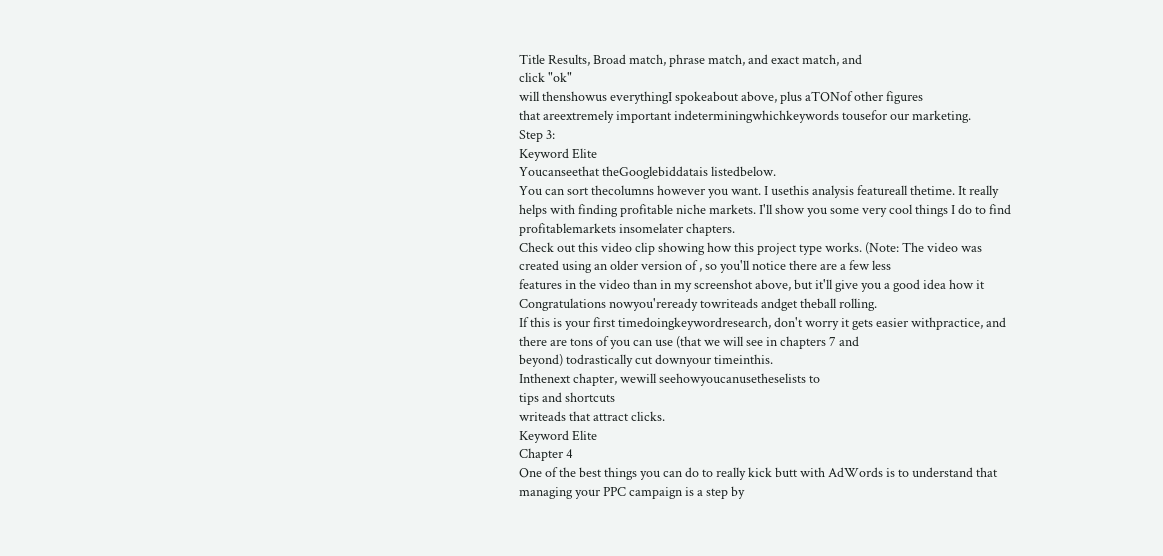Title Results, Broad match, phrase match, and exact match, and
click "ok"
will thenshowus everythingI spokeabout above, plus aTONof other figures
that areextremely important indeterminingwhichkeywords tousefor our marketing.
Step 3:
Keyword Elite
Youcanseethat theGooglebiddatais listedbelow.
You can sort thecolumns however you want. I usethis analysis featureall thetime. It really
helps with finding profitable niche markets. I'll show you some very cool things I do to find
profitablemarkets insomelater chapters.
Check out this video clip showing how this project type works. (Note: The video was
created using an older version of , so you'll notice there are a few less
features in the video than in my screenshot above, but it'll give you a good idea how it
Congratulations nowyou'reready towriteads andget theball rolling.
If this is your first timedoingkeywordresearch, don't worry it gets easier withpractice, and
there are tons of you can use (that we will see in chapters 7 and
beyond) todrastically cut downyour timeinthis.
Inthenext chapter, wewill seehowyoucanusetheselists to
tips and shortcuts
writeads that attract clicks.
Keyword Elite
Chapter 4
One of the best things you can do to really kick butt with AdWords is to understand that
managing your PPC campaign is a step by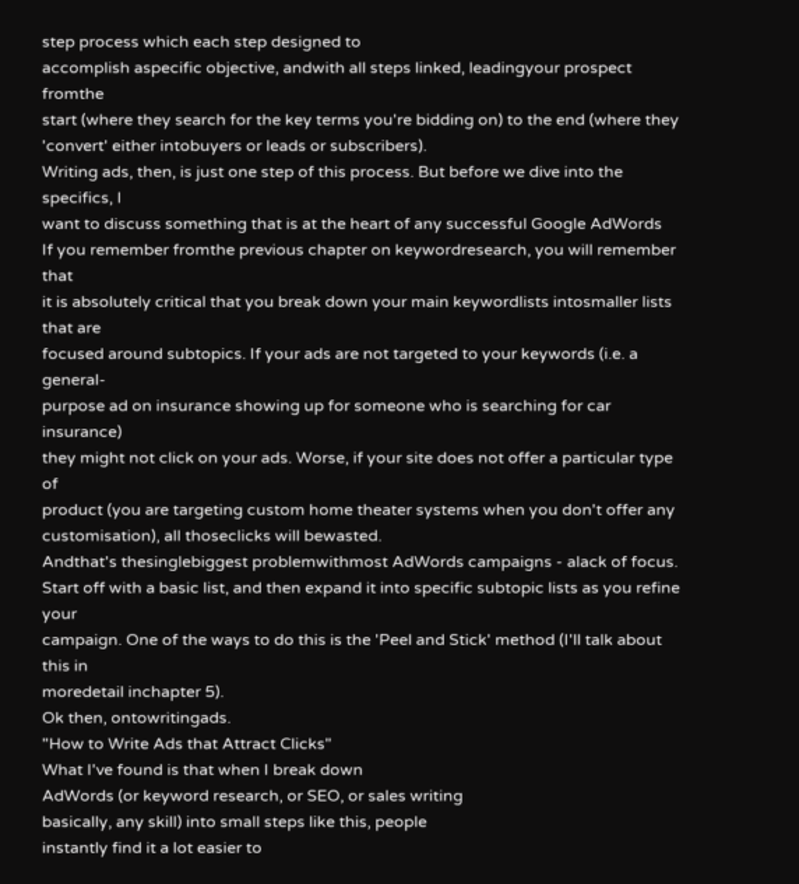step process which each step designed to
accomplish aspecific objective, andwith all steps linked, leadingyour prospect fromthe
start (where they search for the key terms you're bidding on) to the end (where they
'convert' either intobuyers or leads or subscribers).
Writing ads, then, is just one step of this process. But before we dive into the specifics, I
want to discuss something that is at the heart of any successful Google AdWords
If you remember fromthe previous chapter on keywordresearch, you will remember that
it is absolutely critical that you break down your main keywordlists intosmaller lists that are
focused around subtopics. If your ads are not targeted to your keywords (i.e. a general-
purpose ad on insurance showing up for someone who is searching for car insurance)
they might not click on your ads. Worse, if your site does not offer a particular type of
product (you are targeting custom home theater systems when you don't offer any
customisation), all thoseclicks will bewasted.
Andthat's thesinglebiggest problemwithmost AdWords campaigns - alack of focus.
Start off with a basic list, and then expand it into specific subtopic lists as you refine your
campaign. One of the ways to do this is the 'Peel and Stick' method (I'll talk about this in
moredetail inchapter 5).
Ok then, ontowritingads.
"How to Write Ads that Attract Clicks"
What I've found is that when I break down
AdWords (or keyword research, or SEO, or sales writing
basically, any skill) into small steps like this, people
instantly find it a lot easier to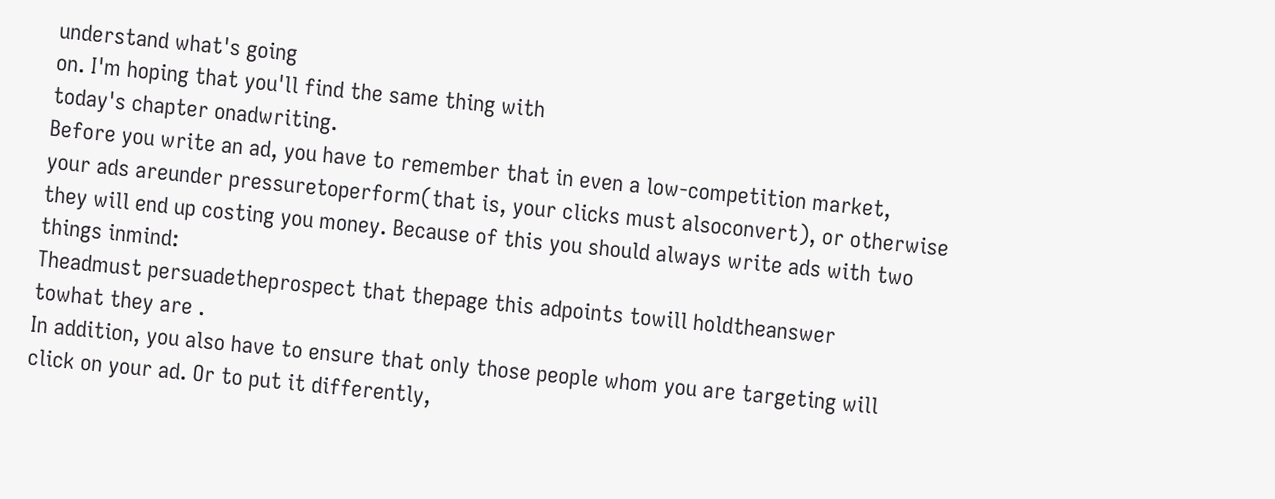understand what's going
on. I'm hoping that you'll find the same thing with
today's chapter onadwriting.
Before you write an ad, you have to remember that in even a low-competition market,
your ads areunder pressuretoperform(that is, your clicks must alsoconvert), or otherwise
they will end up costing you money. Because of this you should always write ads with two
things inmind:
Theadmust persuadetheprospect that thepage this adpoints towill holdtheanswer
towhat they are .
In addition, you also have to ensure that only those people whom you are targeting will
click on your ad. Or to put it differently,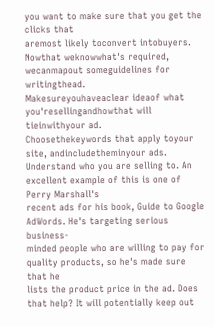you want to make sure that you get the clicks that
aremost likely toconvert intobuyers.
Nowthat weknowwhat's required, wecanmapout someguidelines for writingthead.
Makesureyouhaveaclear ideaof what you'resellingandhowthat will tieinwithyour ad.
Choosethekeywords that apply toyour site, andincludetheminyour ads.
Understand who you are selling to. An excellent example of this is one of Perry Marshall's
recent ads for his book, Guide to Google AdWords. He's targeting serious business-
minded people who are willing to pay for quality products, so he's made sure that he
lists the product price in the ad. Does
that help? It will potentially keep out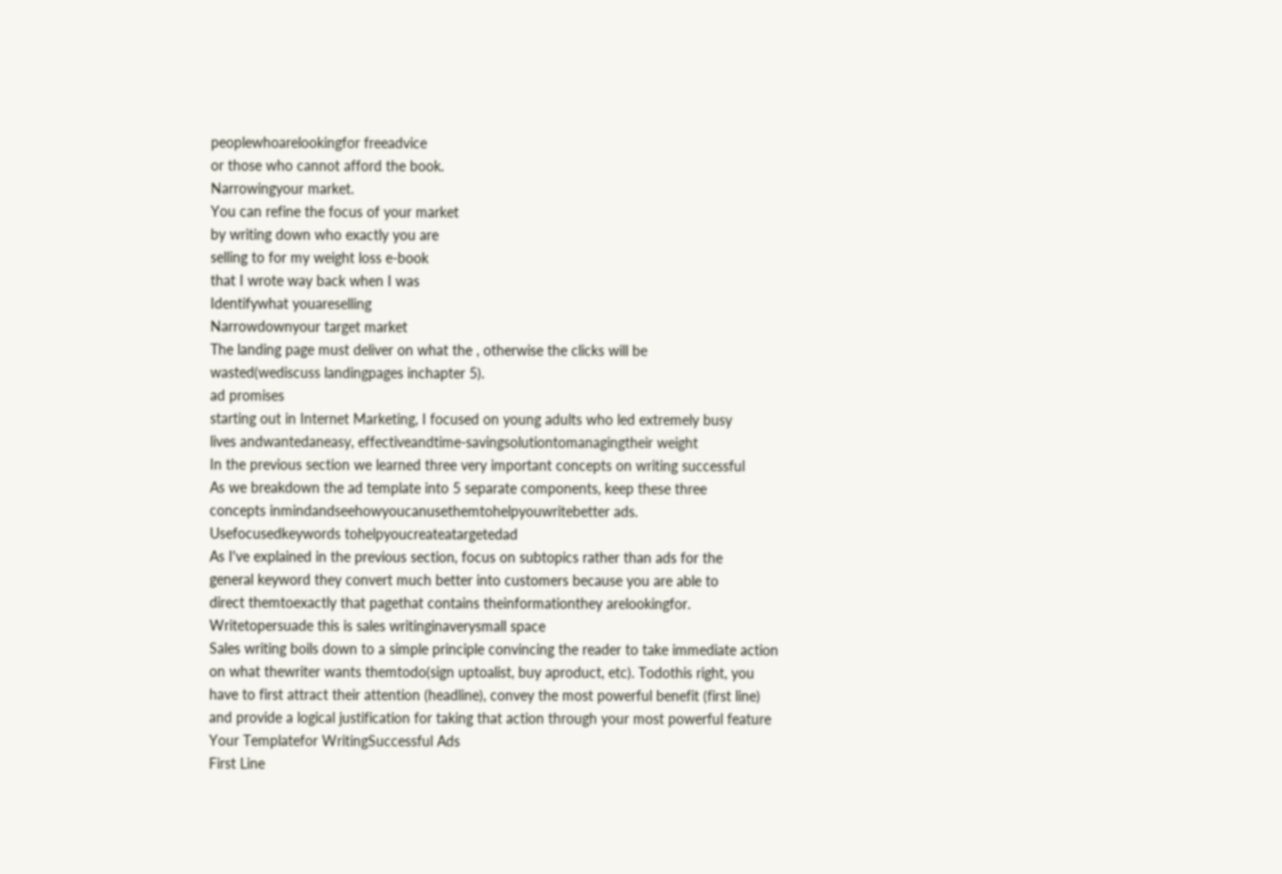peoplewhoarelookingfor freeadvice
or those who cannot afford the book.
Narrowingyour market.
You can refine the focus of your market
by writing down who exactly you are
selling to for my weight loss e-book
that I wrote way back when I was
Identifywhat youareselling
Narrowdownyour target market
The landing page must deliver on what the , otherwise the clicks will be
wasted(wediscuss landingpages inchapter 5).
ad promises
starting out in Internet Marketing, I focused on young adults who led extremely busy
lives andwantedaneasy, effectiveandtime-savingsolutiontomanagingtheir weight
In the previous section we learned three very important concepts on writing successful
As we breakdown the ad template into 5 separate components, keep these three
concepts inmindandseehowyoucanusethemtohelpyouwritebetter ads.
Usefocusedkeywords tohelpyoucreateatargetedad
As I've explained in the previous section, focus on subtopics rather than ads for the
general keyword they convert much better into customers because you are able to
direct themtoexactly that pagethat contains theinformationthey arelookingfor.
Writetopersuade this is sales writinginaverysmall space
Sales writing boils down to a simple principle convincing the reader to take immediate action
on what thewriter wants themtodo(sign uptoalist, buy aproduct, etc). Todothis right, you
have to first attract their attention (headline), convey the most powerful benefit (first line)
and provide a logical justification for taking that action through your most powerful feature
Your Templatefor WritingSuccessful Ads
First Line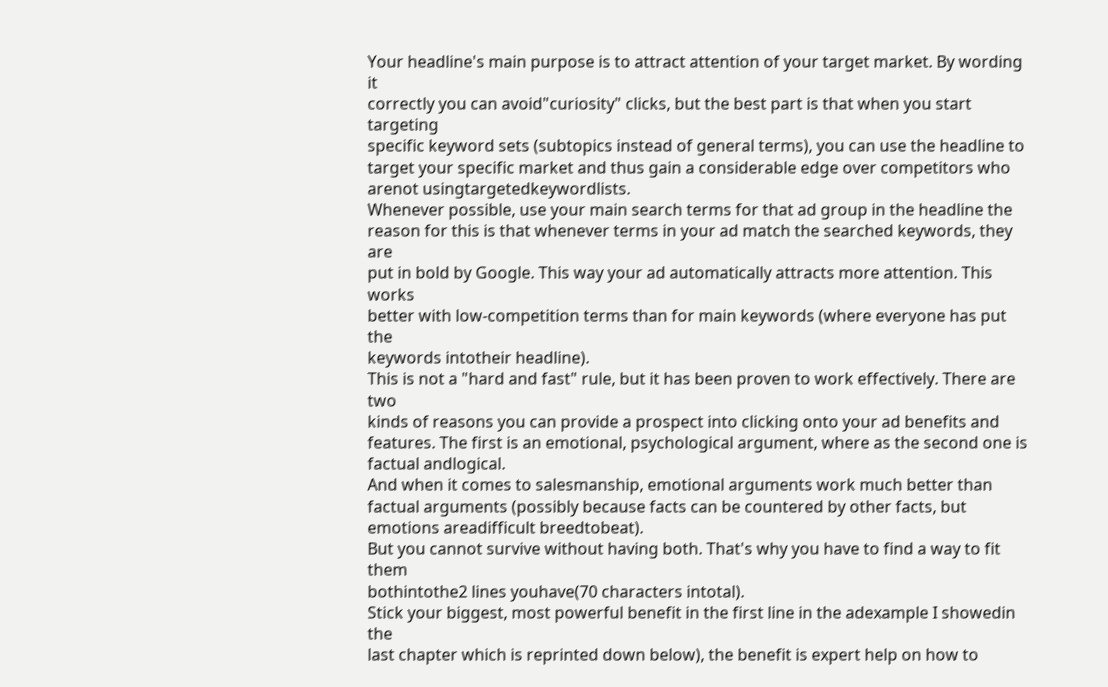Your headline's main purpose is to attract attention of your target market. By wording it
correctly you can avoid"curiosity" clicks, but the best part is that when you start targeting
specific keyword sets (subtopics instead of general terms), you can use the headline to
target your specific market and thus gain a considerable edge over competitors who
arenot usingtargetedkeywordlists.
Whenever possible, use your main search terms for that ad group in the headline the
reason for this is that whenever terms in your ad match the searched keywords, they are
put in bold by Google. This way your ad automatically attracts more attention. This works
better with low-competition terms than for main keywords (where everyone has put the
keywords intotheir headline).
This is not a "hard and fast" rule, but it has been proven to work effectively. There are two
kinds of reasons you can provide a prospect into clicking onto your ad benefits and
features. The first is an emotional, psychological argument, where as the second one is
factual andlogical.
And when it comes to salesmanship, emotional arguments work much better than
factual arguments (possibly because facts can be countered by other facts, but
emotions areadifficult breedtobeat).
But you cannot survive without having both. That's why you have to find a way to fit them
bothintothe2 lines youhave(70 characters intotal).
Stick your biggest, most powerful benefit in the first line in the adexample I showedin the
last chapter which is reprinted down below), the benefit is expert help on how to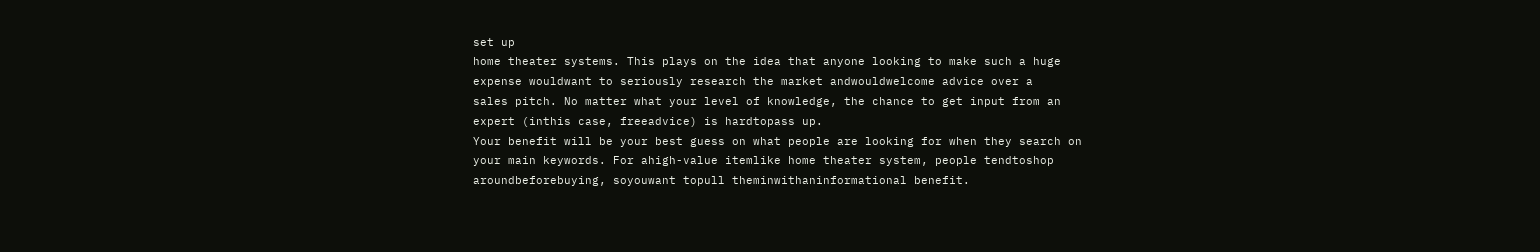set up
home theater systems. This plays on the idea that anyone looking to make such a huge
expense wouldwant to seriously research the market andwouldwelcome advice over a
sales pitch. No matter what your level of knowledge, the chance to get input from an
expert (inthis case, freeadvice) is hardtopass up.
Your benefit will be your best guess on what people are looking for when they search on
your main keywords. For ahigh-value itemlike home theater system, people tendtoshop
aroundbeforebuying, soyouwant topull theminwithaninformational benefit.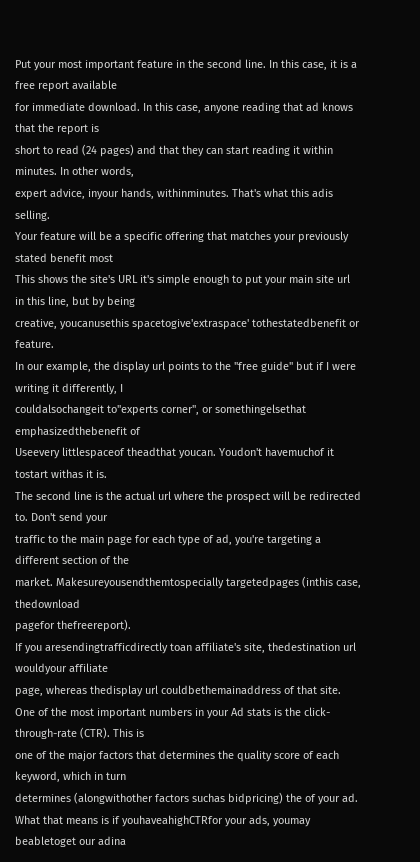Put your most important feature in the second line. In this case, it is a free report available
for immediate download. In this case, anyone reading that ad knows that the report is
short to read (24 pages) and that they can start reading it within minutes. In other words,
expert advice, inyour hands, withinminutes. That's what this adis selling.
Your feature will be a specific offering that matches your previously stated benefit most
This shows the site's URL it's simple enough to put your main site url in this line, but by being
creative, youcanusethis spacetogive'extraspace' tothestatedbenefit or feature.
In our example, the display url points to the "free guide" but if I were writing it differently, I
couldalsochangeit to"experts corner", or somethingelsethat emphasizedthebenefit of
Useevery littlespaceof theadthat youcan. Youdon't havemuchof it tostart withas it is.
The second line is the actual url where the prospect will be redirected to. Don't send your
traffic to the main page for each type of ad, you're targeting a different section of the
market. Makesureyousendthemtospecially targetedpages (inthis case, thedownload
pagefor thefreereport).
If you aresendingtrafficdirectly toan affiliate's site, thedestination url wouldyour affiliate
page, whereas thedisplay url couldbethemainaddress of that site.
One of the most important numbers in your Ad stats is the click-through-rate (CTR). This is
one of the major factors that determines the quality score of each keyword, which in turn
determines (alongwithother factors suchas bidpricing) the of your ad.
What that means is if youhaveahighCTRfor your ads, youmay beabletoget our adina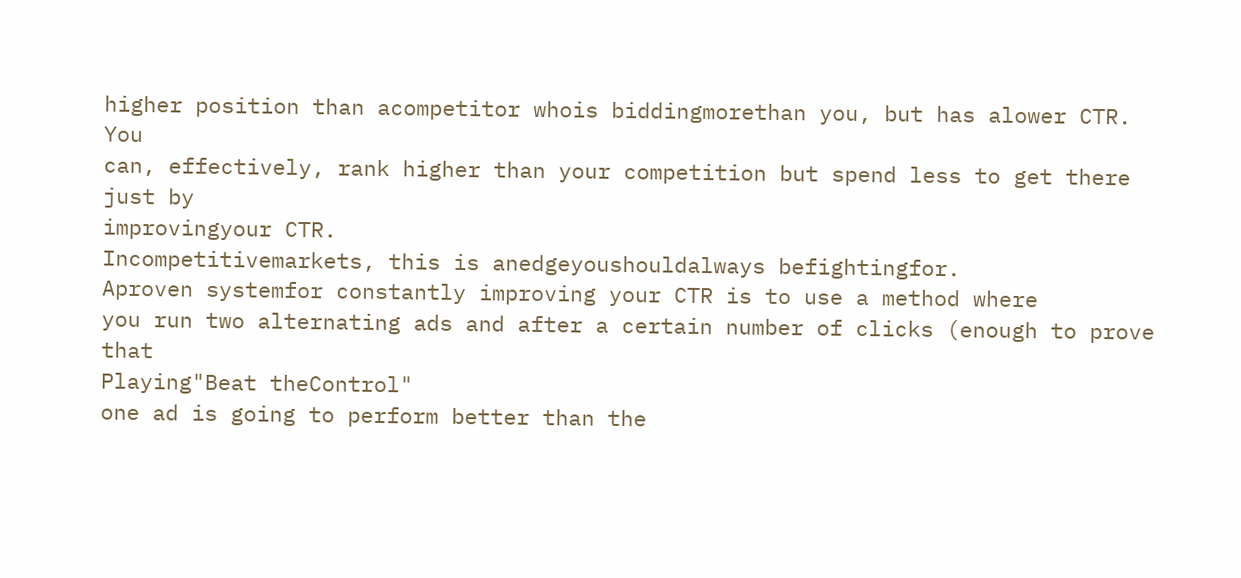higher position than acompetitor whois biddingmorethan you, but has alower CTR. You
can, effectively, rank higher than your competition but spend less to get there just by
improvingyour CTR.
Incompetitivemarkets, this is anedgeyoushouldalways befightingfor.
Aproven systemfor constantly improving your CTR is to use a method where
you run two alternating ads and after a certain number of clicks (enough to prove that
Playing"Beat theControl"
one ad is going to perform better than the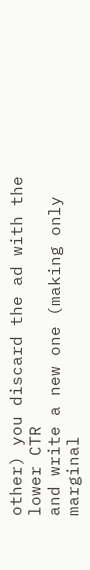other) you discard the ad with the lower CTR
and write a new one (making only marginal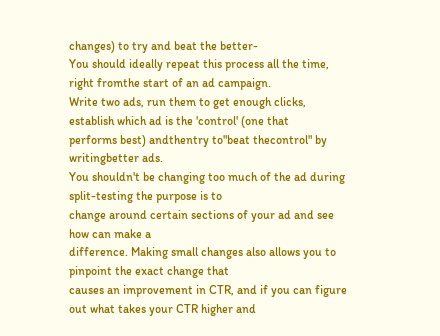changes) to try and beat the better-
You should ideally repeat this process all the time, right fromthe start of an ad campaign.
Write two ads, run them to get enough clicks, establish which ad is the 'control' (one that
performs best) andthentry to"beat thecontrol" by writingbetter ads.
You shouldn't be changing too much of the ad during split-testing the purpose is to
change around certain sections of your ad and see how can make a
difference. Making small changes also allows you to pinpoint the exact change that
causes an improvement in CTR, and if you can figure out what takes your CTR higher and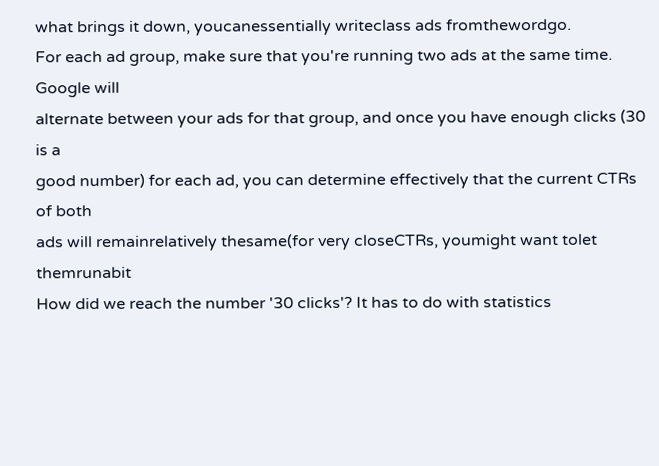what brings it down, youcanessentially writeclass ads fromthewordgo.
For each ad group, make sure that you're running two ads at the same time. Google will
alternate between your ads for that group, and once you have enough clicks (30 is a
good number) for each ad, you can determine effectively that the current CTRs of both
ads will remainrelatively thesame(for very closeCTRs, youmight want tolet themrunabit
How did we reach the number '30 clicks'? It has to do with statistics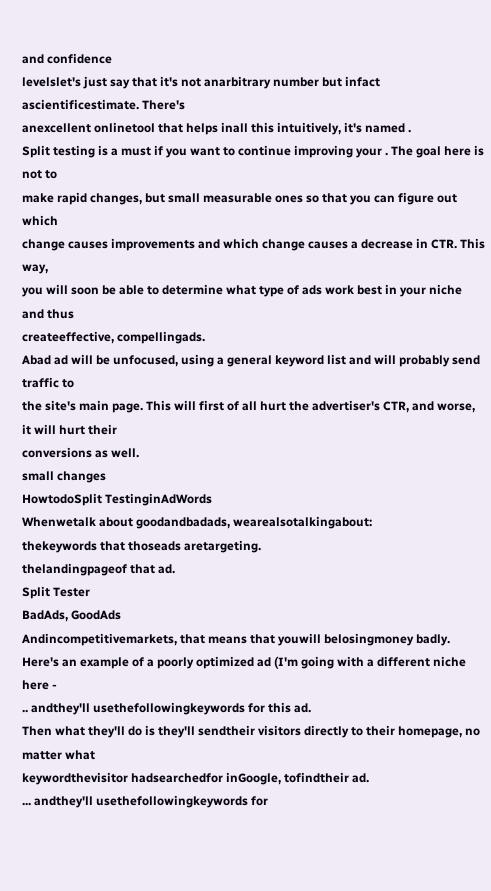and confidence
levelslet's just say that it's not anarbitrary number but infact ascientificestimate. There's
anexcellent onlinetool that helps inall this intuitively, it's named .
Split testing is a must if you want to continue improving your . The goal here is not to
make rapid changes, but small measurable ones so that you can figure out which
change causes improvements and which change causes a decrease in CTR. This way,
you will soon be able to determine what type of ads work best in your niche and thus
createeffective, compellingads.
Abad ad will be unfocused, using a general keyword list and will probably send traffic to
the site's main page. This will first of all hurt the advertiser's CTR, and worse, it will hurt their
conversions as well.
small changes
HowtodoSplit TestinginAdWords
Whenwetalk about goodandbadads, wearealsotalkingabout:
thekeywords that thoseads aretargeting.
thelandingpageof that ad.
Split Tester
BadAds, GoodAds
Andincompetitivemarkets, that means that youwill belosingmoney badly.
Here's an example of a poorly optimized ad (I'm going with a different niche here -
.. andthey'll usethefollowingkeywords for this ad.
Then what they'll do is they'll sendtheir visitors directly to their homepage, no matter what
keywordthevisitor hadsearchedfor inGoogle, tofindtheir ad.
... andthey'll usethefollowingkeywords for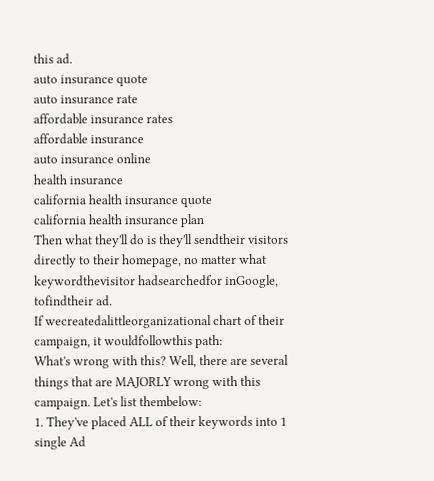this ad.
auto insurance quote
auto insurance rate
affordable insurance rates
affordable insurance
auto insurance online
health insurance
california health insurance quote
california health insurance plan
Then what they'll do is they'll sendtheir visitors directly to their homepage, no matter what
keywordthevisitor hadsearchedfor inGoogle, tofindtheir ad.
If wecreatedalittleorganizational chart of their campaign, it wouldfollowthis path:
What's wrong with this? Well, there are several things that are MAJORLY wrong with this
campaign. Let's list thembelow:
1. They've placed ALL of their keywords into 1 single Ad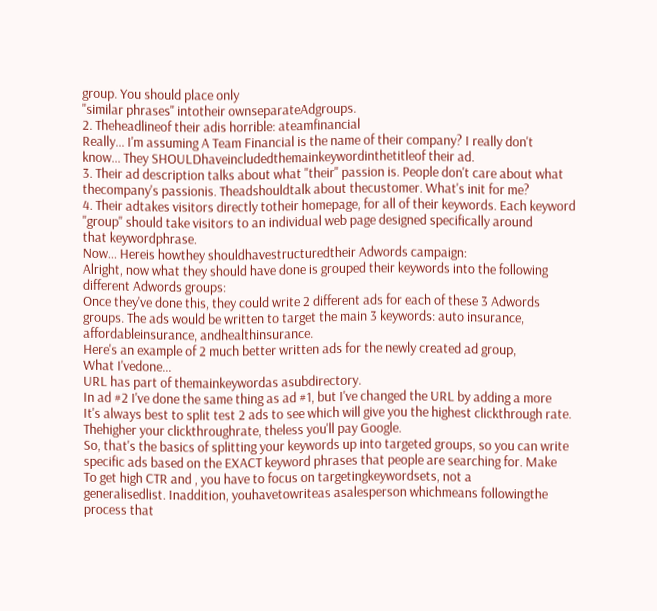group. You should place only
"similar phrases" intotheir ownseparateAdgroups.
2. Theheadlineof their adis horrible: ateamfinancial
Really... I'm assuming A Team Financial is the name of their company? I really don't
know... They SHOULDhaveincludedthemainkeywordinthetitleof their ad.
3. Their ad description talks about what "their" passion is. People don't care about what
thecompany's passionis. Theadshouldtalk about thecustomer. What's init for me?
4. Their adtakes visitors directly totheir homepage, for all of their keywords. Each keyword
"group" should take visitors to an individual web page designed specifically around
that keywordphrase.
Now... Hereis howthey shouldhavestructuredtheir Adwords campaign:
Alright, now what they should have done is grouped their keywords into the following
different Adwords groups:
Once they've done this, they could write 2 different ads for each of these 3 Adwords
groups. The ads would be written to target the main 3 keywords: auto insurance,
affordableinsurance, andhealthinsurance.
Here's an example of 2 much better written ads for the newly created ad group,
What I'vedone...
URL has part of themainkeywordas asubdirectory.
In ad #2 I've done the same thing as ad #1, but I've changed the URL by adding a more
It's always best to split test 2 ads to see which will give you the highest clickthrough rate.
Thehigher your clickthroughrate, theless you'll pay Google.
So, that's the basics of splitting your keywords up into targeted groups, so you can write
specific ads based on the EXACT keyword phrases that people are searching for. Make
To get high CTR and , you have to focus on targetingkeywordsets, not a
generalisedlist. Inaddition, youhavetowriteas asalesperson whichmeans followingthe
process that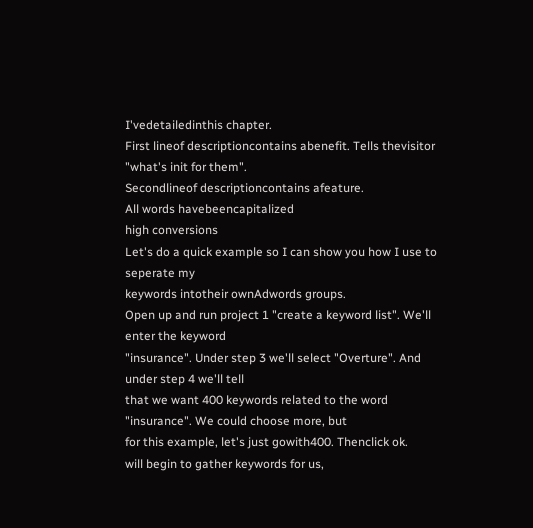I'vedetailedinthis chapter.
First lineof descriptioncontains abenefit. Tells thevisitor "what's init for them".
Secondlineof descriptioncontains afeature.
All words havebeencapitalized
high conversions
Let's do a quick example so I can show you how I use to seperate my
keywords intotheir ownAdwords groups.
Open up and run project 1 "create a keyword list". We'll enter the keyword
"insurance". Under step 3 we'll select "Overture". And under step 4 we'll tell
that we want 400 keywords related to the word "insurance". We could choose more, but
for this example, let's just gowith400. Thenclick ok.
will begin to gather keywords for us,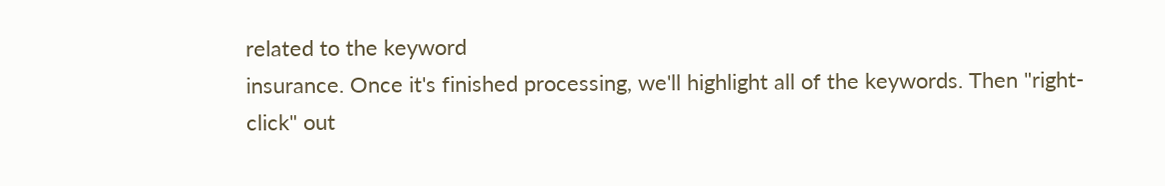related to the keyword
insurance. Once it's finished processing, we'll highlight all of the keywords. Then "right-
click" out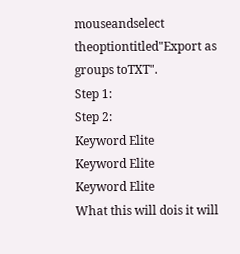mouseandselect theoptiontitled"Export as groups toTXT".
Step 1:
Step 2:
Keyword Elite
Keyword Elite
Keyword Elite
What this will dois it will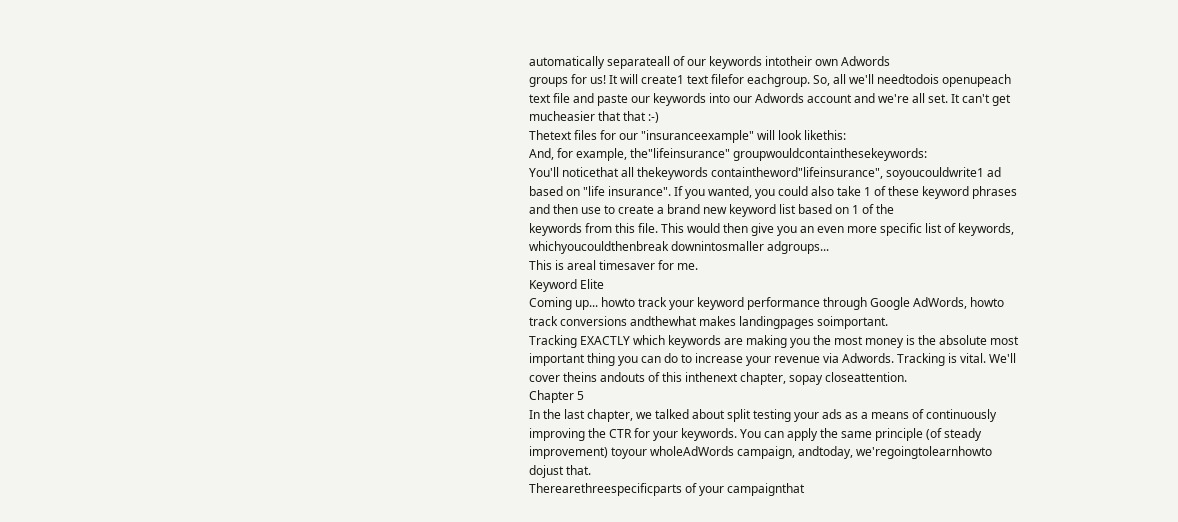automatically separateall of our keywords intotheir own Adwords
groups for us! It will create1 text filefor eachgroup. So, all we'll needtodois openupeach
text file and paste our keywords into our Adwords account and we're all set. It can't get
mucheasier that that :-)
Thetext files for our "insuranceexample" will look likethis:
And, for example, the"lifeinsurance" groupwouldcontainthesekeywords:
You'll noticethat all thekeywords containtheword"lifeinsurance", soyoucouldwrite1 ad
based on "life insurance". If you wanted, you could also take 1 of these keyword phrases
and then use to create a brand new keyword list based on 1 of the
keywords from this file. This would then give you an even more specific list of keywords,
whichyoucouldthenbreak downintosmaller adgroups...
This is areal timesaver for me.
Keyword Elite
Coming up... howto track your keyword performance through Google AdWords, howto
track conversions andthewhat makes landingpages soimportant.
Tracking EXACTLY which keywords are making you the most money is the absolute most
important thing you can do to increase your revenue via Adwords. Tracking is vital. We'll
cover theins andouts of this inthenext chapter, sopay closeattention.
Chapter 5
In the last chapter, we talked about split testing your ads as a means of continuously
improving the CTR for your keywords. You can apply the same principle (of steady
improvement) toyour wholeAdWords campaign, andtoday, we'regoingtolearnhowto
dojust that.
Therearethreespecificparts of your campaignthat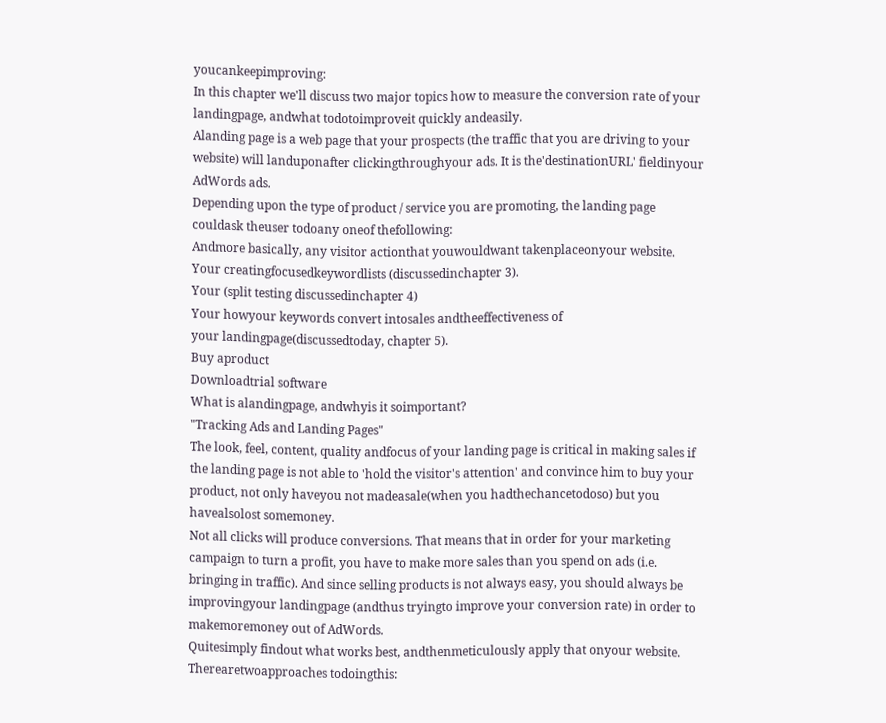youcankeepimproving:
In this chapter we'll discuss two major topics how to measure the conversion rate of your
landingpage, andwhat todotoimproveit quickly andeasily.
Alanding page is a web page that your prospects (the traffic that you are driving to your
website) will landuponafter clickingthroughyour ads. It is the'destinationURL' fieldinyour
AdWords ads.
Depending upon the type of product / service you are promoting, the landing page
couldask theuser todoany oneof thefollowing:
Andmore basically, any visitor actionthat youwouldwant takenplaceonyour website.
Your creatingfocusedkeywordlists (discussedinchapter 3).
Your (split testing discussedinchapter 4)
Your howyour keywords convert intosales andtheeffectiveness of
your landingpage(discussedtoday, chapter 5).
Buy aproduct
Downloadtrial software
What is alandingpage, andwhyis it soimportant?
"Tracking Ads and Landing Pages"
The look, feel, content, quality andfocus of your landing page is critical in making sales if
the landing page is not able to 'hold the visitor's attention' and convince him to buy your
product, not only haveyou not madeasale(when you hadthechancetodoso) but you
havealsolost somemoney.
Not all clicks will produce conversions. That means that in order for your marketing
campaign to turn a profit, you have to make more sales than you spend on ads (i.e.
bringing in traffic). And since selling products is not always easy, you should always be
improvingyour landingpage (andthus tryingto improve your conversion rate) in order to
makemoremoney out of AdWords.
Quitesimply findout what works best, andthenmeticulously apply that onyour website.
Therearetwoapproaches todoingthis: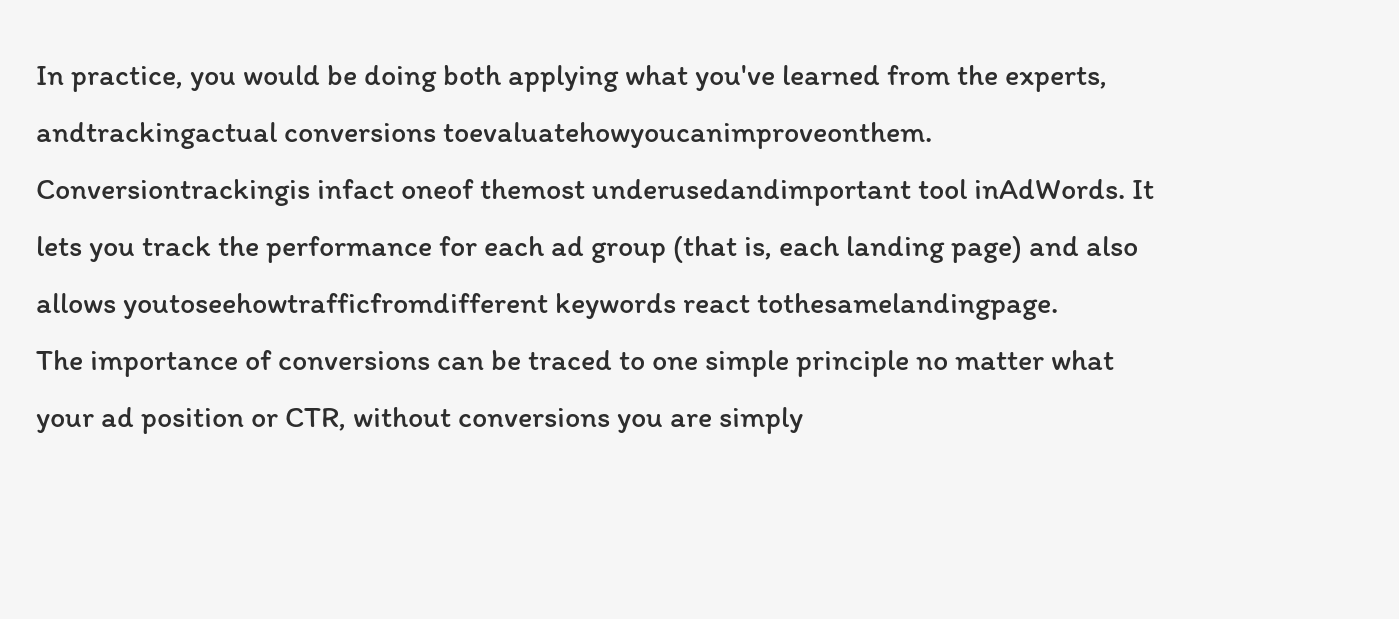In practice, you would be doing both applying what you've learned from the experts,
andtrackingactual conversions toevaluatehowyoucanimproveonthem.
Conversiontrackingis infact oneof themost underusedandimportant tool inAdWords. It
lets you track the performance for each ad group (that is, each landing page) and also
allows youtoseehowtrafficfromdifferent keywords react tothesamelandingpage.
The importance of conversions can be traced to one simple principle no matter what
your ad position or CTR, without conversions you are simply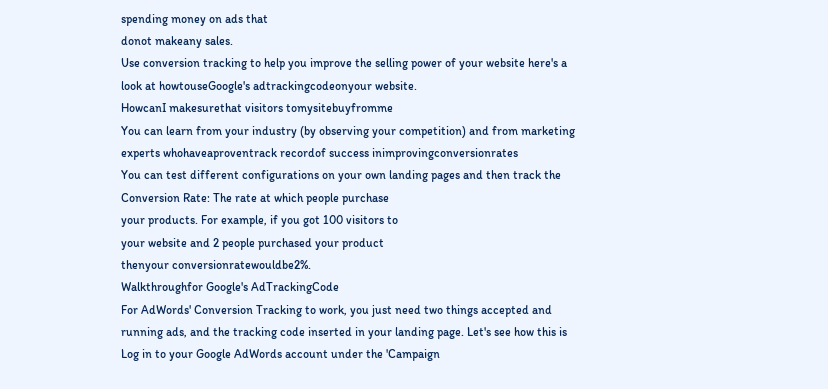spending money on ads that
donot makeany sales.
Use conversion tracking to help you improve the selling power of your website here's a
look at howtouseGoogle's adtrackingcodeonyour website.
HowcanI makesurethat visitors tomysitebuyfromme
You can learn from your industry (by observing your competition) and from marketing
experts whohaveaproventrack recordof success inimprovingconversionrates
You can test different configurations on your own landing pages and then track the
Conversion Rate: The rate at which people purchase
your products. For example, if you got 100 visitors to
your website and 2 people purchased your product
thenyour conversionratewouldbe2%.
Walkthroughfor Google's AdTrackingCode
For AdWords' Conversion Tracking to work, you just need two things accepted and
running ads, and the tracking code inserted in your landing page. Let's see how this is
Log in to your Google AdWords account under the 'Campaign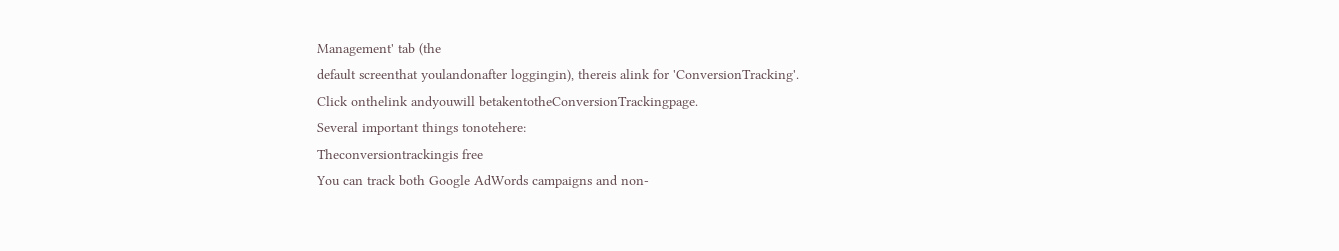Management' tab (the
default screenthat youlandonafter loggingin), thereis alink for 'ConversionTracking'.
Click onthelink andyouwill betakentotheConversionTrackingpage.
Several important things tonotehere:
Theconversiontrackingis free
You can track both Google AdWords campaigns and non-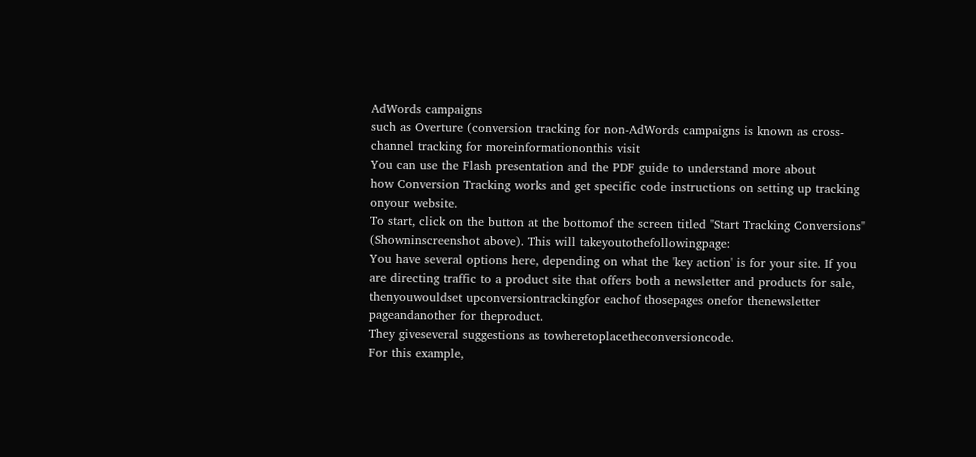AdWords campaigns
such as Overture (conversion tracking for non-AdWords campaigns is known as cross-
channel tracking for moreinformationonthis visit
You can use the Flash presentation and the PDF guide to understand more about
how Conversion Tracking works and get specific code instructions on setting up tracking
onyour website.
To start, click on the button at the bottomof the screen titled "Start Tracking Conversions"
(Showninscreenshot above). This will takeyoutothefollowingpage:
You have several options here, depending on what the 'key action' is for your site. If you
are directing traffic to a product site that offers both a newsletter and products for sale,
thenyouwouldset upconversiontrackingfor eachof thosepages onefor thenewsletter
pageandanother for theproduct.
They giveseveral suggestions as towheretoplacetheconversioncode.
For this example,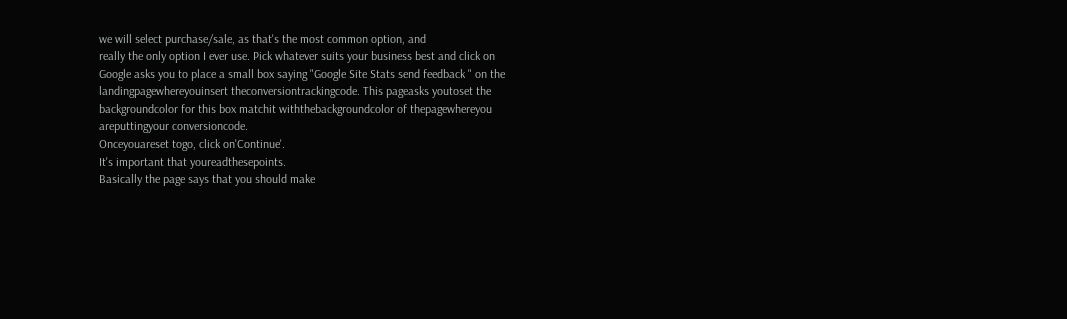we will select purchase/sale, as that's the most common option, and
really the only option I ever use. Pick whatever suits your business best and click on
Google asks you to place a small box saying "Google Site Stats send feedback " on the
landingpagewhereyouinsert theconversiontrackingcode. This pageasks youtoset the
backgroundcolor for this box matchit withthebackgroundcolor of thepagewhereyou
areputtingyour conversioncode.
Onceyouareset togo, click on'Continue'.
It's important that youreadthesepoints.
Basically the page says that you should make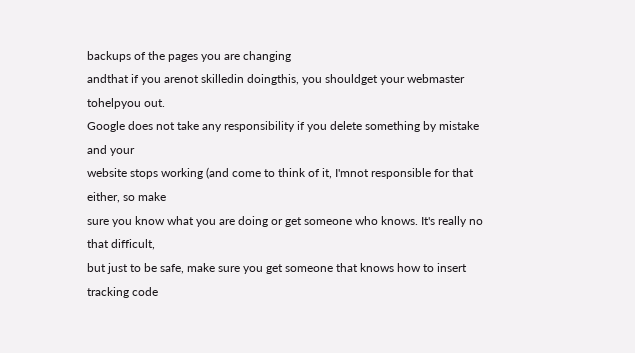backups of the pages you are changing
andthat if you arenot skilledin doingthis, you shouldget your webmaster tohelpyou out.
Google does not take any responsibility if you delete something by mistake and your
website stops working (and come to think of it, I'mnot responsible for that either, so make
sure you know what you are doing or get someone who knows. It's really no that difficult,
but just to be safe, make sure you get someone that knows how to insert tracking code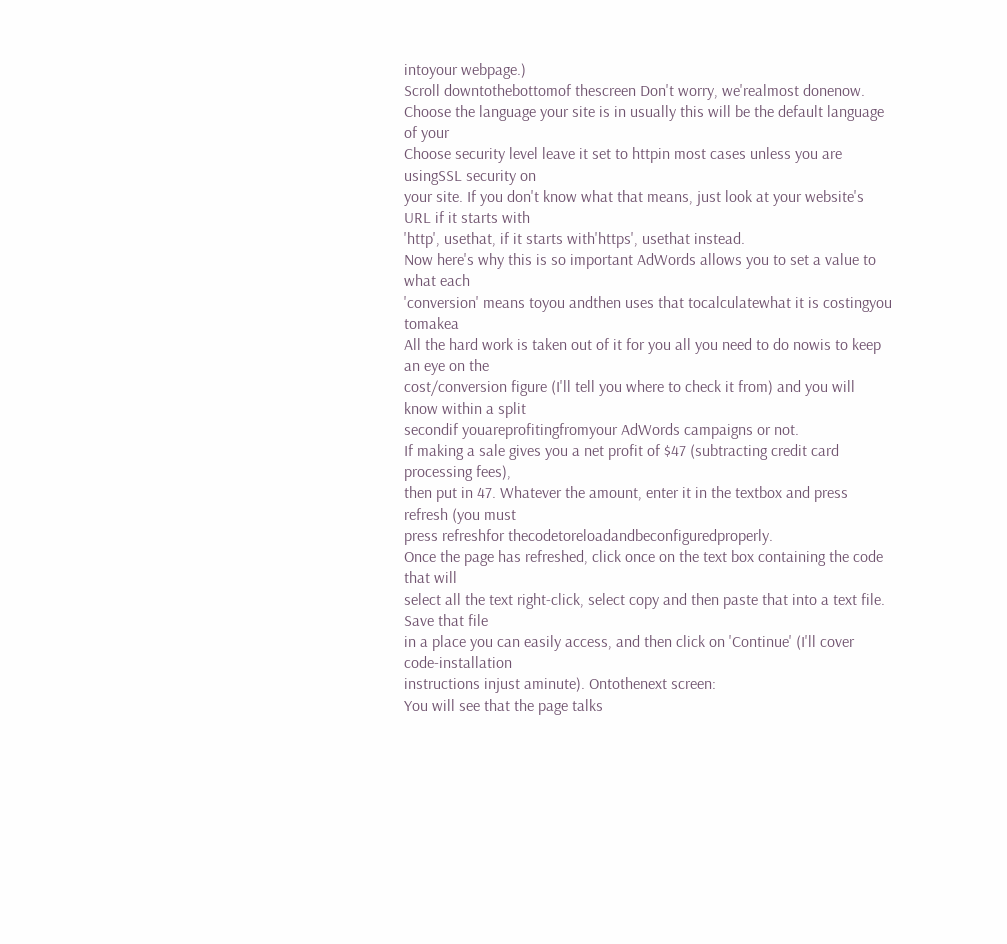intoyour webpage.)
Scroll downtothebottomof thescreen Don't worry, we'realmost donenow.
Choose the language your site is in usually this will be the default language of your
Choose security level leave it set to httpin most cases unless you are usingSSL security on
your site. If you don't know what that means, just look at your website's URL if it starts with
'http', usethat, if it starts with'https', usethat instead.
Now here's why this is so important AdWords allows you to set a value to what each
'conversion' means toyou andthen uses that tocalculatewhat it is costingyou tomakea
All the hard work is taken out of it for you all you need to do nowis to keep an eye on the
cost/conversion figure (I'll tell you where to check it from) and you will know within a split
secondif youareprofitingfromyour AdWords campaigns or not.
If making a sale gives you a net profit of $47 (subtracting credit card processing fees),
then put in 47. Whatever the amount, enter it in the textbox and press refresh (you must
press refreshfor thecodetoreloadandbeconfiguredproperly.
Once the page has refreshed, click once on the text box containing the code that will
select all the text right-click, select copy and then paste that into a text file. Save that file
in a place you can easily access, and then click on 'Continue' (I'll cover code-installation
instructions injust aminute). Ontothenext screen:
You will see that the page talks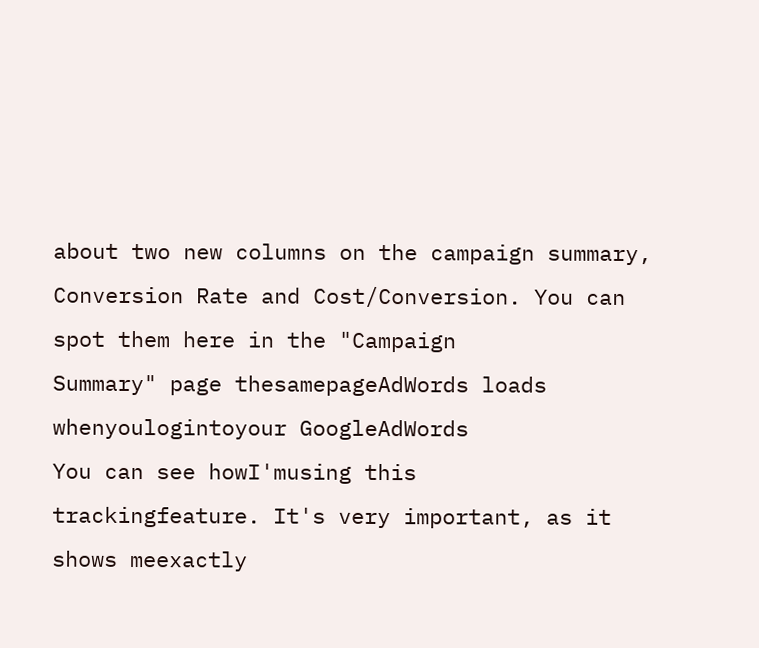about two new columns on the campaign summary,
Conversion Rate and Cost/Conversion. You can spot them here in the "Campaign
Summary" page thesamepageAdWords loads whenyoulogintoyour GoogleAdWords
You can see howI'musing this
trackingfeature. It's very important, as it shows meexactly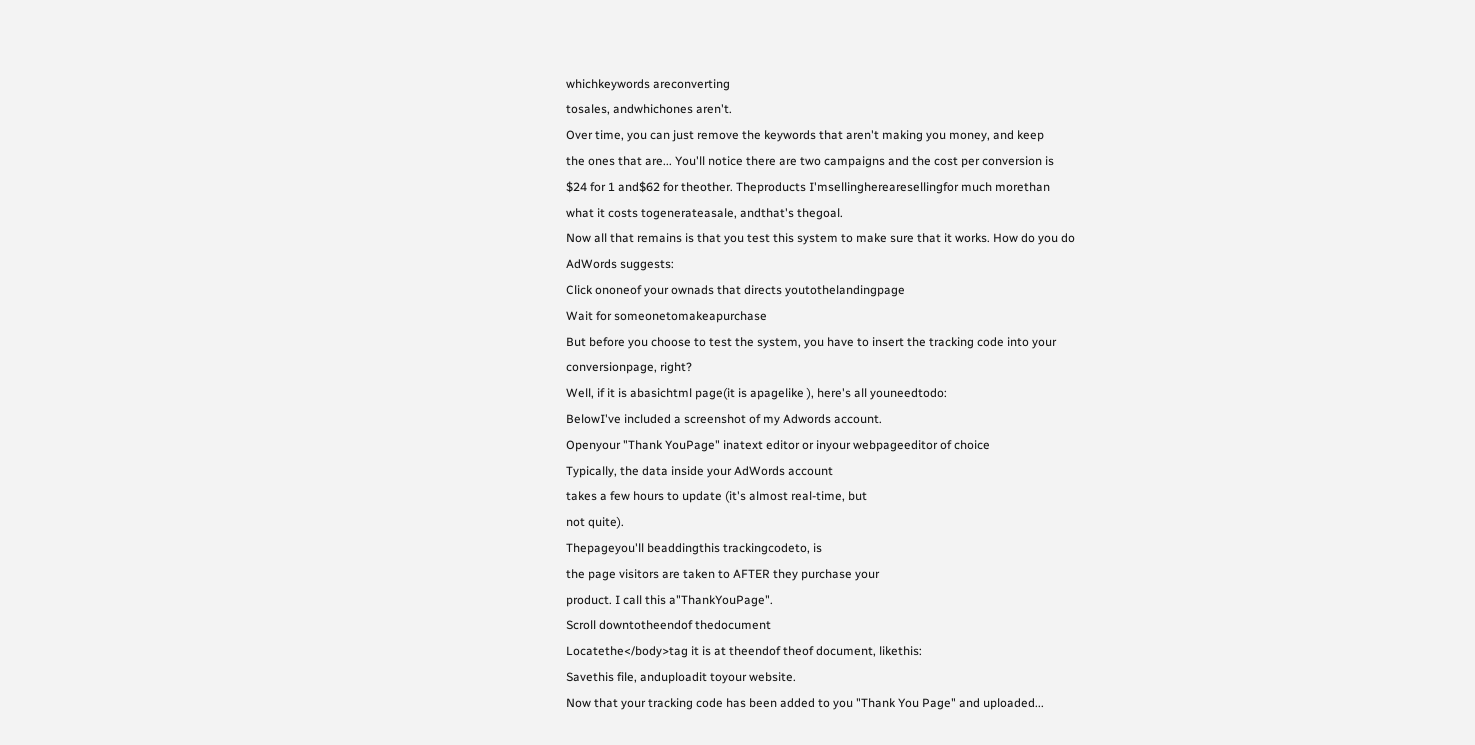whichkeywords areconverting
tosales, andwhichones aren't.
Over time, you can just remove the keywords that aren't making you money, and keep
the ones that are... You'll notice there are two campaigns and the cost per conversion is
$24 for 1 and$62 for theother. Theproducts I'msellingherearesellingfor much morethan
what it costs togenerateasale, andthat's thegoal.
Now all that remains is that you test this system to make sure that it works. How do you do
AdWords suggests:
Click ononeof your ownads that directs youtothelandingpage
Wait for someonetomakeapurchase
But before you choose to test the system, you have to insert the tracking code into your
conversionpage, right?
Well, if it is abasichtml page(it is apagelike ), here's all youneedtodo:
BelowI've included a screenshot of my Adwords account.
Openyour "Thank YouPage" inatext editor or inyour webpageeditor of choice
Typically, the data inside your AdWords account
takes a few hours to update (it's almost real-time, but
not quite).
Thepageyou'll beaddingthis trackingcodeto, is
the page visitors are taken to AFTER they purchase your
product. I call this a"ThankYouPage".
Scroll downtotheendof thedocument
Locatethe</body>tag it is at theendof theof document, likethis:
Savethis file, anduploadit toyour website.
Now that your tracking code has been added to you "Thank You Page" and uploaded...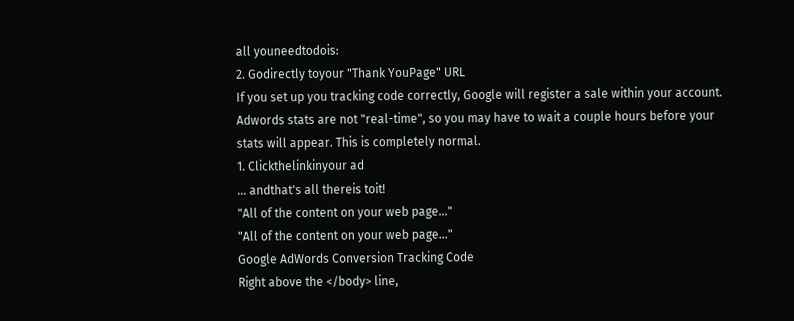all youneedtodois:
2. Godirectly toyour "Thank YouPage" URL
If you set up you tracking code correctly, Google will register a sale within your account.
Adwords stats are not "real-time", so you may have to wait a couple hours before your
stats will appear. This is completely normal.
1. Clickthelinkinyour ad
... andthat's all thereis toit!
"All of the content on your web page..."
"All of the content on your web page..."
Google AdWords Conversion Tracking Code
Right above the </body> line,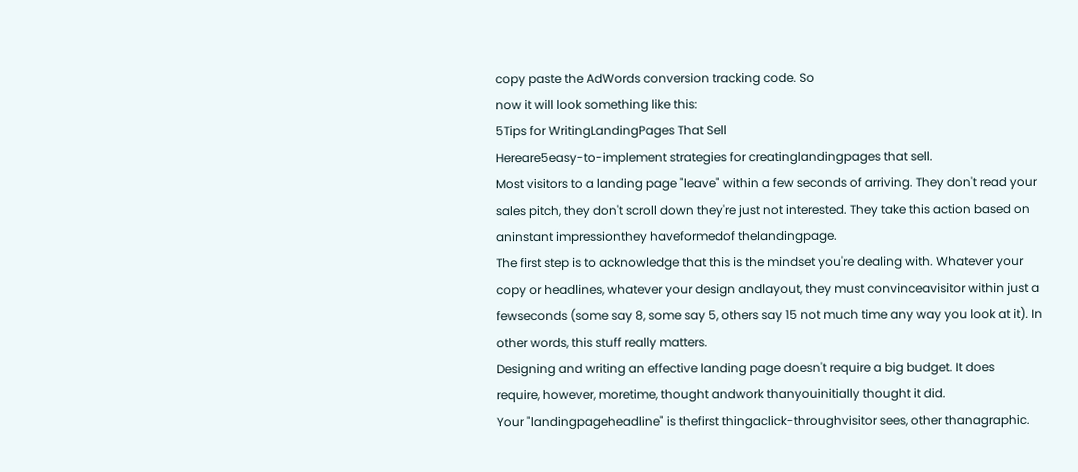copy paste the AdWords conversion tracking code. So
now it will look something like this:
5Tips for WritingLandingPages That Sell
Hereare5easy-to-implement strategies for creatinglandingpages that sell.
Most visitors to a landing page "leave" within a few seconds of arriving. They don't read your
sales pitch, they don't scroll down they're just not interested. They take this action based on
aninstant impressionthey haveformedof thelandingpage.
The first step is to acknowledge that this is the mindset you're dealing with. Whatever your
copy or headlines, whatever your design andlayout, they must convinceavisitor within just a
fewseconds (some say 8, some say 5, others say 15 not much time any way you look at it). In
other words, this stuff really matters.
Designing and writing an effective landing page doesn't require a big budget. It does
require, however, moretime, thought andwork thanyouinitially thought it did.
Your "landingpageheadline" is thefirst thingaclick-throughvisitor sees, other thanagraphic.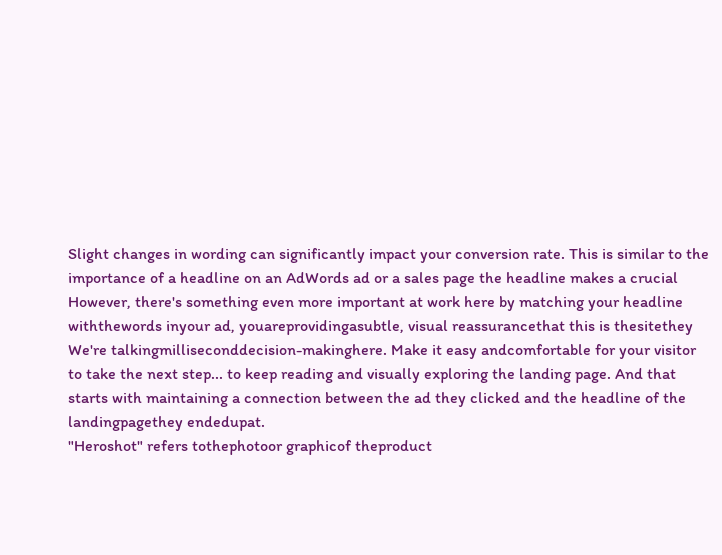Slight changes in wording can significantly impact your conversion rate. This is similar to the
importance of a headline on an AdWords ad or a sales page the headline makes a crucial
However, there's something even more important at work here by matching your headline
withthewords inyour ad, youareprovidingasubtle, visual reassurancethat this is thesitethey
We're talkingmilliseconddecision-makinghere. Make it easy andcomfortable for your visitor
to take the next step... to keep reading and visually exploring the landing page. And that
starts with maintaining a connection between the ad they clicked and the headline of the
landingpagethey endedupat.
"Heroshot" refers tothephotoor graphicof theproduct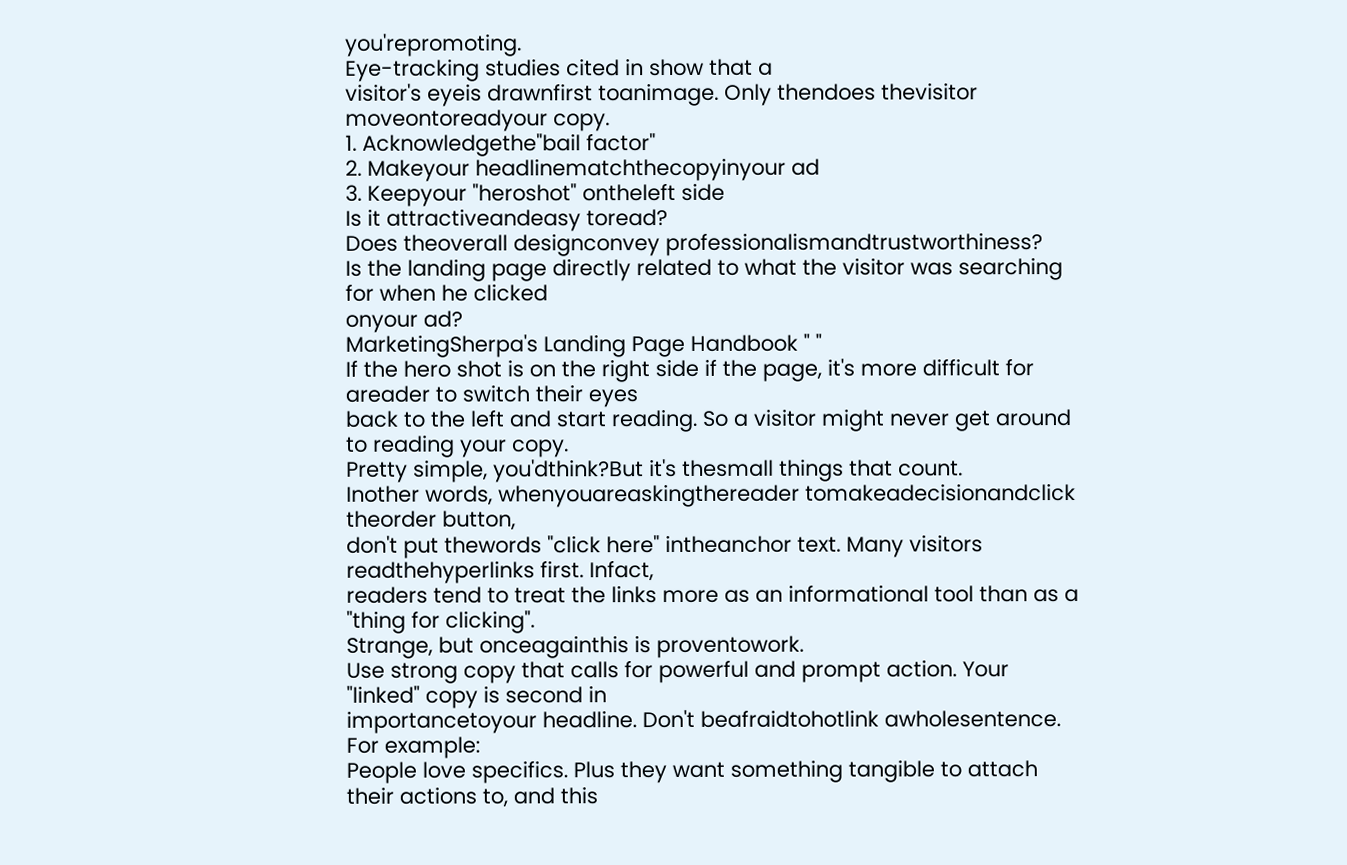you'repromoting.
Eye-tracking studies cited in show that a
visitor's eyeis drawnfirst toanimage. Only thendoes thevisitor moveontoreadyour copy.
1. Acknowledgethe"bail factor"
2. Makeyour headlinematchthecopyinyour ad
3. Keepyour "heroshot" ontheleft side
Is it attractiveandeasy toread?
Does theoverall designconvey professionalismandtrustworthiness?
Is the landing page directly related to what the visitor was searching for when he clicked
onyour ad?
MarketingSherpa's Landing Page Handbook " "
If the hero shot is on the right side if the page, it's more difficult for areader to switch their eyes
back to the left and start reading. So a visitor might never get around to reading your copy.
Pretty simple, you'dthink?But it's thesmall things that count.
Inother words, whenyouareaskingthereader tomakeadecisionandclick theorder button,
don't put thewords "click here" intheanchor text. Many visitors readthehyperlinks first. Infact,
readers tend to treat the links more as an informational tool than as a "thing for clicking".
Strange, but onceagainthis is proventowork.
Use strong copy that calls for powerful and prompt action. Your "linked" copy is second in
importancetoyour headline. Don't beafraidtohotlink awholesentence. For example:
People love specifics. Plus they want something tangible to attach their actions to, and this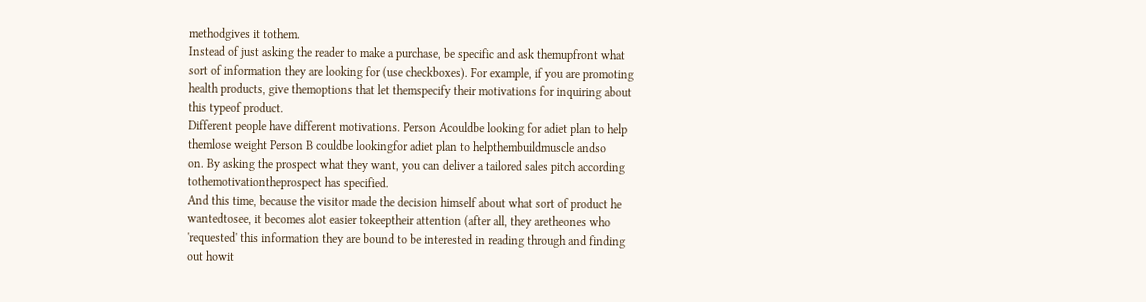methodgives it tothem.
Instead of just asking the reader to make a purchase, be specific and ask themupfront what
sort of information they are looking for (use checkboxes). For example, if you are promoting
health products, give themoptions that let themspecify their motivations for inquiring about
this typeof product.
Different people have different motivations. Person Acouldbe looking for adiet plan to help
themlose weight Person B couldbe lookingfor adiet plan to helpthembuildmuscle andso
on. By asking the prospect what they want, you can deliver a tailored sales pitch according
tothemotivationtheprospect has specified.
And this time, because the visitor made the decision himself about what sort of product he
wantedtosee, it becomes alot easier tokeeptheir attention (after all, they aretheones who
'requested' this information they are bound to be interested in reading through and finding
out howit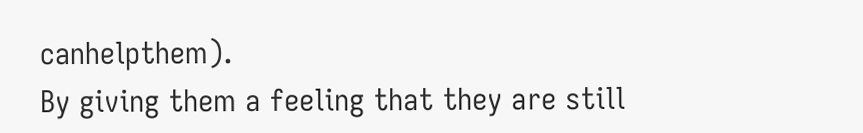canhelpthem).
By giving them a feeling that they are still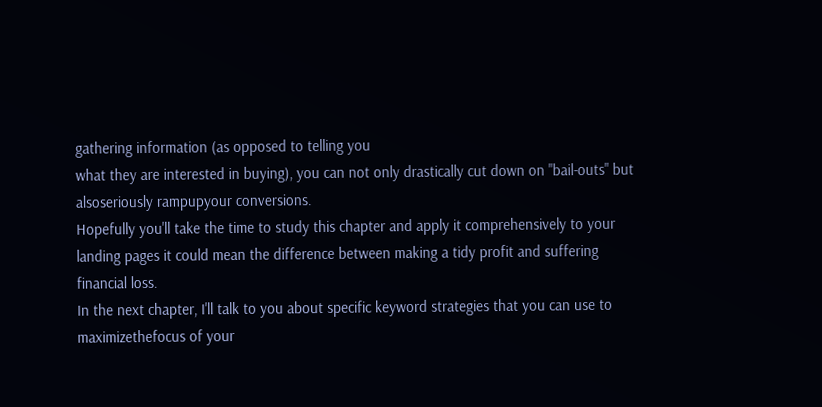gathering information (as opposed to telling you
what they are interested in buying), you can not only drastically cut down on "bail-outs" but
alsoseriously rampupyour conversions.
Hopefully you'll take the time to study this chapter and apply it comprehensively to your
landing pages it could mean the difference between making a tidy profit and suffering
financial loss.
In the next chapter, I'll talk to you about specific keyword strategies that you can use to
maximizethefocus of your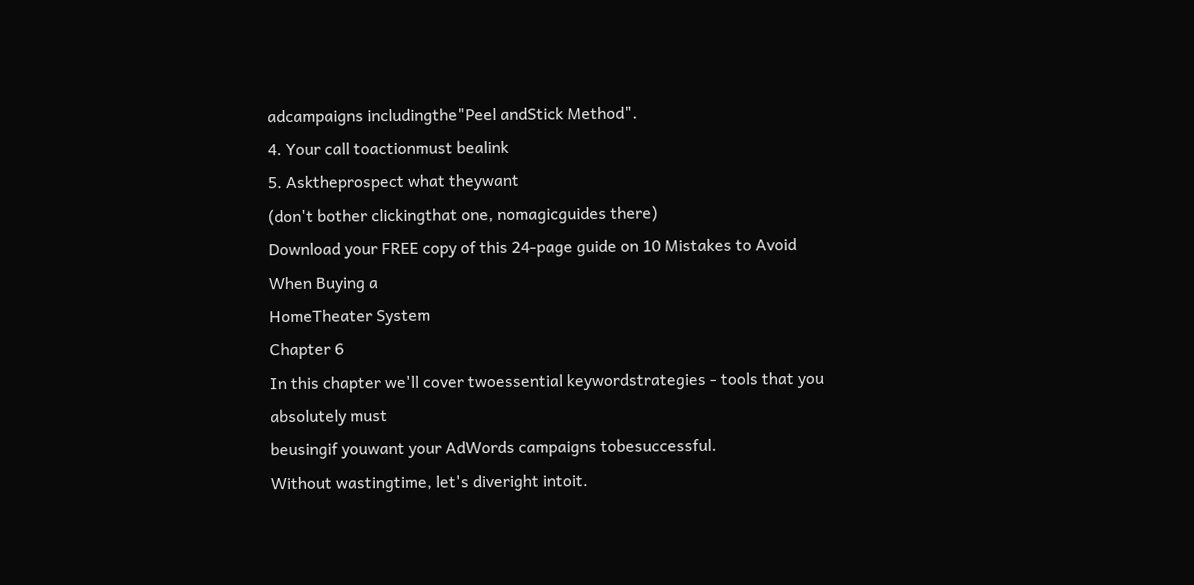adcampaigns includingthe"Peel andStick Method".
4. Your call toactionmust bealink
5. Asktheprospect what theywant
(don't bother clickingthat one, nomagicguides there)
Download your FREE copy of this 24-page guide on 10 Mistakes to Avoid When Buying a
HomeTheater System
Chapter 6
In this chapter we'll cover twoessential keywordstrategies - tools that you absolutely must
beusingif youwant your AdWords campaigns tobesuccessful.
Without wastingtime, let's diveright intoit.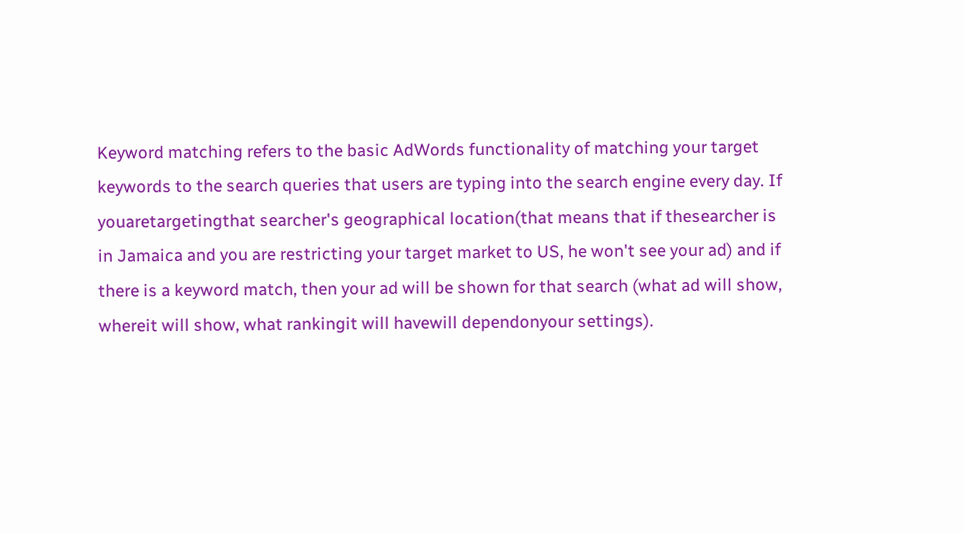Keyword matching refers to the basic AdWords functionality of matching your target
keywords to the search queries that users are typing into the search engine every day. If
youaretargetingthat searcher's geographical location(that means that if thesearcher is
in Jamaica and you are restricting your target market to US, he won't see your ad) and if
there is a keyword match, then your ad will be shown for that search (what ad will show,
whereit will show, what rankingit will havewill dependonyour settings).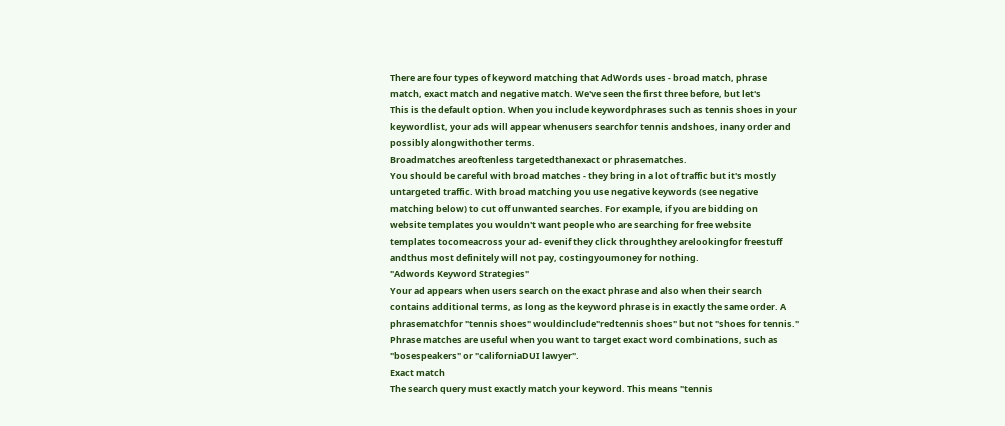There are four types of keyword matching that AdWords uses - broad match, phrase
match, exact match and negative match. We've seen the first three before, but let's
This is the default option. When you include keywordphrases such as tennis shoes in your
keywordlist, your ads will appear whenusers searchfor tennis andshoes, inany order and
possibly alongwithother terms.
Broadmatches areoftenless targetedthanexact or phrasematches.
You should be careful with broad matches - they bring in a lot of traffic but it's mostly
untargeted traffic. With broad matching you use negative keywords (see negative
matching below) to cut off unwanted searches. For example, if you are bidding on
website templates you wouldn't want people who are searching for free website
templates tocomeacross your ad- evenif they click throughthey arelookingfor freestuff
andthus most definitely will not pay, costingyoumoney for nothing.
"Adwords Keyword Strategies"
Your ad appears when users search on the exact phrase and also when their search
contains additional terms, as long as the keyword phrase is in exactly the same order. A
phrasematchfor "tennis shoes" wouldinclude"redtennis shoes" but not "shoes for tennis."
Phrase matches are useful when you want to target exact word combinations, such as
"bosespeakers" or "californiaDUI lawyer".
Exact match
The search query must exactly match your keyword. This means "tennis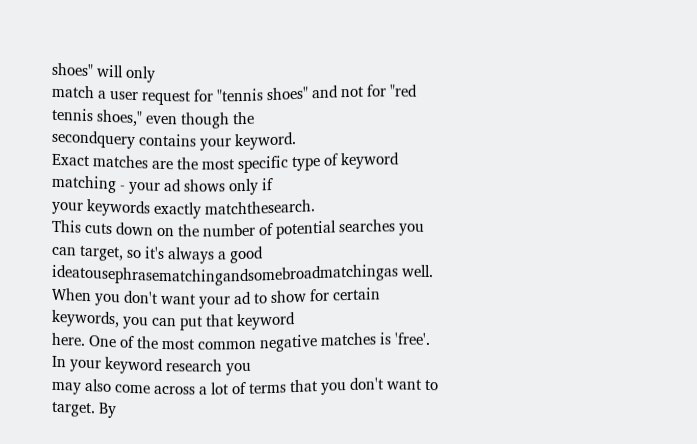shoes" will only
match a user request for "tennis shoes" and not for "red tennis shoes," even though the
secondquery contains your keyword.
Exact matches are the most specific type of keyword matching - your ad shows only if
your keywords exactly matchthesearch.
This cuts down on the number of potential searches you can target, so it's always a good
ideatousephrasematchingandsomebroadmatchingas well.
When you don't want your ad to show for certain keywords, you can put that keyword
here. One of the most common negative matches is 'free'. In your keyword research you
may also come across a lot of terms that you don't want to target. By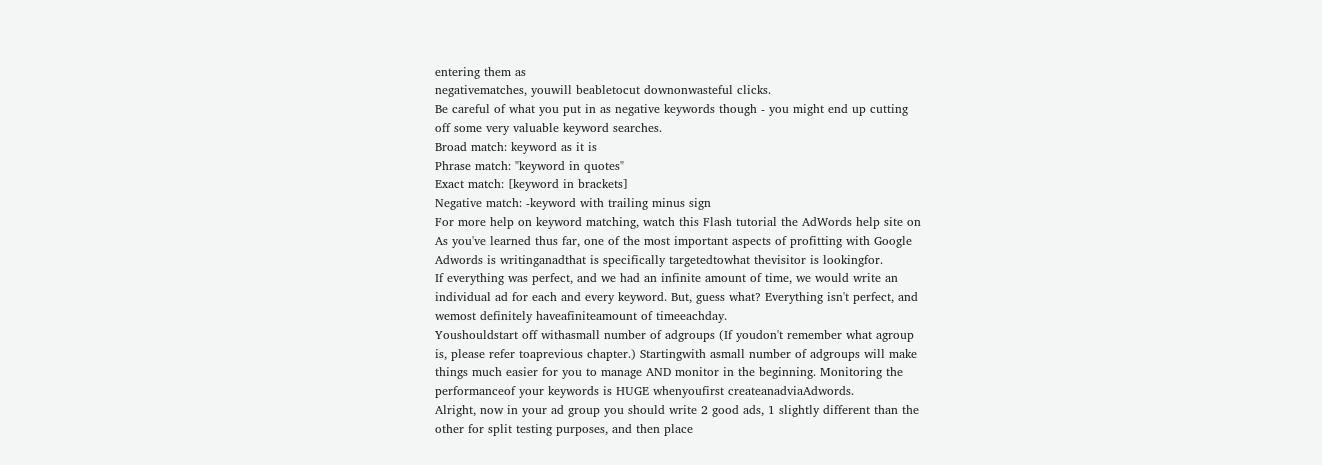entering them as
negativematches, youwill beabletocut downonwasteful clicks.
Be careful of what you put in as negative keywords though - you might end up cutting
off some very valuable keyword searches.
Broad match: keyword as it is
Phrase match: "keyword in quotes"
Exact match: [keyword in brackets]
Negative match: -keyword with trailing minus sign
For more help on keyword matching, watch this Flash tutorial the AdWords help site on
As you've learned thus far, one of the most important aspects of profitting with Google
Adwords is writinganadthat is specifically targetedtowhat thevisitor is lookingfor.
If everything was perfect, and we had an infinite amount of time, we would write an
individual ad for each and every keyword. But, guess what? Everything isn't perfect, and
wemost definitely haveafiniteamount of timeeachday.
Youshouldstart off withasmall number of adgroups (If youdon't remember what agroup
is, please refer toaprevious chapter.) Startingwith asmall number of adgroups will make
things much easier for you to manage AND monitor in the beginning. Monitoring the
performanceof your keywords is HUGE whenyoufirst createanadviaAdwords.
Alright, now in your ad group you should write 2 good ads, 1 slightly different than the
other for split testing purposes, and then place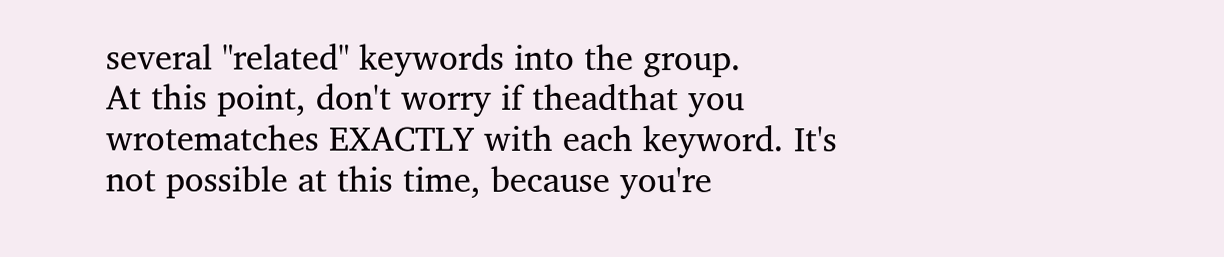several "related" keywords into the group.
At this point, don't worry if theadthat you wrotematches EXACTLY with each keyword. It's
not possible at this time, because you're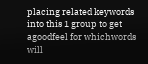placing related keywords into this 1 group to get
agoodfeel for whichwords will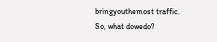bringyouthemost traffic.
So, what dowedo?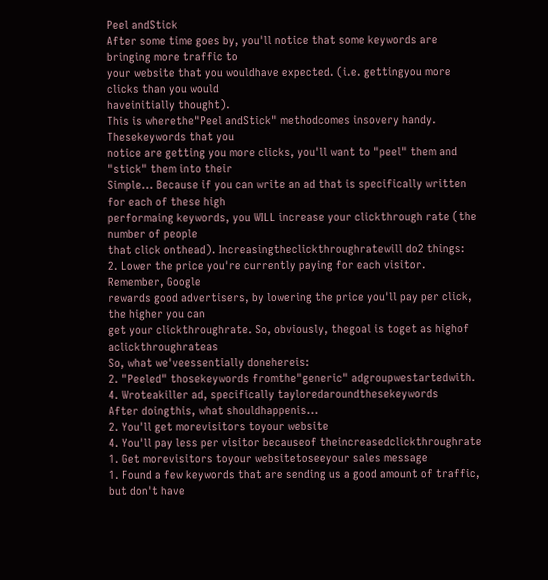Peel andStick
After some time goes by, you'll notice that some keywords are bringing more traffic to
your website that you wouldhave expected. (i.e. gettingyou more clicks than you would
haveinitially thought).
This is wherethe"Peel andStick" methodcomes insovery handy. Thesekeywords that you
notice are getting you more clicks, you'll want to "peel" them and "stick" them into their
Simple... Because if you can write an ad that is specifically written for each of these high
performaing keywords, you WILL increase your clickthrough rate (the number of people
that click onthead). Increasingtheclickthroughratewill do2 things:
2. Lower the price you're currently paying for each visitor. Remember, Google
rewards good advertisers, by lowering the price you'll pay per click, the higher you can
get your clickthroughrate. So, obviously, thegoal is toget as highof aclickthroughrateas
So, what we'veessentially donehereis:
2. "Peeled" thosekeywords fromthe"generic" adgroupwestartedwith.
4. Wroteakiller ad, specifically tayloredaroundthesekeywords
After doingthis, what shouldhappenis...
2. You'll get morevisitors toyour website
4. You'll pay less per visitor becauseof theincreasedclickthroughrate
1. Get morevisitors toyour websitetoseeyour sales message
1. Found a few keywords that are sending us a good amount of traffic, but don't have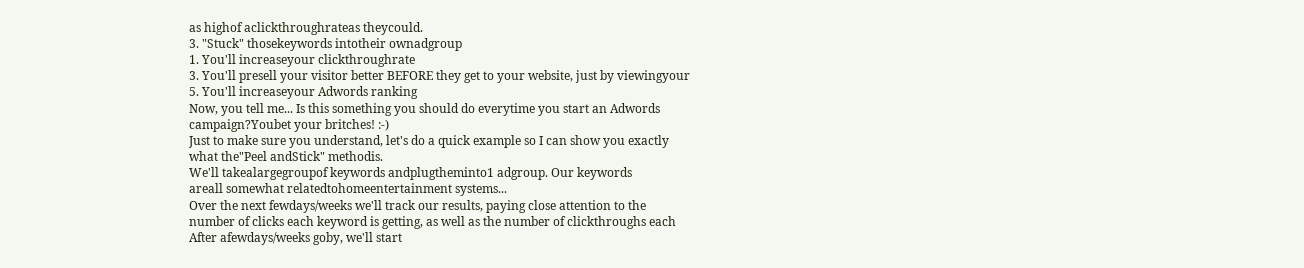as highof aclickthroughrateas theycould.
3. "Stuck" thosekeywords intotheir ownadgroup
1. You'll increaseyour clickthroughrate
3. You'll presell your visitor better BEFORE they get to your website, just by viewingyour
5. You'll increaseyour Adwords ranking
Now, you tell me... Is this something you should do everytime you start an Adwords
campaign?Youbet your britches! :-)
Just to make sure you understand, let's do a quick example so I can show you exactly
what the"Peel andStick" methodis.
We'll takealargegroupof keywords andplugtheminto1 adgroup. Our keywords
areall somewhat relatedtohomeentertainment systems...
Over the next fewdays/weeks we'll track our results, paying close attention to the
number of clicks each keyword is getting, as well as the number of clickthroughs each
After afewdays/weeks goby, we'll start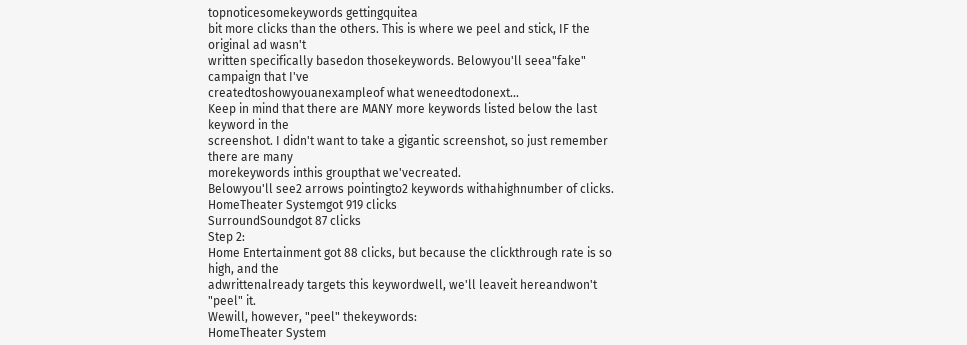topnoticesomekeywords gettingquitea
bit more clicks than the others. This is where we peel and stick, IF the original ad wasn't
written specifically basedon thosekeywords. Belowyou'll seea"fake" campaign that I've
createdtoshowyouanexampleof what weneedtodonext...
Keep in mind that there are MANY more keywords listed below the last keyword in the
screenshot. I didn't want to take a gigantic screenshot, so just remember there are many
morekeywords inthis groupthat we'vecreated.
Belowyou'll see2 arrows pointingto2 keywords withahighnumber of clicks.
HomeTheater Systemgot 919 clicks
SurroundSoundgot 87 clicks
Step 2:
Home Entertainment got 88 clicks, but because the clickthrough rate is so high, and the
adwrittenalready targets this keywordwell, we'll leaveit hereandwon't "peel" it.
Wewill, however, "peel" thekeywords:
HomeTheater System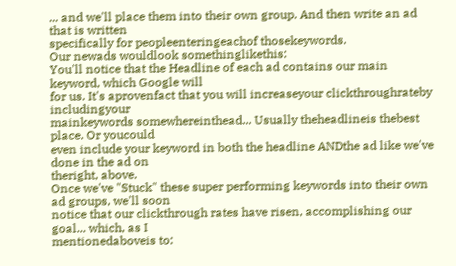... and we'll place them into their own group. And then write an ad that is written
specifically for peopleenteringeachof thosekeywords.
Our newads wouldlook somethinglikethis:
You'll notice that the Headline of each ad contains our main keyword, which Google will
for us. It's aprovenfact that you will increaseyour clickthroughrateby includingyour
mainkeywords somewhereinthead... Usually theheadlineis thebest place. Or youcould
even include your keyword in both the headline ANDthe ad like we've done in the ad on
theright, above.
Once we've "Stuck" these super performing keywords into their own ad groups, we'll soon
notice that our clickthrough rates have risen, accomplishing our goal... which, as I
mentionedaboveis to: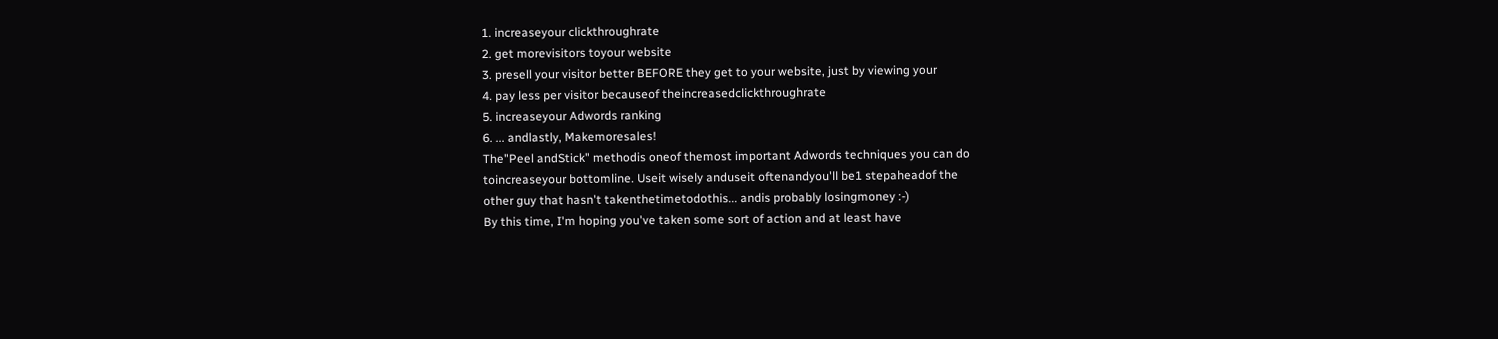1. increaseyour clickthroughrate
2. get morevisitors toyour website
3. presell your visitor better BEFORE they get to your website, just by viewing your
4. pay less per visitor becauseof theincreasedclickthroughrate
5. increaseyour Adwords ranking
6. ... andlastly, Makemoresales!
The"Peel andStick" methodis oneof themost important Adwords techniques you can do
toincreaseyour bottomline. Useit wisely anduseit oftenandyou'll be1 stepaheadof the
other guy that hasn't takenthetimetodothis... andis probably losingmoney :-)
By this time, I'm hoping you've taken some sort of action and at least have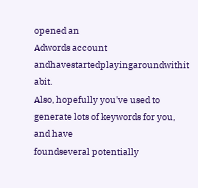opened an
Adwords account andhavestartedplayingaroundwithit abit.
Also, hopefully you've used to generate lots of keywords for you, and have
foundseveral potentially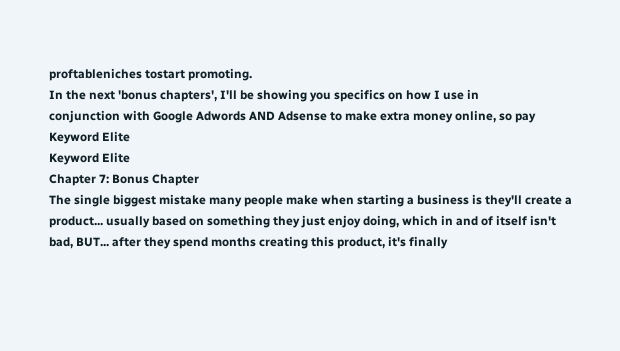proftableniches tostart promoting.
In the next 'bonus chapters', I'll be showing you specifics on how I use in
conjunction with Google Adwords AND Adsense to make extra money online, so pay
Keyword Elite
Keyword Elite
Chapter 7: Bonus Chapter
The single biggest mistake many people make when starting a business is they'll create a
product... usually based on something they just enjoy doing, which in and of itself isn't
bad, BUT... after they spend months creating this product, it's finally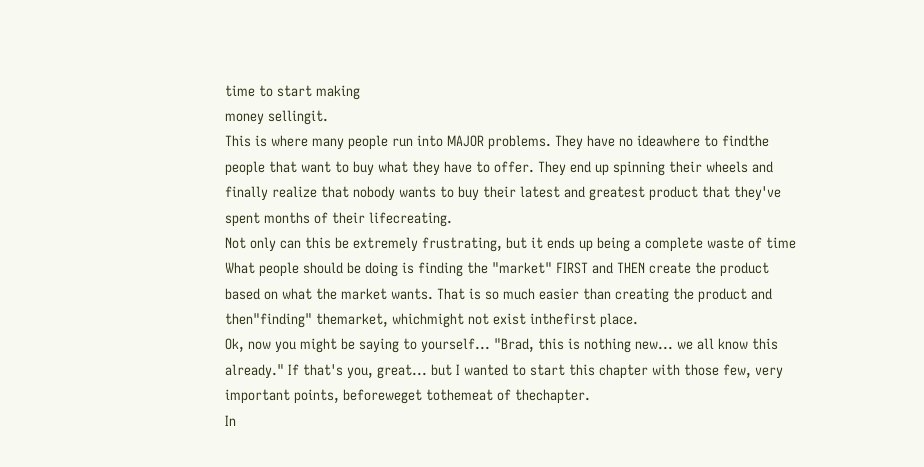time to start making
money sellingit.
This is where many people run into MAJOR problems. They have no ideawhere to findthe
people that want to buy what they have to offer. They end up spinning their wheels and
finally realize that nobody wants to buy their latest and greatest product that they've
spent months of their lifecreating.
Not only can this be extremely frustrating, but it ends up being a complete waste of time
What people should be doing is finding the "market" FIRST and THEN create the product
based on what the market wants. That is so much easier than creating the product and
then"finding" themarket, whichmight not exist inthefirst place.
Ok, now you might be saying to yourself... "Brad, this is nothing new... we all know this
already." If that's you, great... but I wanted to start this chapter with those few, very
important points, beforeweget tothemeat of thechapter.
In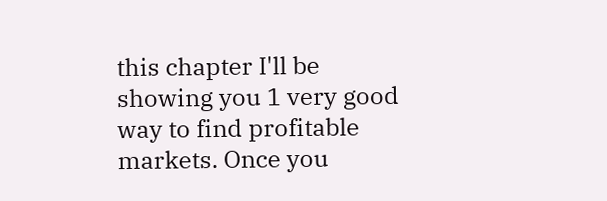this chapter I'll be showing you 1 very good way to find profitable markets. Once you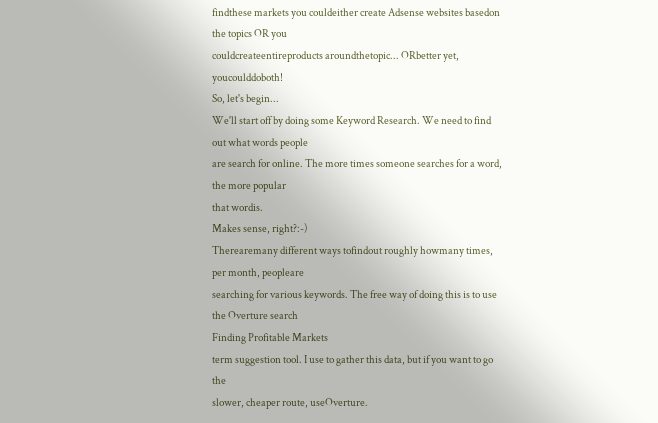findthese markets you couldeither create Adsense websites basedon the topics OR you
couldcreateentireproducts aroundthetopic... ORbetter yet, youcoulddoboth!
So, let's begin...
We'll start off by doing some Keyword Research. We need to find out what words people
are search for online. The more times someone searches for a word, the more popular
that wordis.
Makes sense, right?:-)
Therearemany different ways tofindout roughly howmany times, per month, peopleare
searching for various keywords. The free way of doing this is to use the Overture search
Finding Profitable Markets
term suggestion tool. I use to gather this data, but if you want to go the
slower, cheaper route, useOverture.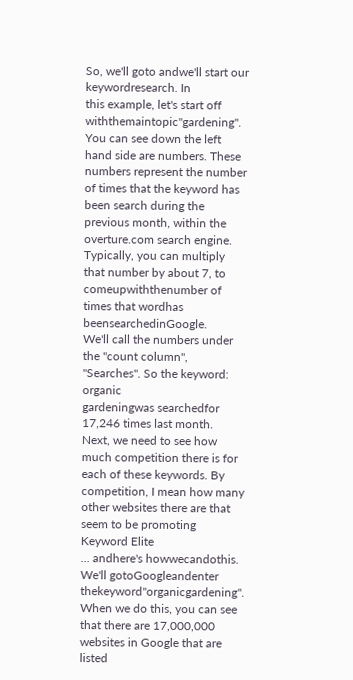So, we'll goto andwe'll start our keywordresearch. In
this example, let's start off withthemaintopic"gardening".
You can see down the left hand side are numbers. These numbers represent the number
of times that the keyword has been search during the previous month, within the
overture.com search engine. Typically, you can multiply that number by about 7, to
comeupwiththenumber of times that wordhas beensearchedinGoogle.
We'll call the numbers under the "count column", "Searches". So the keyword: organic
gardeningwas searchedfor 17,246 times last month.
Next, we need to see how much competition there is for each of these keywords. By
competition, I mean how many other websites there are that seem to be promoting
Keyword Elite
... andhere's howwecandothis.
We'll gotoGoogleandenter thekeyword"organicgardening".
When we do this, you can see that there are 17,000,000 websites in Google that are listed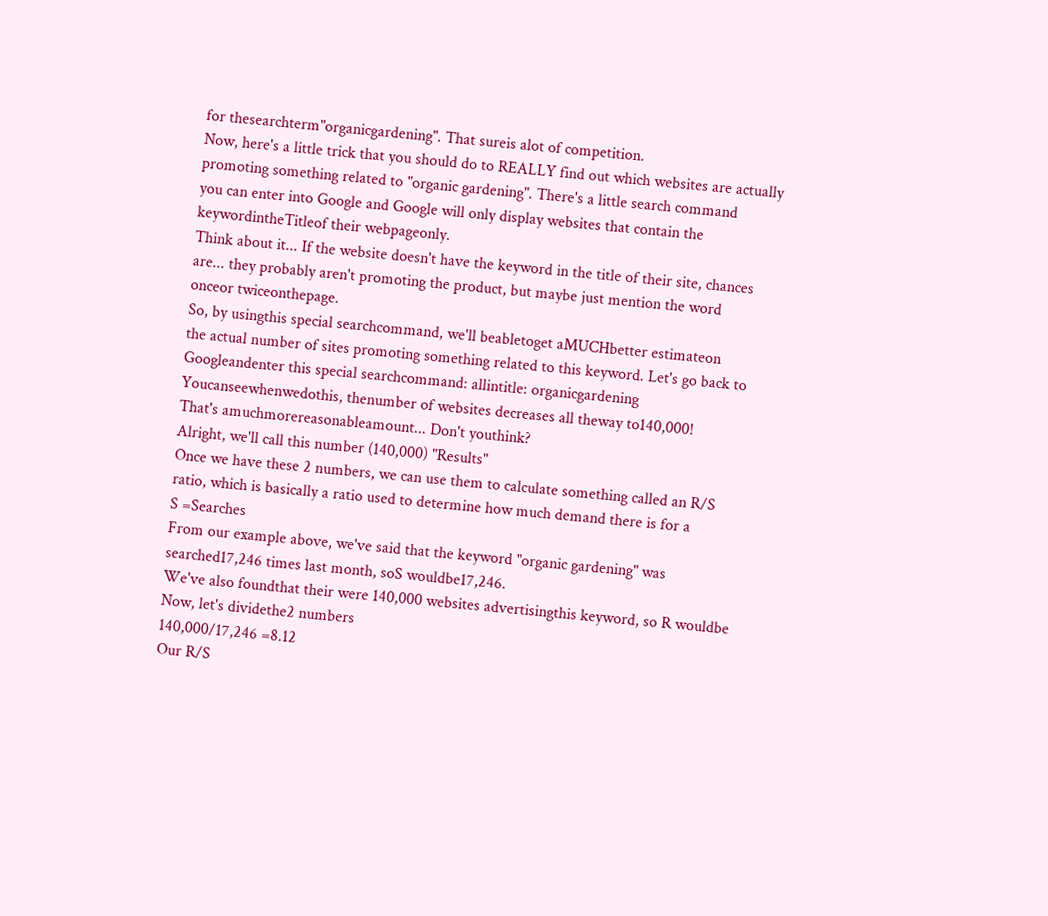for thesearchterm"organicgardening". That sureis alot of competition.
Now, here's a little trick that you should do to REALLY find out which websites are actually
promoting something related to "organic gardening". There's a little search command
you can enter into Google and Google will only display websites that contain the
keywordintheTitleof their webpageonly.
Think about it... If the website doesn't have the keyword in the title of their site, chances
are... they probably aren't promoting the product, but maybe just mention the word
onceor twiceonthepage.
So, by usingthis special searchcommand, we'll beabletoget aMUCHbetter estimateon
the actual number of sites promoting something related to this keyword. Let's go back to
Googleandenter this special searchcommand: allintitle: organicgardening
Youcanseewhenwedothis, thenumber of websites decreases all theway to140,000!
That's amuchmorereasonableamount... Don't youthink?
Alright, we'll call this number (140,000) "Results"
Once we have these 2 numbers, we can use them to calculate something called an R/S
ratio, which is basically a ratio used to determine how much demand there is for a
S =Searches
From our example above, we've said that the keyword "organic gardening" was
searched17,246 times last month, soS wouldbe17,246.
We've also foundthat their were 140,000 websites advertisingthis keyword, so R wouldbe
Now, let's dividethe2 numbers
140,000/17,246 =8.12
Our R/S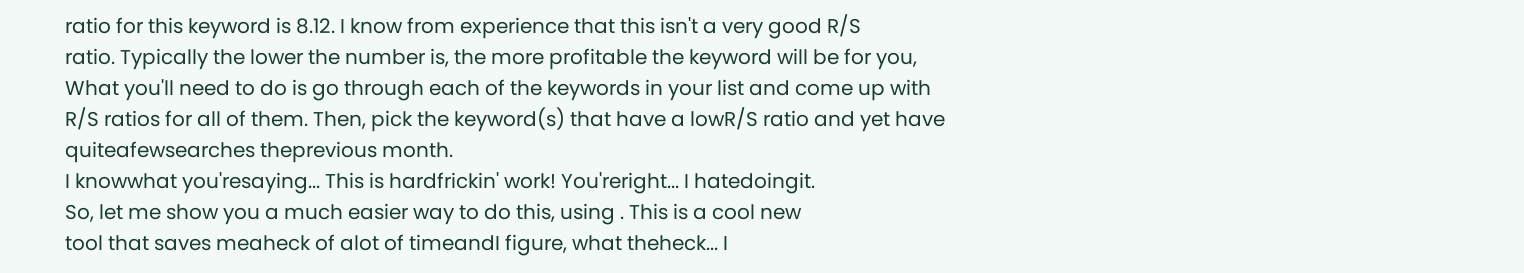ratio for this keyword is 8.12. I know from experience that this isn't a very good R/S
ratio. Typically the lower the number is, the more profitable the keyword will be for you,
What you'll need to do is go through each of the keywords in your list and come up with
R/S ratios for all of them. Then, pick the keyword(s) that have a lowR/S ratio and yet have
quiteafewsearches theprevious month.
I knowwhat you'resaying... This is hardfrickin' work! You'reright... I hatedoingit.
So, let me show you a much easier way to do this, using . This is a cool new
tool that saves meaheck of alot of timeandI figure, what theheck... I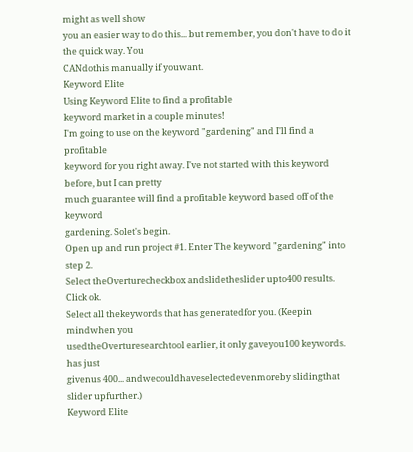might as well show
you an easier way to do this... but remember, you don't have to do it the quick way. You
CANdothis manually if youwant.
Keyword Elite
Using Keyword Elite to find a profitable
keyword market in a couple minutes!
I'm going to use on the keyword "gardening" and I'll find a profitable
keyword for you right away. I've not started with this keyword before, but I can pretty
much guarantee will find a profitable keyword based off of the keyword
gardening. Solet's begin.
Open up and run project #1. Enter The keyword "gardening" into step 2.
Select theOverturecheckbox andslidetheslider upto400 results. Click ok.
Select all thekeywords that has generatedfor you. (Keepin mindwhen you
usedtheOverturesearchtool earlier, it only gaveyou100 keywords. has just
givenus 400... andwecouldhaveselectedevenmoreby slidingthat slider upfurther.)
Keyword Elite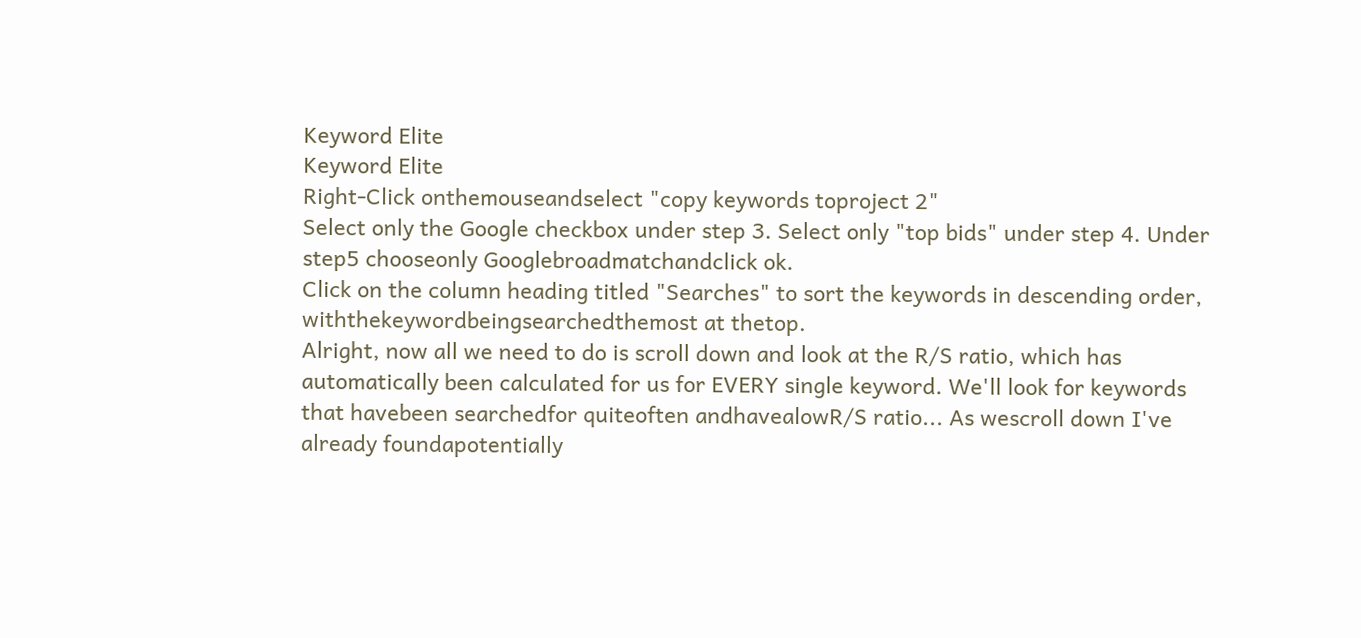Keyword Elite
Keyword Elite
Right-Click onthemouseandselect "copy keywords toproject 2"
Select only the Google checkbox under step 3. Select only "top bids" under step 4. Under
step5 chooseonly Googlebroadmatchandclick ok.
Click on the column heading titled "Searches" to sort the keywords in descending order,
withthekeywordbeingsearchedthemost at thetop.
Alright, now all we need to do is scroll down and look at the R/S ratio, which has
automatically been calculated for us for EVERY single keyword. We'll look for keywords
that havebeen searchedfor quiteoften andhavealowR/S ratio... As wescroll down I've
already foundapotentially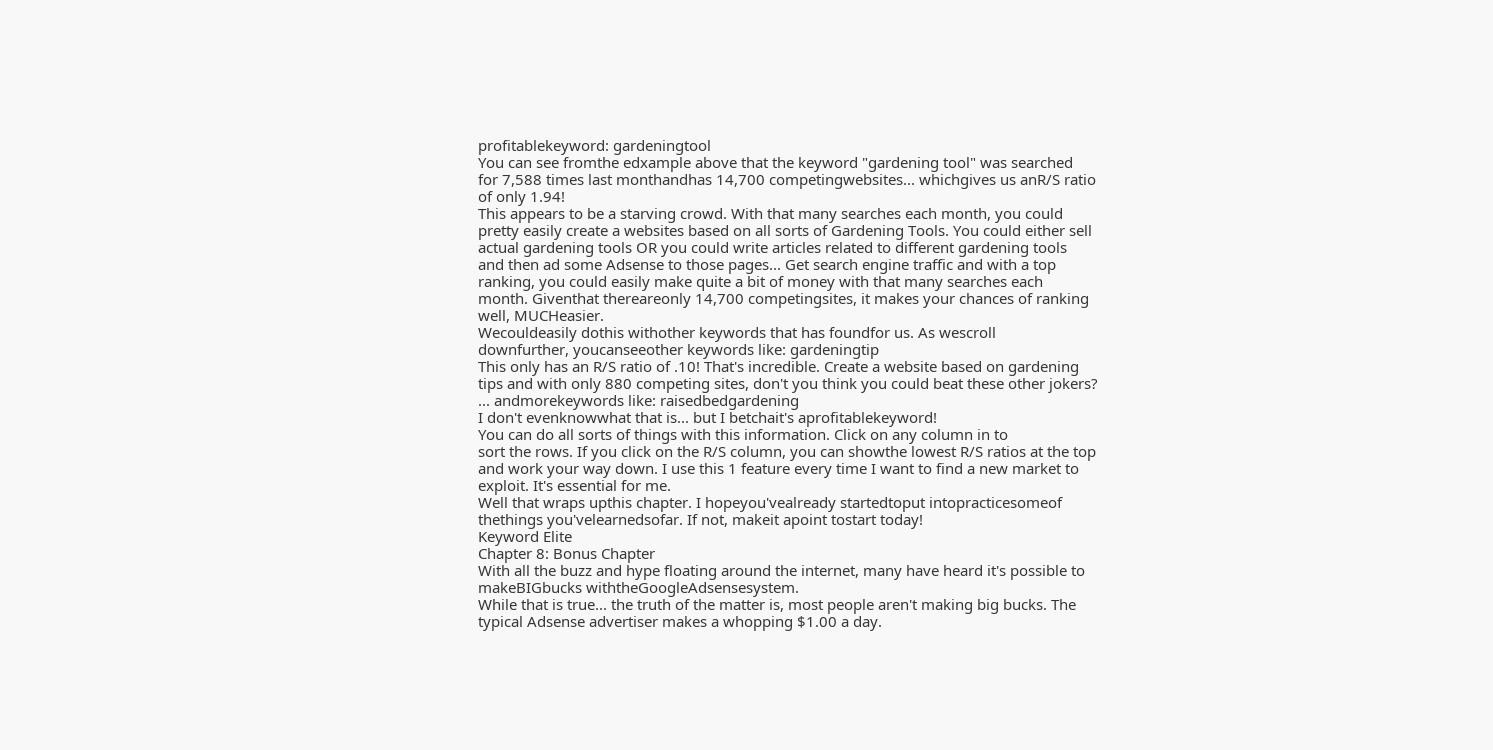profitablekeyword: gardeningtool
You can see fromthe edxample above that the keyword "gardening tool" was searched
for 7,588 times last monthandhas 14,700 competingwebsites... whichgives us anR/S ratio
of only 1.94!
This appears to be a starving crowd. With that many searches each month, you could
pretty easily create a websites based on all sorts of Gardening Tools. You could either sell
actual gardening tools OR you could write articles related to different gardening tools
and then ad some Adsense to those pages... Get search engine traffic and with a top
ranking, you could easily make quite a bit of money with that many searches each
month. Giventhat thereareonly 14,700 competingsites, it makes your chances of ranking
well, MUCHeasier.
Wecouldeasily dothis withother keywords that has foundfor us. As wescroll
downfurther, youcanseeother keywords like: gardeningtip
This only has an R/S ratio of .10! That's incredible. Create a website based on gardening
tips and with only 880 competing sites, don't you think you could beat these other jokers?
... andmorekeywords like: raisedbedgardening
I don't evenknowwhat that is... but I betchait's aprofitablekeyword!
You can do all sorts of things with this information. Click on any column in to
sort the rows. If you click on the R/S column, you can showthe lowest R/S ratios at the top
and work your way down. I use this 1 feature every time I want to find a new market to
exploit. It's essential for me.
Well that wraps upthis chapter. I hopeyou'vealready startedtoput intopracticesomeof
thethings you'velearnedsofar. If not, makeit apoint tostart today!
Keyword Elite
Chapter 8: Bonus Chapter
With all the buzz and hype floating around the internet, many have heard it's possible to
makeBIGbucks withtheGoogleAdsensesystem.
While that is true... the truth of the matter is, most people aren't making big bucks. The
typical Adsense advertiser makes a whopping $1.00 a day.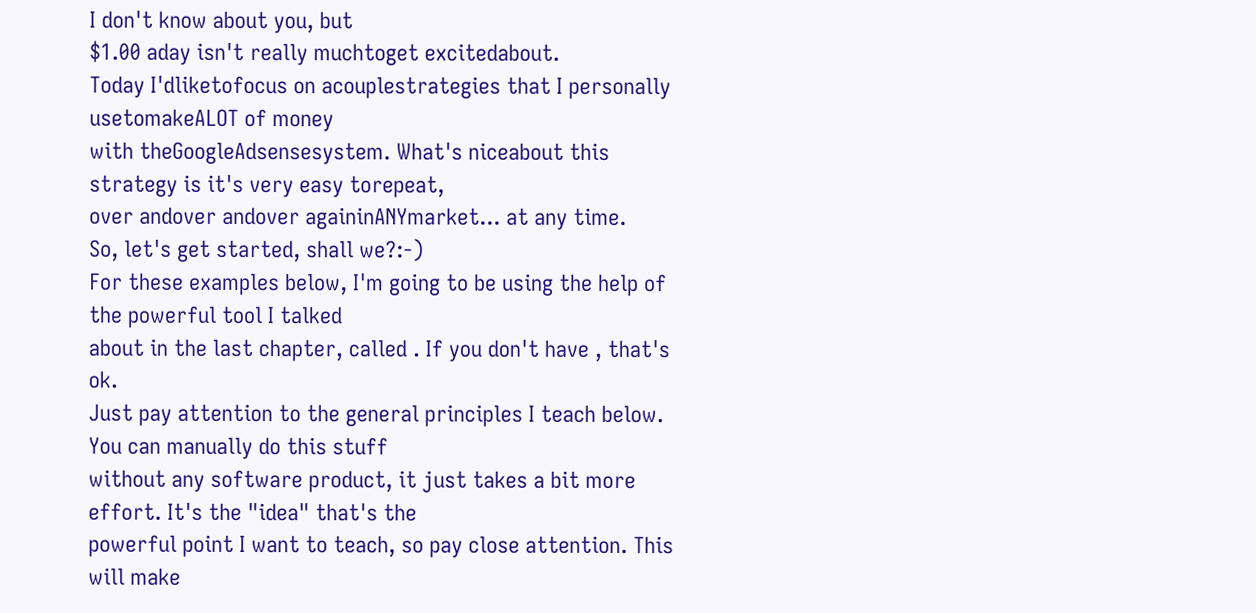I don't know about you, but
$1.00 aday isn't really muchtoget excitedabout.
Today I'dliketofocus on acouplestrategies that I personally usetomakeALOT of money
with theGoogleAdsensesystem. What's niceabout this strategy is it's very easy torepeat,
over andover andover againinANYmarket... at any time.
So, let's get started, shall we?:-)
For these examples below, I'm going to be using the help of the powerful tool I talked
about in the last chapter, called . If you don't have , that's ok.
Just pay attention to the general principles I teach below. You can manually do this stuff
without any software product, it just takes a bit more effort. It's the "idea" that's the
powerful point I want to teach, so pay close attention. This will make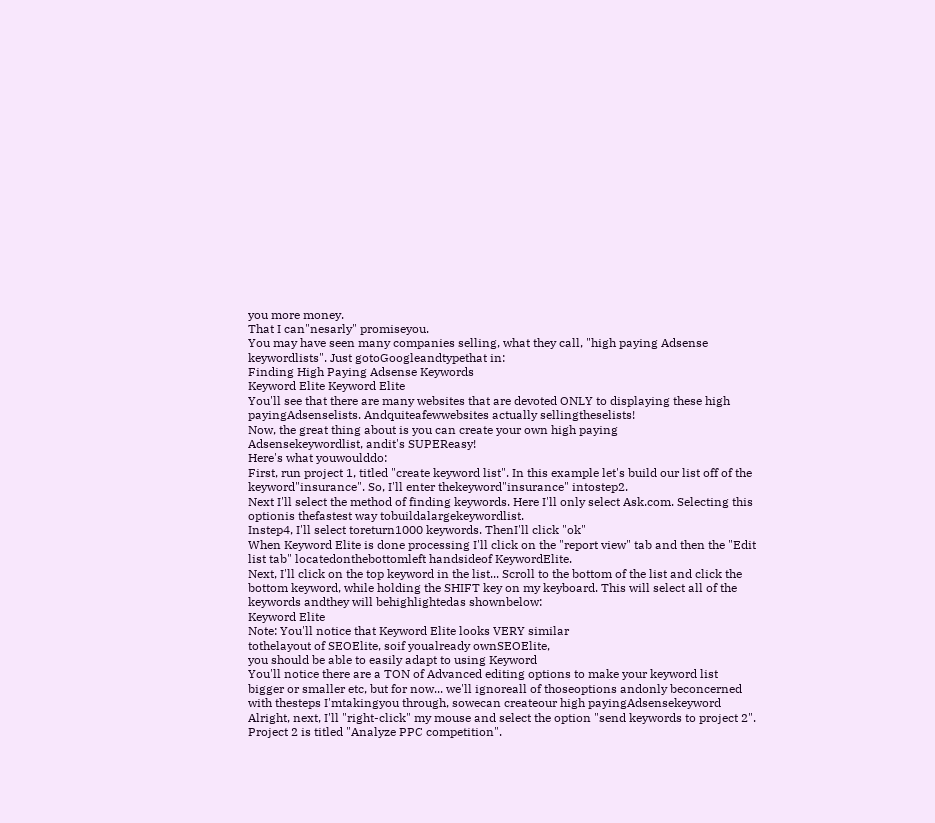you more money.
That I can"nesarly" promiseyou.
You may have seen many companies selling, what they call, "high paying Adsense
keywordlists". Just gotoGoogleandtypethat in:
Finding High Paying Adsense Keywords
Keyword Elite Keyword Elite
You'll see that there are many websites that are devoted ONLY to displaying these high
payingAdsenselists. Andquiteafewwebsites actually sellingtheselists!
Now, the great thing about is you can create your own high paying
Adsensekeywordlist, andit's SUPEReasy!
Here's what youwoulddo:
First, run project 1, titled "create keyword list". In this example let's build our list off of the
keyword"insurance". So, I'll enter thekeyword"insurance" intostep2.
Next I'll select the method of finding keywords. Here I'll only select Ask.com. Selecting this
optionis thefastest way tobuildalargekeywordlist.
Instep4, I'll select toreturn1000 keywords. ThenI'll click "ok"
When Keyword Elite is done processing I'll click on the "report view" tab and then the "Edit
list tab" locatedonthebottomleft handsideof KeywordElite.
Next, I'll click on the top keyword in the list... Scroll to the bottom of the list and click the
bottom keyword, while holding the SHIFT key on my keyboard. This will select all of the
keywords andthey will behighlightedas shownbelow:
Keyword Elite
Note: You'll notice that Keyword Elite looks VERY similar
tothelayout of SEOElite, soif youalready ownSEOElite,
you should be able to easily adapt to using Keyword
You'll notice there are a TON of Advanced editing options to make your keyword list
bigger or smaller etc, but for now... we'll ignoreall of thoseoptions andonly beconcerned
with thesteps I'mtakingyou through, sowecan createour high payingAdsensekeyword
Alright, next, I'll "right-click" my mouse and select the option "send keywords to project 2".
Project 2 is titled "Analyze PPC competition".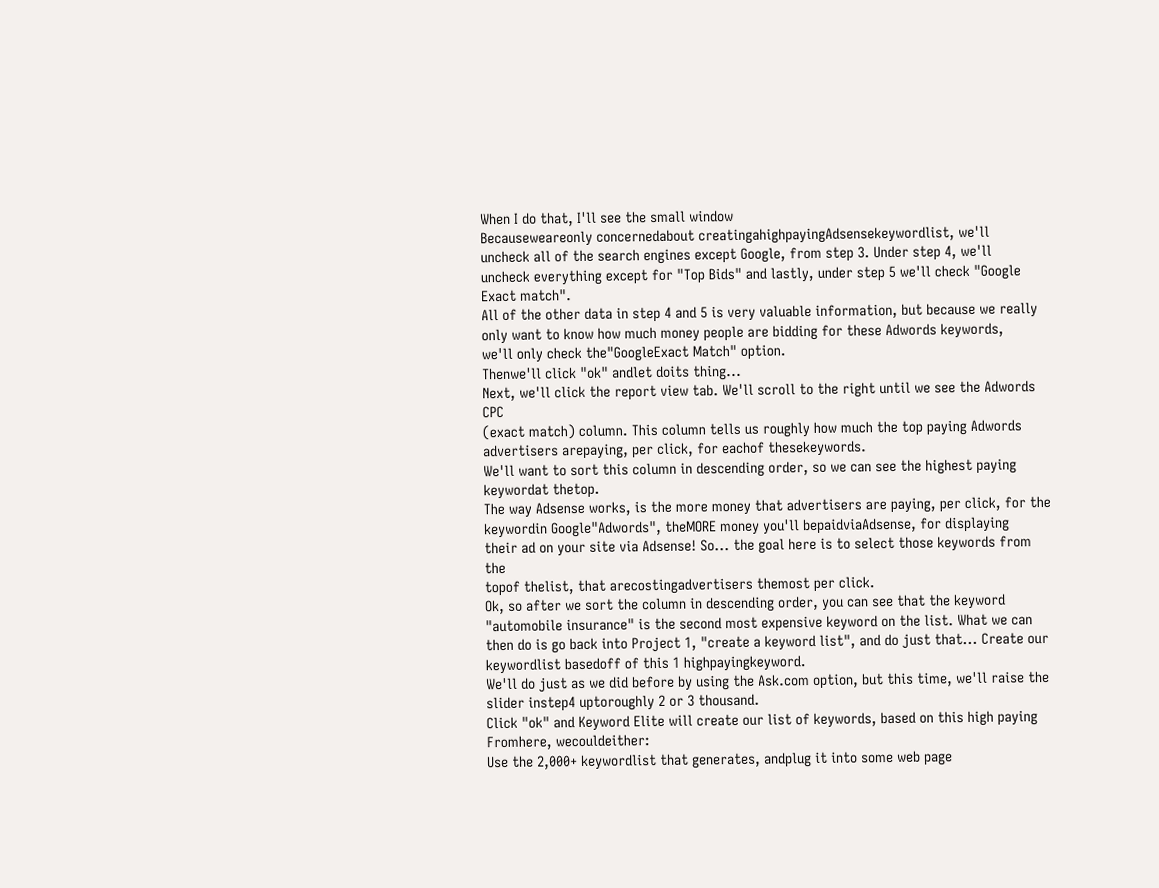When I do that, I'll see the small window
Becauseweareonly concernedabout creatingahighpayingAdsensekeywordlist, we'll
uncheck all of the search engines except Google, from step 3. Under step 4, we'll
uncheck everything except for "Top Bids" and lastly, under step 5 we'll check "Google
Exact match".
All of the other data in step 4 and 5 is very valuable information, but because we really
only want to know how much money people are bidding for these Adwords keywords,
we'll only check the"GoogleExact Match" option.
Thenwe'll click "ok" andlet doits thing...
Next, we'll click the report view tab. We'll scroll to the right until we see the Adwords CPC
(exact match) column. This column tells us roughly how much the top paying Adwords
advertisers arepaying, per click, for eachof thesekeywords.
We'll want to sort this column in descending order, so we can see the highest paying
keywordat thetop.
The way Adsense works, is the more money that advertisers are paying, per click, for the
keywordin Google"Adwords", theMORE money you'll bepaidviaAdsense, for displaying
their ad on your site via Adsense! So... the goal here is to select those keywords from the
topof thelist, that arecostingadvertisers themost per click.
Ok, so after we sort the column in descending order, you can see that the keyword
"automobile insurance" is the second most expensive keyword on the list. What we can
then do is go back into Project 1, "create a keyword list", and do just that... Create our
keywordlist basedoff of this 1 highpayingkeyword.
We'll do just as we did before by using the Ask.com option, but this time, we'll raise the
slider instep4 uptoroughly 2 or 3 thousand.
Click "ok" and Keyword Elite will create our list of keywords, based on this high paying
Fromhere, wecouldeither:
Use the 2,000+ keywordlist that generates, andplug it into some web page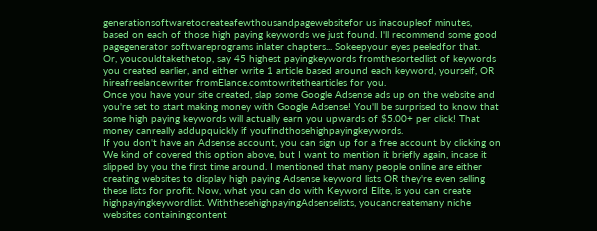generationsoftwaretocreateafewthousandpagewebsitefor us inacoupleof minutes,
based on each of those high paying keywords we just found. I'll recommend some good
pagegenerator softwareprograms inlater chapters... Sokeepyour eyes peeledfor that.
Or, youcouldtakethetop, say 45 highest payingkeywords fromthesortedlist of keywords
you created earlier, and either write 1 article based around each keyword, yourself, OR
hireafreelancewriter fromElance.comtowritethearticles for you.
Once you have your site created, slap some Google Adsense ads up on the website and
you're set to start making money with Google Adsense! You'll be surprised to know that
some high paying keywords will actually earn you upwards of $5.00+ per click! That
money canreally addupquickly if youfindthosehighpayingkeywords.
If you don't have an Adsense account, you can sign up for a free account by clicking on
We kind of covered this option above, but I want to mention it briefly again, incase it
slipped by you the first time around. I mentioned that many people online are either
creating websites to display high paying Adsense keyword lists OR they're even selling
these lists for profit. Now, what you can do with Keyword Elite, is you can create
highpayingkeywordlist. WiththesehighpayingAdsenselists, youcancreatemany niche
websites containingcontent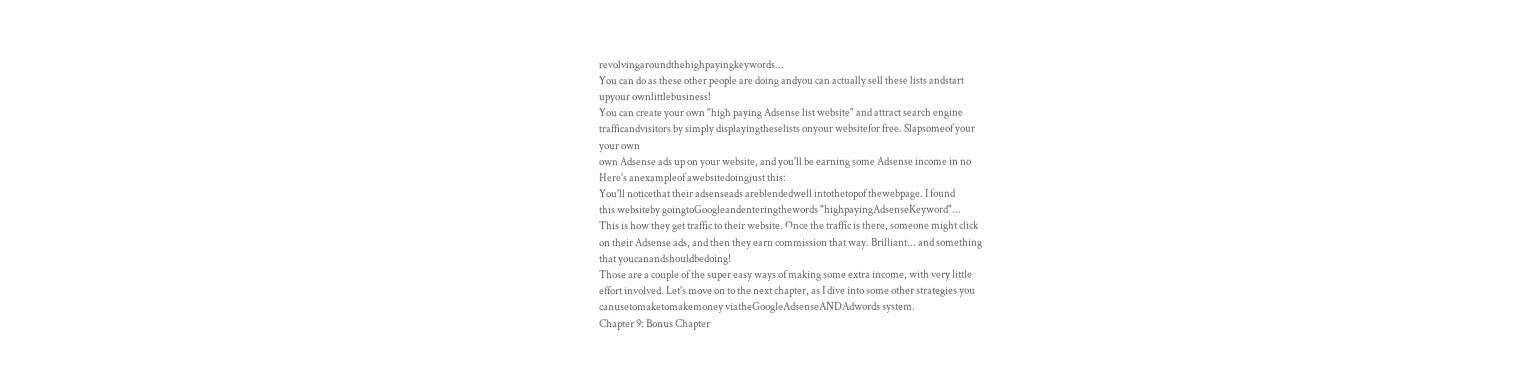revolvingaroundthehighpayingkeywords...
You can do as these other people are doing andyou can actually sell these lists andstart
upyour ownlittlebusiness!
You can create your own "high paying Adsense list website" and attract search engine
trafficandvisitors by simply displayingtheselists onyour websitefor free. Slapsomeof your
your own
own Adsense ads up on your website, and you'll be earning some Adsense income in no
Here's anexampleof awebsitedoingjust this:
You'll noticethat their adsenseads areblendedwell intothetopof thewebpage. I found
this websiteby goingtoGoogleandenteringthewords "highpayingAdsenseKeyword"...
This is how they get traffic to their website. Once the traffic is there, someone might click
on their Adsense ads, and then they earn commission that way. Brilliant... and something
that youcanandshouldbedoing!
Those are a couple of the super easy ways of making some extra income, with very little
effort involved. Let's move on to the next chapter, as I dive into some other strategies you
canusetomaketomakemoney viatheGoogleAdsenseANDAdwords system.
Chapter 9: Bonus Chapter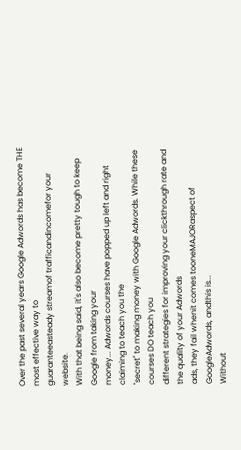Over the past several years Google Adwords has become THE most effective way to
guaranteeasteady streamof trafficandincomefor your website.
With that being said, it's also become pretty tough to keep Google from taking your
money... Adwords courses have popped up left and right claiming to teach you the
"secret" to making money with Google Adwords. While these courses DO teach you
different strategies for improving your clickthrough rate and the quality of your Adwords
ads, they fail whenit comes tooneMAJORaspect of GoogleAdwords, andthis is...
Without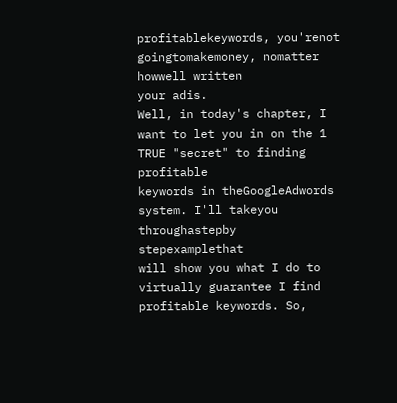profitablekeywords, you'renot goingtomakemoney, nomatter howwell written
your adis.
Well, in today's chapter, I want to let you in on the 1 TRUE "secret" to finding profitable
keywords in theGoogleAdwords system. I'll takeyou throughastepby stepexamplethat
will show you what I do to virtually guarantee I find profitable keywords. So,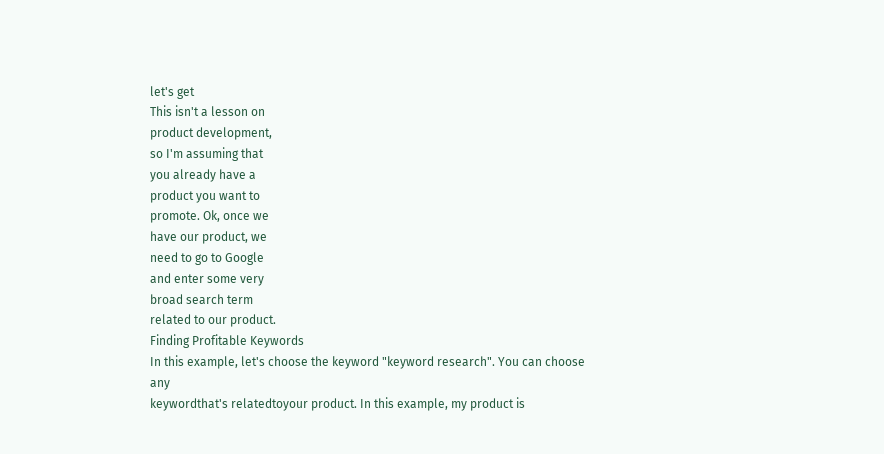let's get
This isn't a lesson on
product development,
so I'm assuming that
you already have a
product you want to
promote. Ok, once we
have our product, we
need to go to Google
and enter some very
broad search term
related to our product.
Finding Profitable Keywords
In this example, let's choose the keyword "keyword research". You can choose any
keywordthat's relatedtoyour product. In this example, my product is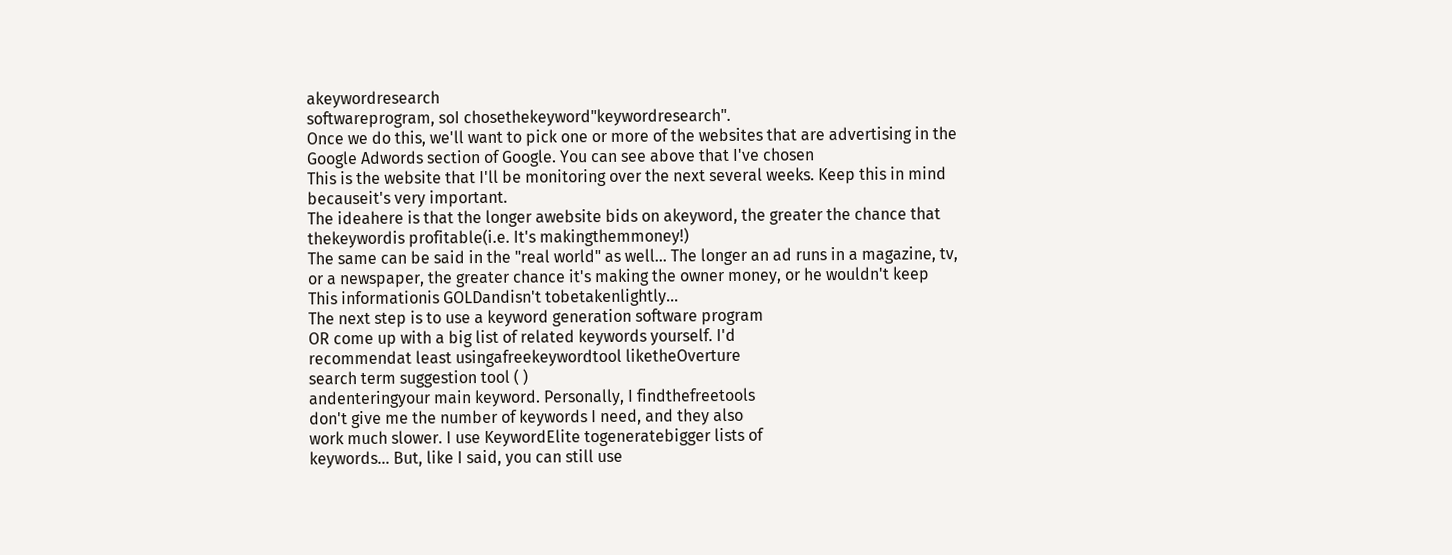akeywordresearch
softwareprogram, soI chosethekeyword"keywordresearch".
Once we do this, we'll want to pick one or more of the websites that are advertising in the
Google Adwords section of Google. You can see above that I've chosen
This is the website that I'll be monitoring over the next several weeks. Keep this in mind
becauseit's very important.
The ideahere is that the longer awebsite bids on akeyword, the greater the chance that
thekeywordis profitable(i.e. It's makingthemmoney!)
The same can be said in the "real world" as well... The longer an ad runs in a magazine, tv,
or a newspaper, the greater chance it's making the owner money, or he wouldn't keep
This informationis GOLDandisn't tobetakenlightly...
The next step is to use a keyword generation software program
OR come up with a big list of related keywords yourself. I'd
recommendat least usingafreekeywordtool liketheOverture
search term suggestion tool ( )
andenteringyour main keyword. Personally, I findthefreetools
don't give me the number of keywords I need, and they also
work much slower. I use KeywordElite togeneratebigger lists of
keywords... But, like I said, you can still use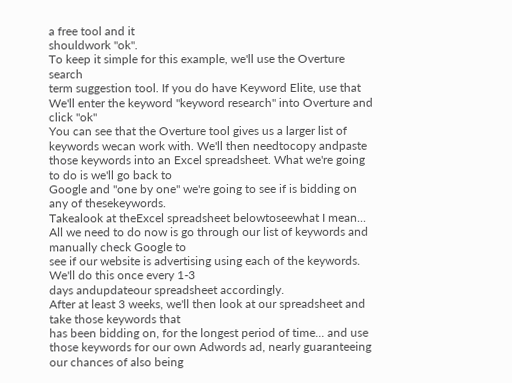a free tool and it
shouldwork "ok".
To keep it simple for this example, we'll use the Overture search
term suggestion tool. If you do have Keyword Elite, use that
We'll enter the keyword "keyword research" into Overture and
click "ok"
You can see that the Overture tool gives us a larger list of
keywords wecan work with. We'll then needtocopy andpaste
those keywords into an Excel spreadsheet. What we're going to do is we'll go back to
Google and "one by one" we're going to see if is bidding on
any of thesekeywords.
Takealook at theExcel spreadsheet belowtoseewhat I mean...
All we need to do now is go through our list of keywords and manually check Google to
see if our website is advertising using each of the keywords. We'll do this once every 1-3
days andupdateour spreadsheet accordingly.
After at least 3 weeks, we'll then look at our spreadsheet and take those keywords that
has been bidding on, for the longest period of time... and use
those keywords for our own Adwords ad, nearly guaranteeing our chances of also being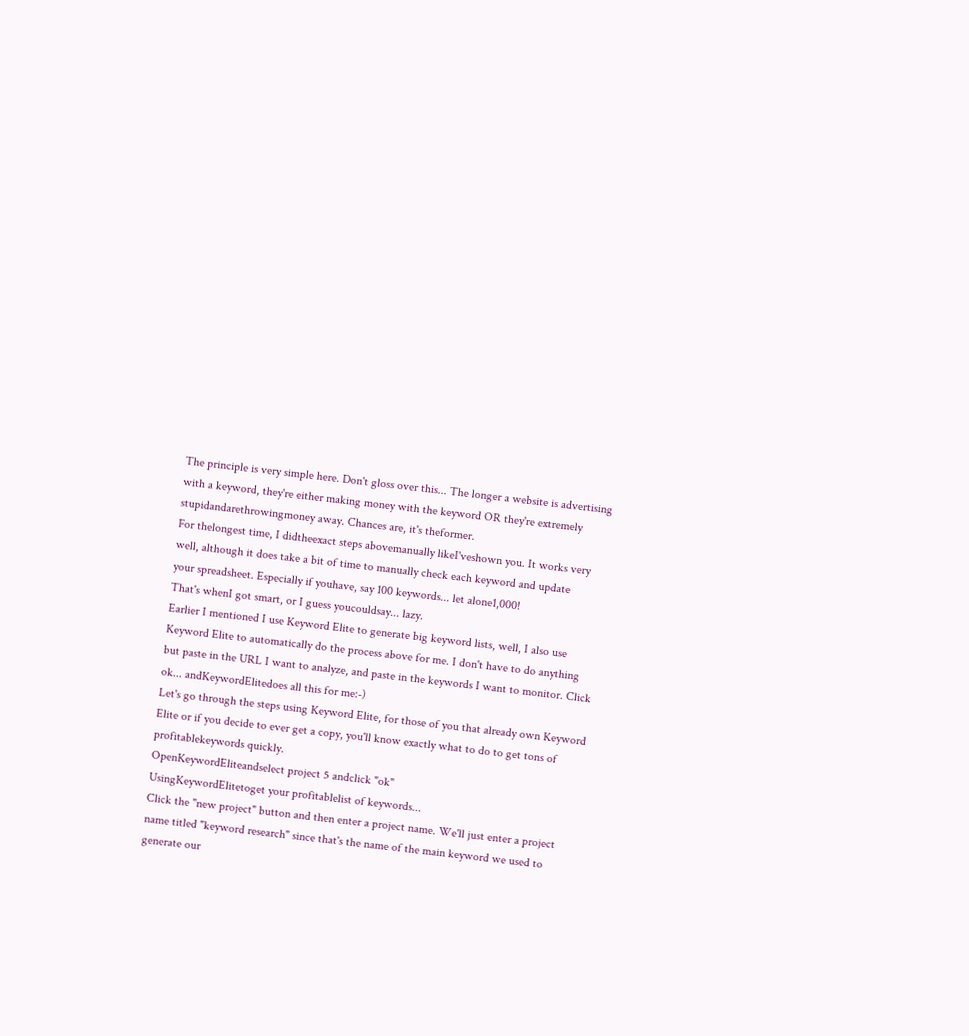The principle is very simple here. Don't gloss over this... The longer a website is advertising
with a keyword, they're either making money with the keyword OR they're extremely
stupidandarethrowingmoney away. Chances are, it's theformer.
For thelongest time, I didtheexact steps abovemanually likeI'veshown you. It works very
well, although it does take a bit of time to manually check each keyword and update
your spreadsheet. Especially if youhave, say 100 keywords... let alone1,000!
That's whenI got smart, or I guess youcouldsay... lazy.
Earlier I mentioned I use Keyword Elite to generate big keyword lists, well, I also use
Keyword Elite to automatically do the process above for me. I don't have to do anything
but paste in the URL I want to analyze, and paste in the keywords I want to monitor. Click
ok... andKeywordElitedoes all this for me:-)
Let's go through the steps using Keyword Elite, for those of you that already own Keyword
Elite or if you decide to ever get a copy, you'll know exactly what to do to get tons of
profitablekeywords quickly.
OpenKeywordEliteandselect project 5 andclick "ok"
UsingKeywordElitetoget your profitablelist of keywords...
Click the "new project" button and then enter a project name. We'll just enter a project
name titled "keyword research" since that's the name of the main keyword we used to
generate our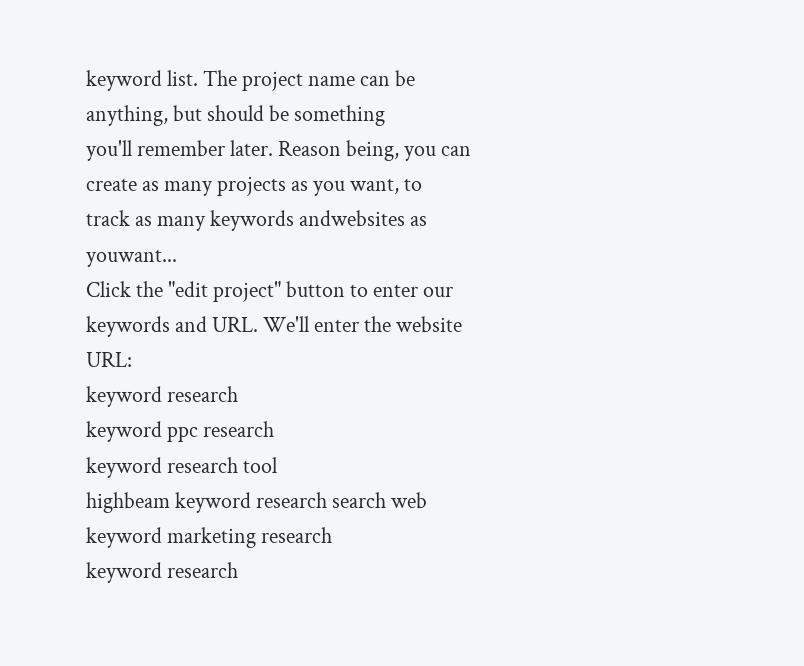keyword list. The project name can be anything, but should be something
you'll remember later. Reason being, you can create as many projects as you want, to
track as many keywords andwebsites as youwant...
Click the "edit project" button to enter our keywords and URL. We'll enter the website URL:
keyword research
keyword ppc research
keyword research tool
highbeam keyword research search web
keyword marketing research
keyword research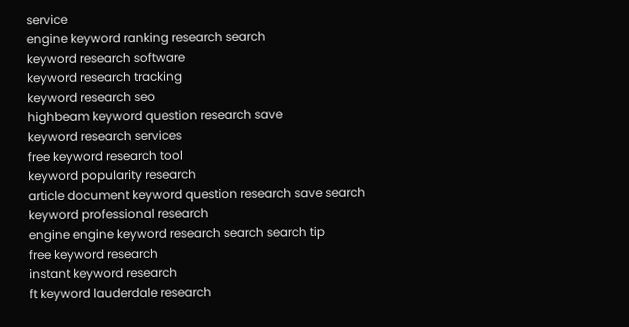service
engine keyword ranking research search
keyword research software
keyword research tracking
keyword research seo
highbeam keyword question research save
keyword research services
free keyword research tool
keyword popularity research
article document keyword question research save search
keyword professional research
engine engine keyword research search search tip
free keyword research
instant keyword research
ft keyword lauderdale research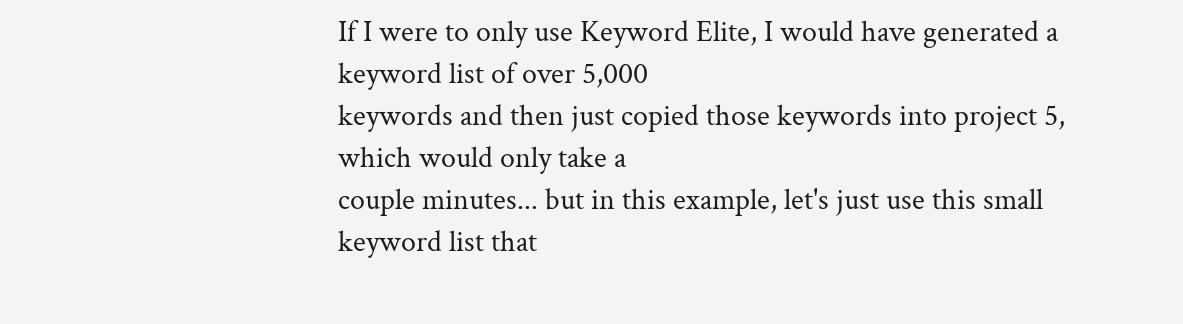If I were to only use Keyword Elite, I would have generated a keyword list of over 5,000
keywords and then just copied those keywords into project 5, which would only take a
couple minutes... but in this example, let's just use this small keyword list that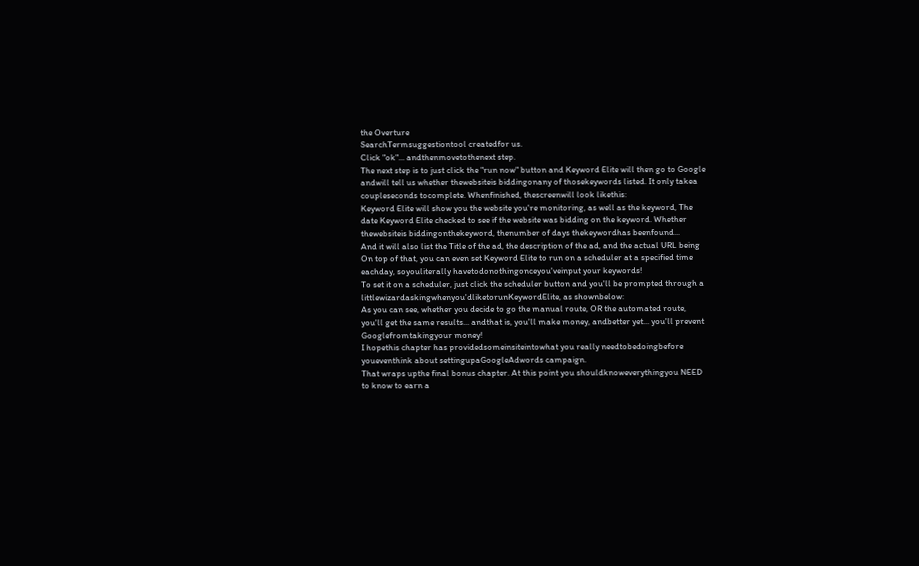the Overture
SearchTermsuggestiontool createdfor us.
Click "ok"... andthenmovetothenext step.
The next step is to just click the "run now" button and Keyword Elite will then go to Google
andwill tell us whether thewebsiteis biddingonany of thosekeywords listed. It only takea
coupleseconds tocomplete. Whenfinished, thescreenwill look likethis:
Keyword Elite will show you the website you're monitoring, as well as the keyword, The
date Keyword Elite checked to see if the website was bidding on the keyword. Whether
thewebsiteis biddingonthekeyword, thenumber of days thekeywordhas beenfound...
And it will also list the Title of the ad, the description of the ad, and the actual URL being
On top of that, you can even set Keyword Elite to run on a scheduler at a specified time
eachday, soyouliterally havetodonothingonceyou'veinput your keywords!
To set it on a scheduler, just click the scheduler button and you'll be prompted through a
littlewizardaskingwhenyou'dliketorunKeywordElite, as shownbelow:
As you can see, whether you decide to go the manual route, OR the automated route,
you'll get the same results... andthat is, you'll make money, andbetter yet... you'll prevent
Googlefromtakingyour money!
I hopethis chapter has providedsomeinsiteintowhat you really needtobedoingbefore
youeventhink about settingupaGoogleAdwords campaign.
That wraps upthe final bonus chapter. At this point you shouldknoweverythingyou NEED
to know to earn a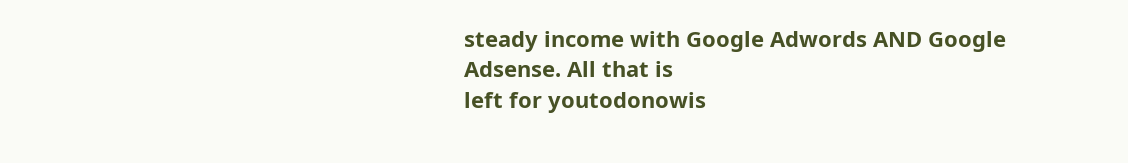steady income with Google Adwords AND Google Adsense. All that is
left for youtodonowis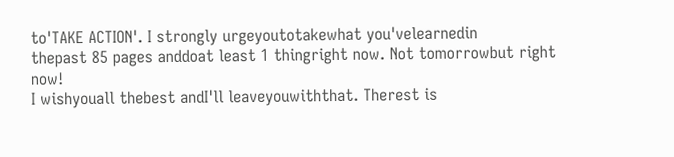to'TAKE ACTION'. I strongly urgeyoutotakewhat you'velearnedin
thepast 85 pages anddoat least 1 thingright now. Not tomorrowbut right now!
I wishyouall thebest andI'll leaveyouwiththat. Therest is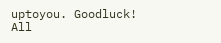uptoyou. Goodluck!
All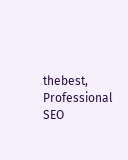thebest,
Professional SEO